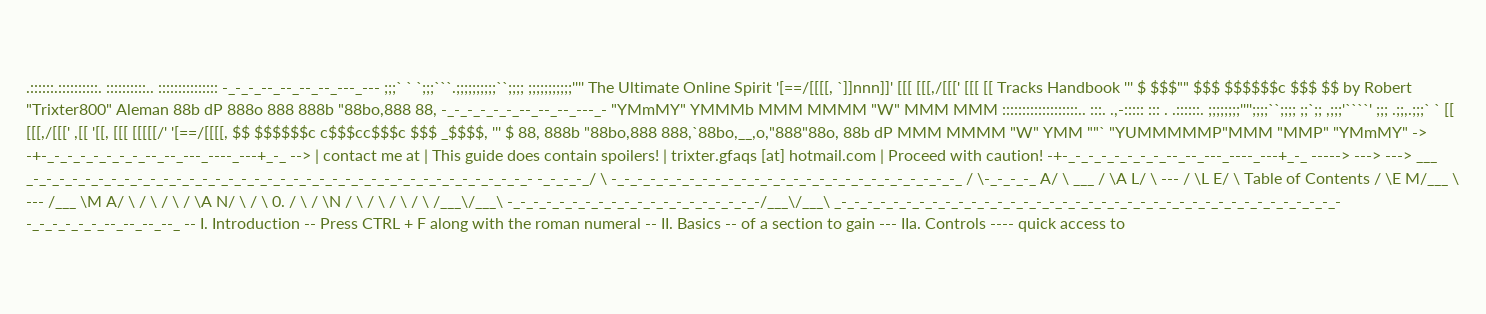.::::::.::::::::::. ::::::::::.. ::::::::::::::: -_-_-_--_--_--_--_---_--- ;;;` ` `;;;```.;;;;;;;;;;``;;;; ;;;;;;;;;;;'''' The Ultimate Online Spirit '[==/[[[[, `]]nnn]]' [[[ [[[,/[[[' [[[ [[ Tracks Handbook ''' $ $$$"" $$$ $$$$$$c $$$ $$ by Robert "Trixter800" Aleman 88b dP 888o 888 888b "88bo,888 88, -_-_-_-_-_-_--_--_--_---_- "YMmMY" YMMMb MMM MMMM "W" MMM MMM :::::::::::::::::::.. :::. .,-::::: ::: . .::::::. ;;;;;;;;'''';;;;``;;;; ;;`;; ,;;;'````' ;;; .;;,.;;;` ` [[ [[[,/[[[' ,[[ '[[, [[[ [[[[[/' '[==/[[[[, $$ $$$$$$c c$$$cc$$$c $$$ _$$$$, ''' $ 88, 888b "88bo,888 888,`88bo,__,o,"888"88o, 88b dP MMM MMMM "W" YMM ""` "YUMMMMMP"MMM "MMP" "YMmMY" -> -+-_-_-_-_-_-_-_-_--_--_---_----_---+_-_ --> | contact me at | This guide does contain spoilers! | trixter.gfaqs [at] hotmail.com | Proceed with caution! -+-_-_-_-_-_-_-_-_--_--_---_----_---+_-_ -----> ---> ---> ___ _-_-_-_-_-_-_-_-_-_-_-_-_-_-_-_-_-_-_-_-_-_-_-_-_-_-_-_-_-_-_-_-_-_-_-_-_-_-_- -_-_-_-_/ \ -_-_-_-_-_-_-_-_-_-_-_-_-_-_-_-_-_-_-_-_-_-_-_-_-_-_-_ / \-_-_-_-_ A/ \ ___ / \A L/ \ --- / \L E/ \ Table of Contents / \E M/___ \ --- /___ \M A/ \ / \ / \ / \A N/ \ / \ 0. / \ / \N / \ / \ / \ / \ /___\/___\ -_-_-_-_-_-_-_-_-_-_-_-_-_-_-_-_-_-_-_-/___\/___\ _-_-_-_-_-_-_-_-_-_-_-_-_-_-_-_-_-_-_-_-_-_-_-_-_-_-_-_-_-_-_-_-_-_-_-_-_-_-_- -_-_-_-_-_-_--_--_--_--_ -- I. Introduction -- Press CTRL + F along with the roman numeral -- II. Basics -- of a section to gain --- IIa. Controls ---- quick access to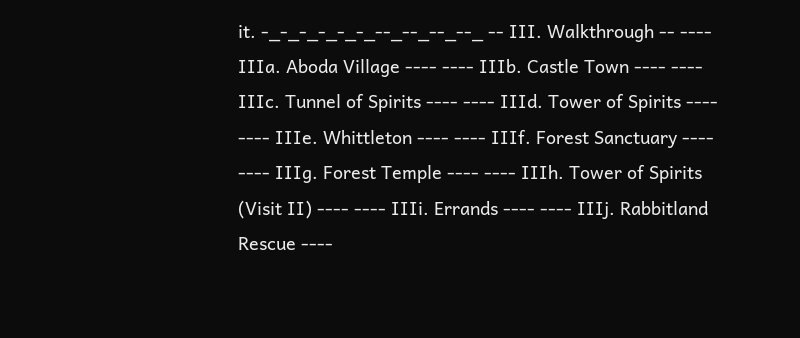it. -_-_-_-_-_-_--_--_--_--_ -- III. Walkthrough -- ---- IIIa. Aboda Village ---- ---- IIIb. Castle Town ---- ---- IIIc. Tunnel of Spirits ---- ---- IIId. Tower of Spirits ---- ---- IIIe. Whittleton ---- ---- IIIf. Forest Sanctuary ---- ---- IIIg. Forest Temple ---- ---- IIIh. Tower of Spirits (Visit II) ---- ---- IIIi. Errands ---- ---- IIIj. Rabbitland Rescue ----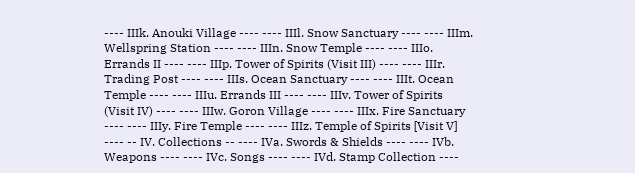---- IIIk. Anouki Village ---- ---- IIIl. Snow Sanctuary ---- ---- IIIm. Wellspring Station ---- ---- IIIn. Snow Temple ---- ---- IIIo. Errands II ---- ---- IIIp. Tower of Spirits (Visit III) ---- ---- IIIr. Trading Post ---- ---- IIIs. Ocean Sanctuary ---- ---- IIIt. Ocean Temple ---- ---- IIIu. Errands III ---- ---- IIIv. Tower of Spirits (Visit IV) ---- ---- IIIw. Goron Village ---- ---- IIIx. Fire Sanctuary ---- ---- IIIy. Fire Temple ---- ---- IIIz. Temple of Spirits [Visit V] ---- -- IV. Collections -- ---- IVa. Swords & Shields ---- ---- IVb. Weapons ---- ---- IVc. Songs ---- ---- IVd. Stamp Collection ----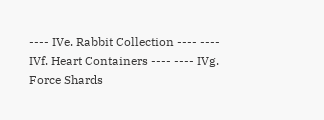---- IVe. Rabbit Collection ---- ---- IVf. Heart Containers ---- ---- IVg. Force Shards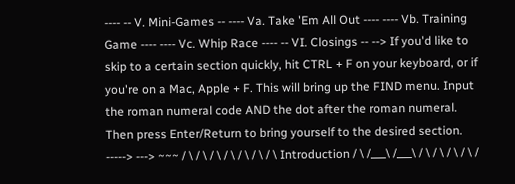---- -- V. Mini-Games -- ---- Va. Take 'Em All Out ---- ---- Vb. Training Game ---- ---- Vc. Whip Race ---- -- VI. Closings -- --> If you'd like to skip to a certain section quickly, hit CTRL + F on your keyboard, or if you're on a Mac, Apple + F. This will bring up the FIND menu. Input the roman numeral code AND the dot after the roman numeral. Then press Enter/Return to bring yourself to the desired section. -----> ---> ~~~ / \ / \ / \ / \ / \ / \ / \ Introduction / \ /___\ /___\ / \ / \ / \ / \ /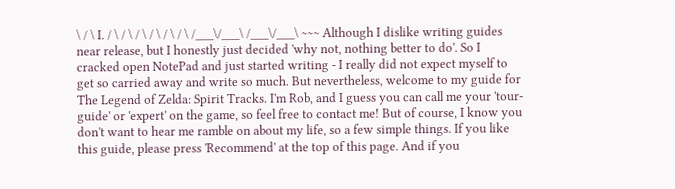\ / \ I. / \ / \ / \ / \ / \ / \ /___\/___\ /___\/___\ ~~~ Although I dislike writing guides near release, but I honestly just decided 'why not, nothing better to do'. So I cracked open NotePad and just started writing - I really did not expect myself to get so carried away and write so much. But nevertheless, welcome to my guide for The Legend of Zelda: Spirit Tracks. I'm Rob, and I guess you can call me your 'tour-guide' or 'expert' on the game, so feel free to contact me! But of course, I know you don't want to hear me ramble on about my life, so a few simple things. If you like this guide, please press 'Recommend' at the top of this page. And if you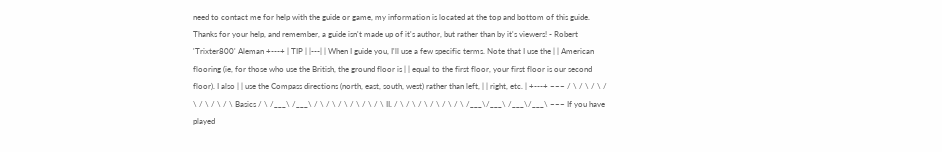need to contact me for help with the guide or game, my information is located at the top and bottom of this guide. Thanks for your help, and remember, a guide isn't made up of it's author, but rather than by it's viewers! - Robert 'Trixter800' Aleman +---+ | TIP | |---| | When I guide you, I'll use a few specific terms. Note that I use the | | American flooring (ie, for those who use the British, the ground floor is | | equal to the first floor, your first floor is our second floor). I also | | use the Compass directions (north, east, south, west) rather than left, | | right, etc. | +---+ ~~~ / \ / \ / \ / \ / \ / \ / \ Basics / \ /___\ /___\ / \ / \ / \ / \ / \ / \ II. / \ / \ / \ / \ / \ / \ /___\/___\ /___\/___\ ~~~ If you have played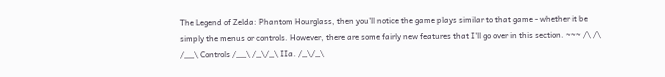The Legend of Zelda: Phantom Hourglass, then you'll notice the game plays similar to that game - whether it be simply the menus or controls. However, there are some fairly new features that I'll go over in this section. ~~~ /\ /\ /__\ Controls /__\ /_\/_\ IIa. /_\/_\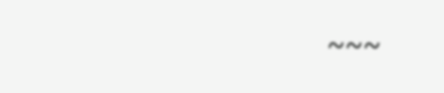~~~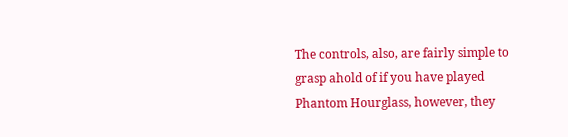The controls, also, are fairly simple to grasp ahold of if you have played Phantom Hourglass, however, they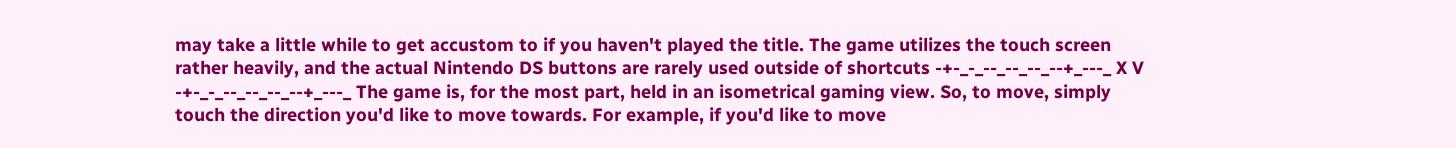may take a little while to get accustom to if you haven't played the title. The game utilizes the touch screen rather heavily, and the actual Nintendo DS buttons are rarely used outside of shortcuts -+-_-_--_--_--_--+_---_ X V -+-_-_--_--_--_--+_---_ The game is, for the most part, held in an isometrical gaming view. So, to move, simply touch the direction you'd like to move towards. For example, if you'd like to move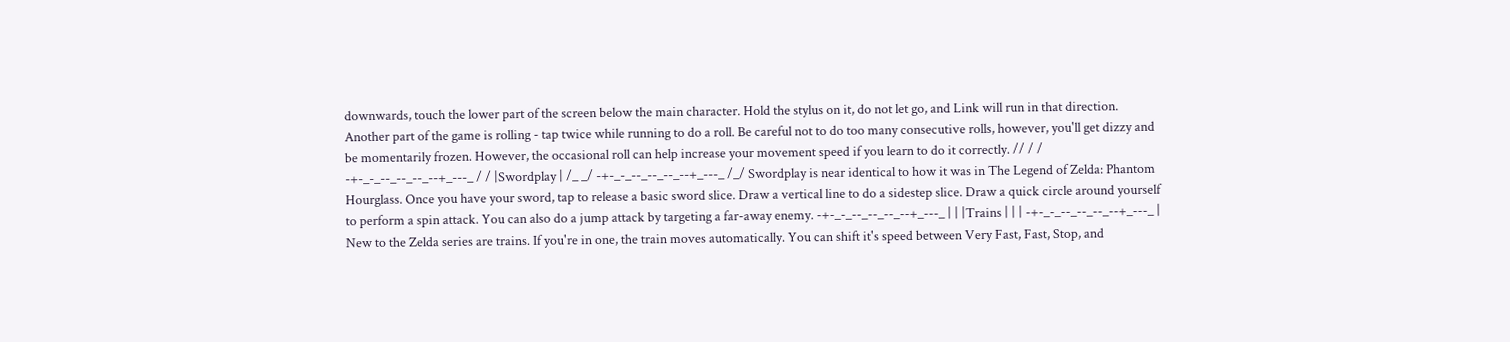downwards, touch the lower part of the screen below the main character. Hold the stylus on it, do not let go, and Link will run in that direction. Another part of the game is rolling - tap twice while running to do a roll. Be careful not to do too many consecutive rolls, however, you'll get dizzy and be momentarily frozen. However, the occasional roll can help increase your movement speed if you learn to do it correctly. // / / -+-_-_--_--_--_--+_---_ / / |Swordplay | /_ _/ -+-_-_--_--_--_--+_---_ /_/ Swordplay is near identical to how it was in The Legend of Zelda: Phantom Hourglass. Once you have your sword, tap to release a basic sword slice. Draw a vertical line to do a sidestep slice. Draw a quick circle around yourself to perform a spin attack. You can also do a jump attack by targeting a far-away enemy. -+-_-_--_--_--_--+_---_ | | |Trains | | | -+-_-_--_--_--_--+_---_ | New to the Zelda series are trains. If you're in one, the train moves automatically. You can shift it's speed between Very Fast, Fast, Stop, and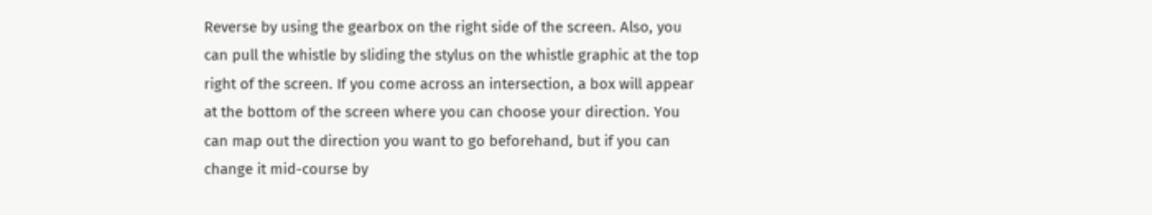Reverse by using the gearbox on the right side of the screen. Also, you can pull the whistle by sliding the stylus on the whistle graphic at the top right of the screen. If you come across an intersection, a box will appear at the bottom of the screen where you can choose your direction. You can map out the direction you want to go beforehand, but if you can change it mid-course by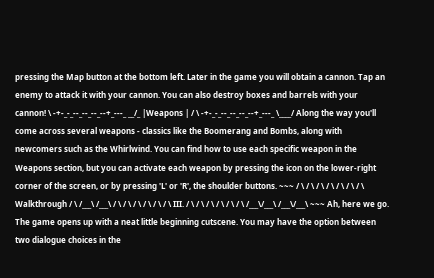pressing the Map button at the bottom left. Later in the game you will obtain a cannon. Tap an enemy to attack it with your cannon. You can also destroy boxes and barrels with your cannon! \ -+-_-_--_--_--_--+_---_ __/_ |Weapons | / \ -+-_-_--_--_--_--+_---_ \____/ Along the way you'll come across several weapons - classics like the Boomerang and Bombs, along with newcomers such as the Whirlwind. You can find how to use each specific weapon in the Weapons section, but you can activate each weapon by pressing the icon on the lower-right corner of the screen, or by pressing 'L' or 'R', the shoulder buttons. ~~~ / \ / \ / \ / \ / \ / \ / \ Walkthrough / \ /___\ /___\ / \ / \ / \ / \ / \ / \ III. / \ / \ / \ / \ / \ / \ /___\/___\ /___\/___\ ~~~ Ah, here we go. The game opens up with a neat little beginning cutscene. You may have the option between two dialogue choices in the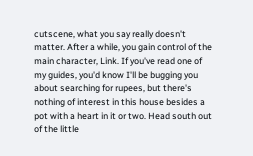cutscene, what you say really doesn't matter. After a while, you gain control of the main character, Link. If you've read one of my guides, you'd know I'll be bugging you about searching for rupees, but there's nothing of interest in this house besides a pot with a heart in it or two. Head south out of the little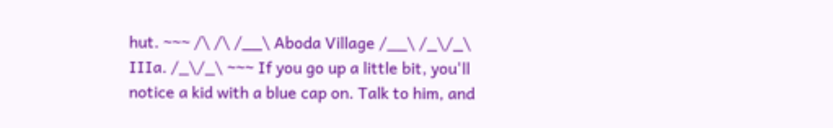hut. ~~~ /\ /\ /__\ Aboda Village /__\ /_\/_\ IIIa. /_\/_\ ~~~ If you go up a little bit, you'll notice a kid with a blue cap on. Talk to him, and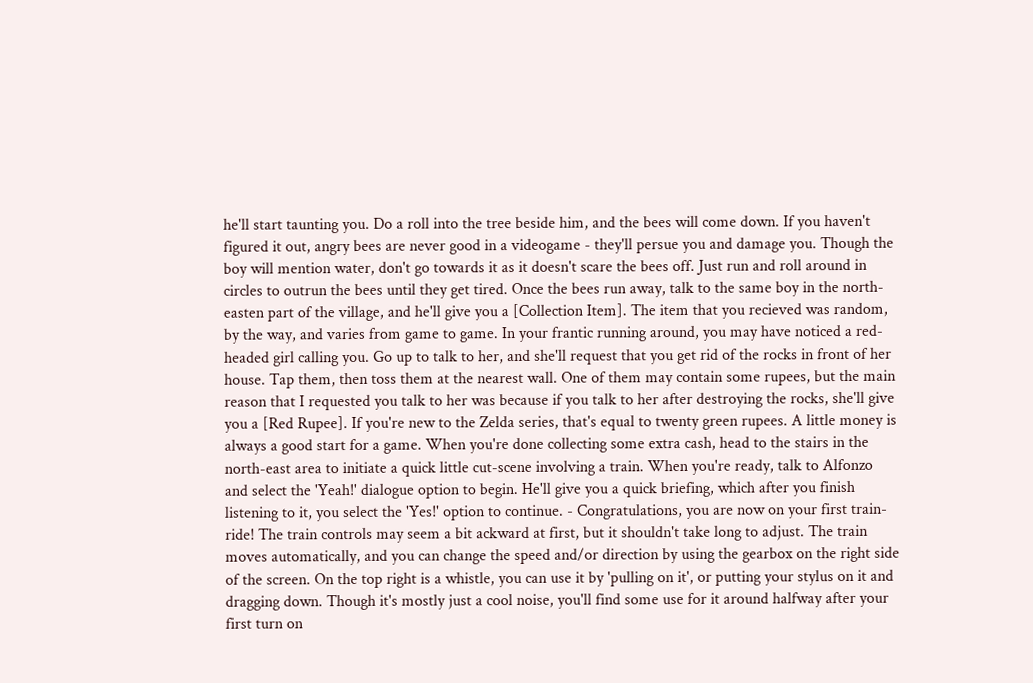he'll start taunting you. Do a roll into the tree beside him, and the bees will come down. If you haven't figured it out, angry bees are never good in a videogame - they'll persue you and damage you. Though the boy will mention water, don't go towards it as it doesn't scare the bees off. Just run and roll around in circles to outrun the bees until they get tired. Once the bees run away, talk to the same boy in the north-easten part of the village, and he'll give you a [Collection Item]. The item that you recieved was random, by the way, and varies from game to game. In your frantic running around, you may have noticed a red-headed girl calling you. Go up to talk to her, and she'll request that you get rid of the rocks in front of her house. Tap them, then toss them at the nearest wall. One of them may contain some rupees, but the main reason that I requested you talk to her was because if you talk to her after destroying the rocks, she'll give you a [Red Rupee]. If you're new to the Zelda series, that's equal to twenty green rupees. A little money is always a good start for a game. When you're done collecting some extra cash, head to the stairs in the north-east area to initiate a quick little cut-scene involving a train. When you're ready, talk to Alfonzo and select the 'Yeah!' dialogue option to begin. He'll give you a quick briefing, which after you finish listening to it, you select the 'Yes!' option to continue. - Congratulations, you are now on your first train-ride! The train controls may seem a bit ackward at first, but it shouldn't take long to adjust. The train moves automatically, and you can change the speed and/or direction by using the gearbox on the right side of the screen. On the top right is a whistle, you can use it by 'pulling on it', or putting your stylus on it and dragging down. Though it's mostly just a cool noise, you'll find some use for it around halfway after your first turn on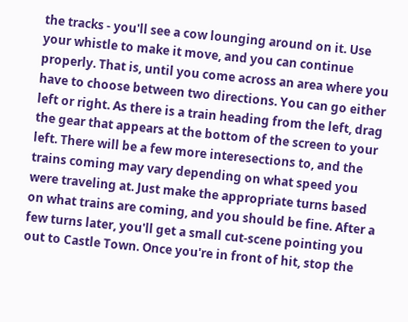the tracks - you'll see a cow lounging around on it. Use your whistle to make it move, and you can continue properly. That is, until you come across an area where you have to choose between two directions. You can go either left or right. As there is a train heading from the left, drag the gear that appears at the bottom of the screen to your left. There will be a few more interesections to, and the trains coming may vary depending on what speed you were traveling at. Just make the appropriate turns based on what trains are coming, and you should be fine. After a few turns later, you'll get a small cut-scene pointing you out to Castle Town. Once you're in front of hit, stop the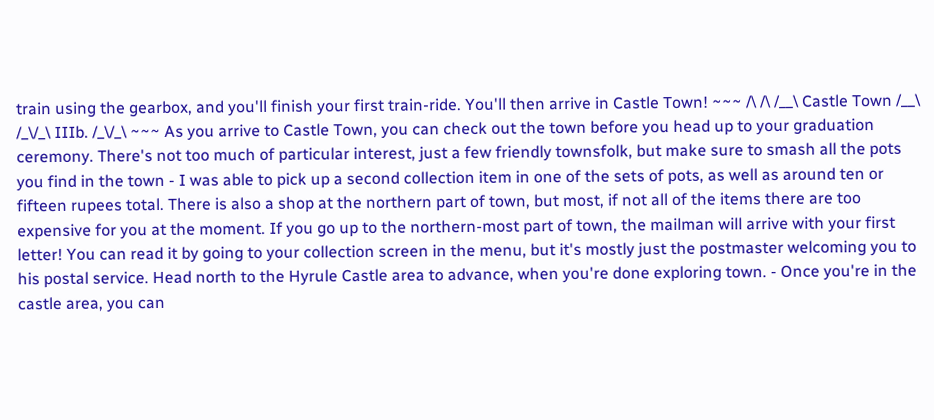train using the gearbox, and you'll finish your first train-ride. You'll then arrive in Castle Town! ~~~ /\ /\ /__\ Castle Town /__\ /_\/_\ IIIb. /_\/_\ ~~~ As you arrive to Castle Town, you can check out the town before you head up to your graduation ceremony. There's not too much of particular interest, just a few friendly townsfolk, but make sure to smash all the pots you find in the town - I was able to pick up a second collection item in one of the sets of pots, as well as around ten or fifteen rupees total. There is also a shop at the northern part of town, but most, if not all of the items there are too expensive for you at the moment. If you go up to the northern-most part of town, the mailman will arrive with your first letter! You can read it by going to your collection screen in the menu, but it's mostly just the postmaster welcoming you to his postal service. Head north to the Hyrule Castle area to advance, when you're done exploring town. - Once you're in the castle area, you can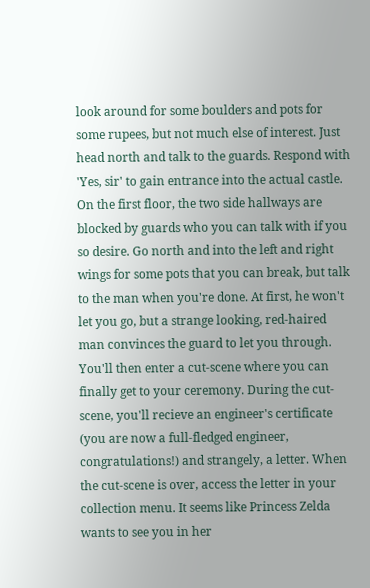look around for some boulders and pots for some rupees, but not much else of interest. Just head north and talk to the guards. Respond with 'Yes, sir' to gain entrance into the actual castle. On the first floor, the two side hallways are blocked by guards who you can talk with if you so desire. Go north and into the left and right wings for some pots that you can break, but talk to the man when you're done. At first, he won't let you go, but a strange looking, red-haired man convinces the guard to let you through. You'll then enter a cut-scene where you can finally get to your ceremony. During the cut-scene, you'll recieve an engineer's certificate (you are now a full-fledged engineer, congratulations!) and strangely, a letter. When the cut-scene is over, access the letter in your collection menu. It seems like Princess Zelda wants to see you in her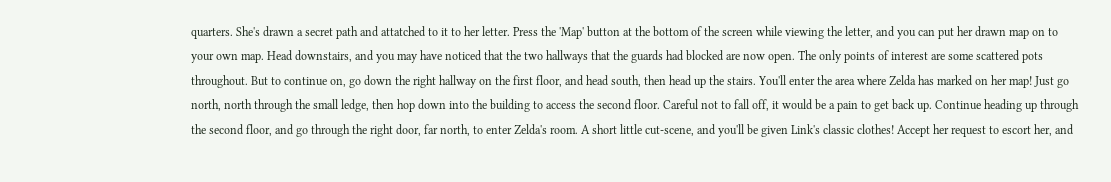quarters. She's drawn a secret path and attatched to it to her letter. Press the 'Map' button at the bottom of the screen while viewing the letter, and you can put her drawn map on to your own map. Head downstairs, and you may have noticed that the two hallways that the guards had blocked are now open. The only points of interest are some scattered pots throughout. But to continue on, go down the right hallway on the first floor, and head south, then head up the stairs. You'll enter the area where Zelda has marked on her map! Just go north, north through the small ledge, then hop down into the building to access the second floor. Careful not to fall off, it would be a pain to get back up. Continue heading up through the second floor, and go through the right door, far north, to enter Zelda's room. A short little cut-scene, and you'll be given Link's classic clothes! Accept her request to escort her, and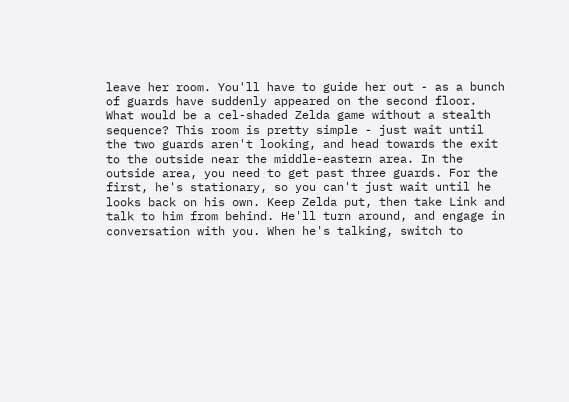leave her room. You'll have to guide her out - as a bunch of guards have suddenly appeared on the second floor. What would be a cel-shaded Zelda game without a stealth sequence? This room is pretty simple - just wait until the two guards aren't looking, and head towards the exit to the outside near the middle-eastern area. In the outside area, you need to get past three guards. For the first, he's stationary, so you can't just wait until he looks back on his own. Keep Zelda put, then take Link and talk to him from behind. He'll turn around, and engage in conversation with you. When he's talking, switch to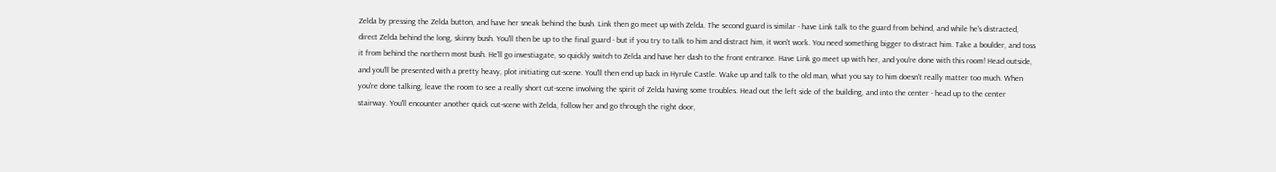Zelda by pressing the Zelda button, and have her sneak behind the bush. Link then go meet up with Zelda. The second guard is similar - have Link talk to the guard from behind, and while he's distracted, direct Zelda behind the long, skinny bush. You'll then be up to the final guard - but if you try to talk to him and distract him, it won't work. You need something bigger to distract him. Take a boulder, and toss it from behind the northern most bush. He'll go investiagate, so quickly switch to Zelda and have her dash to the front entrance. Have Link go meet up with her, and you're done with this room! Head outside, and you'll be presented with a pretty heavy, plot initiating cut-scene. You'll then end up back in Hyrule Castle. Wake up and talk to the old man, what you say to him doesn't really matter too much. When you're done talking, leave the room to see a really short cut-scene involving the spirit of Zelda having some troubles. Head out the left side of the building, and into the center - head up to the center stairway. You'll encounter another quick cut-scene with Zelda, follow her and go through the right door,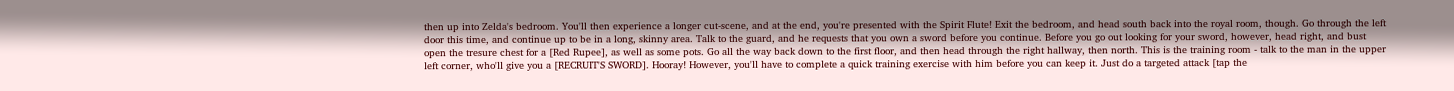then up into Zelda's bedroom. You'll then experience a longer cut-scene, and at the end, you're presented with the Spirit Flute! Exit the bedroom, and head south back into the royal room, though. Go through the left door this time, and continue up to be in a long, skinny area. Talk to the guard, and he requests that you own a sword before you continue. Before you go out looking for your sword, however, head right, and bust open the tresure chest for a [Red Rupee], as well as some pots. Go all the way back down to the first floor, and then head through the right hallway, then north. This is the training room - talk to the man in the upper left corner, who'll give you a [RECRUIT'S SWORD]. Hooray! However, you'll have to complete a quick training exercise with him before you can keep it. Just do a targeted attack [tap the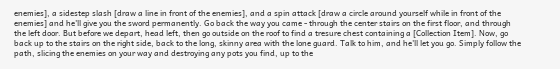enemies], a sidestep slash [draw a line in front of the enemies], and a spin attack [draw a circle around yourself while in front of the enemies] and he'll give you the sword permanently. Go back the way you came - through the center stairs on the first floor, and through the left door. But before we depart, head left, then go outside on the roof to find a tresure chest containing a [Collection Item]. Now, go back up to the stairs on the right side, back to the long, skinny area with the lone guard. Talk to him, and he'll let you go. Simply follow the path, slicing the enemies on your way and destroying any pots you find, up to the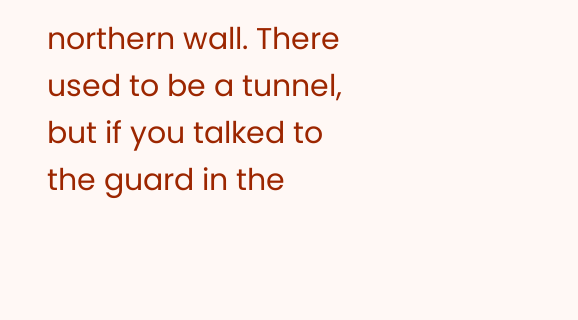northern wall. There used to be a tunnel, but if you talked to the guard in the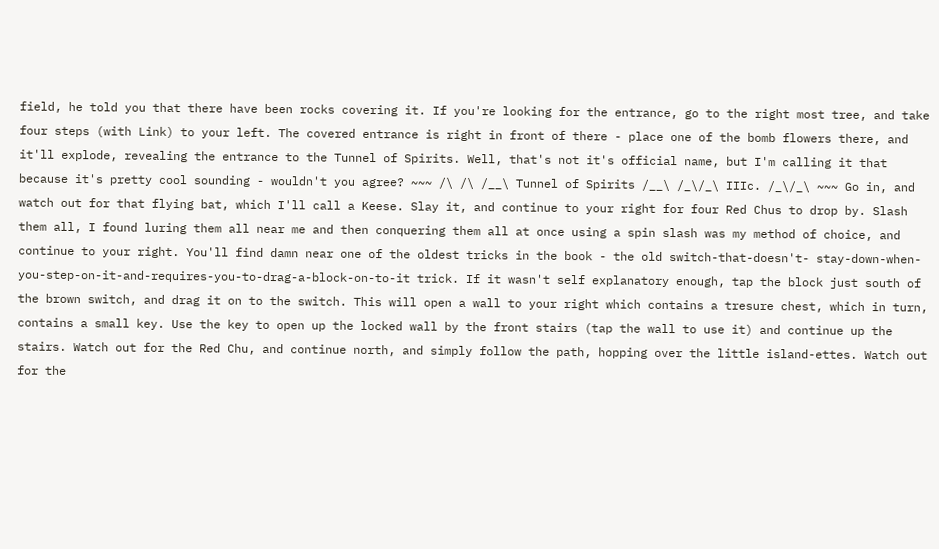field, he told you that there have been rocks covering it. If you're looking for the entrance, go to the right most tree, and take four steps (with Link) to your left. The covered entrance is right in front of there - place one of the bomb flowers there, and it'll explode, revealing the entrance to the Tunnel of Spirits. Well, that's not it's official name, but I'm calling it that because it's pretty cool sounding - wouldn't you agree? ~~~ /\ /\ /__\ Tunnel of Spirits /__\ /_\/_\ IIIc. /_\/_\ ~~~ Go in, and watch out for that flying bat, which I'll call a Keese. Slay it, and continue to your right for four Red Chus to drop by. Slash them all, I found luring them all near me and then conquering them all at once using a spin slash was my method of choice, and continue to your right. You'll find damn near one of the oldest tricks in the book - the old switch-that-doesn't- stay-down-when-you-step-on-it-and-requires-you-to-drag-a-block-on-to-it trick. If it wasn't self explanatory enough, tap the block just south of the brown switch, and drag it on to the switch. This will open a wall to your right which contains a tresure chest, which in turn, contains a small key. Use the key to open up the locked wall by the front stairs (tap the wall to use it) and continue up the stairs. Watch out for the Red Chu, and continue north, and simply follow the path, hopping over the little island-ettes. Watch out for the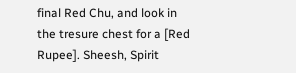final Red Chu, and look in the tresure chest for a [Red Rupee]. Sheesh, Spirit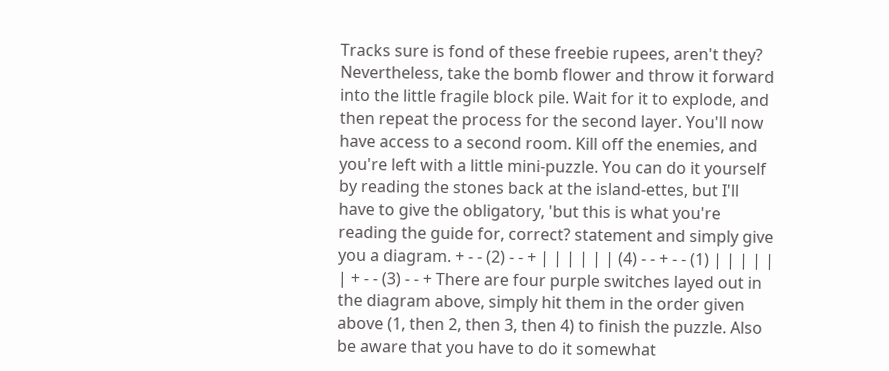Tracks sure is fond of these freebie rupees, aren't they? Nevertheless, take the bomb flower and throw it forward into the little fragile block pile. Wait for it to explode, and then repeat the process for the second layer. You'll now have access to a second room. Kill off the enemies, and you're left with a little mini-puzzle. You can do it yourself by reading the stones back at the island-ettes, but I'll have to give the obligatory, 'but this is what you're reading the guide for, correct? statement and simply give you a diagram. + - - (2) - - + | | | | | | (4) - - + - - (1) | | | | | | + - - (3) - - + There are four purple switches layed out in the diagram above, simply hit them in the order given above (1, then 2, then 3, then 4) to finish the puzzle. Also be aware that you have to do it somewhat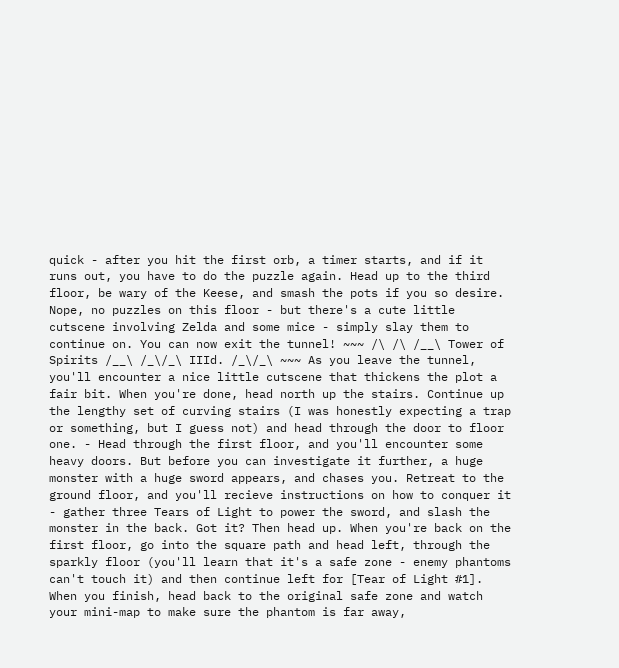quick - after you hit the first orb, a timer starts, and if it runs out, you have to do the puzzle again. Head up to the third floor, be wary of the Keese, and smash the pots if you so desire. Nope, no puzzles on this floor - but there's a cute little cutscene involving Zelda and some mice - simply slay them to continue on. You can now exit the tunnel! ~~~ /\ /\ /__\ Tower of Spirits /__\ /_\/_\ IIId. /_\/_\ ~~~ As you leave the tunnel, you'll encounter a nice little cutscene that thickens the plot a fair bit. When you're done, head north up the stairs. Continue up the lengthy set of curving stairs (I was honestly expecting a trap or something, but I guess not) and head through the door to floor one. - Head through the first floor, and you'll encounter some heavy doors. But before you can investigate it further, a huge monster with a huge sword appears, and chases you. Retreat to the ground floor, and you'll recieve instructions on how to conquer it - gather three Tears of Light to power the sword, and slash the monster in the back. Got it? Then head up. When you're back on the first floor, go into the square path and head left, through the sparkly floor (you'll learn that it's a safe zone - enemy phantoms can't touch it) and then continue left for [Tear of Light #1]. When you finish, head back to the original safe zone and watch your mini-map to make sure the phantom is far away,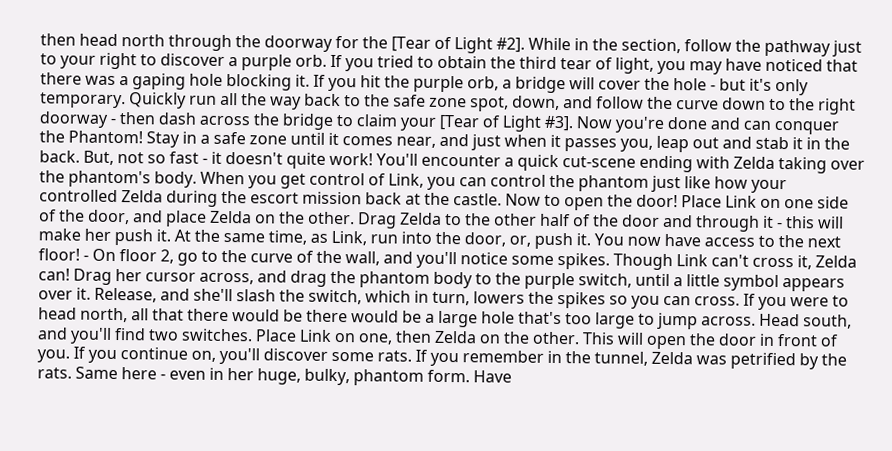then head north through the doorway for the [Tear of Light #2]. While in the section, follow the pathway just to your right to discover a purple orb. If you tried to obtain the third tear of light, you may have noticed that there was a gaping hole blocking it. If you hit the purple orb, a bridge will cover the hole - but it's only temporary. Quickly run all the way back to the safe zone spot, down, and follow the curve down to the right doorway - then dash across the bridge to claim your [Tear of Light #3]. Now you're done and can conquer the Phantom! Stay in a safe zone until it comes near, and just when it passes you, leap out and stab it in the back. But, not so fast - it doesn't quite work! You'll encounter a quick cut-scene ending with Zelda taking over the phantom's body. When you get control of Link, you can control the phantom just like how your controlled Zelda during the escort mission back at the castle. Now to open the door! Place Link on one side of the door, and place Zelda on the other. Drag Zelda to the other half of the door and through it - this will make her push it. At the same time, as Link, run into the door, or, push it. You now have access to the next floor! - On floor 2, go to the curve of the wall, and you'll notice some spikes. Though Link can't cross it, Zelda can! Drag her cursor across, and drag the phantom body to the purple switch, until a little symbol appears over it. Release, and she'll slash the switch, which in turn, lowers the spikes so you can cross. If you were to head north, all that there would be there would be a large hole that's too large to jump across. Head south, and you'll find two switches. Place Link on one, then Zelda on the other. This will open the door in front of you. If you continue on, you'll discover some rats. If you remember in the tunnel, Zelda was petrified by the rats. Same here - even in her huge, bulky, phantom form. Have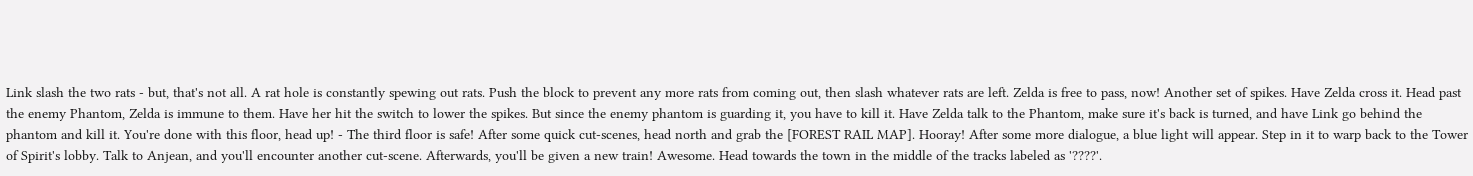Link slash the two rats - but, that's not all. A rat hole is constantly spewing out rats. Push the block to prevent any more rats from coming out, then slash whatever rats are left. Zelda is free to pass, now! Another set of spikes. Have Zelda cross it. Head past the enemy Phantom, Zelda is immune to them. Have her hit the switch to lower the spikes. But since the enemy phantom is guarding it, you have to kill it. Have Zelda talk to the Phantom, make sure it's back is turned, and have Link go behind the phantom and kill it. You're done with this floor, head up! - The third floor is safe! After some quick cut-scenes, head north and grab the [FOREST RAIL MAP]. Hooray! After some more dialogue, a blue light will appear. Step in it to warp back to the Tower of Spirit's lobby. Talk to Anjean, and you'll encounter another cut-scene. Afterwards, you'll be given a new train! Awesome. Head towards the town in the middle of the tracks labeled as '????'.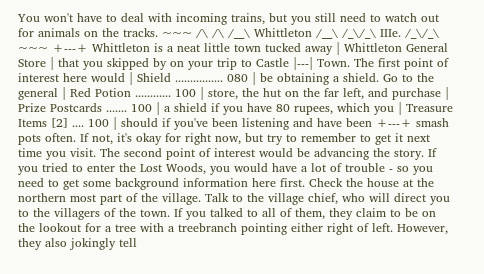You won't have to deal with incoming trains, but you still need to watch out for animals on the tracks. ~~~ /\ /\ /__\ Whittleton /__\ /_\/_\ IIIe. /_\/_\ ~~~ +---+ Whittleton is a neat little town tucked away | Whittleton General Store | that you skipped by on your trip to Castle |---| Town. The first point of interest here would | Shield ................ 080 | be obtaining a shield. Go to the general | Red Potion ............ 100 | store, the hut on the far left, and purchase | Prize Postcards ....... 100 | a shield if you have 80 rupees, which you | Treasure Items [2] .... 100 | should if you've been listening and have been +---+ smash pots often. If not, it's okay for right now, but try to remember to get it next time you visit. The second point of interest would be advancing the story. If you tried to enter the Lost Woods, you would have a lot of trouble - so you need to get some background information here first. Check the house at the northern most part of the village. Talk to the village chief, who will direct you to the villagers of the town. If you talked to all of them, they claim to be on the lookout for a tree with a treebranch pointing either right of left. However, they also jokingly tell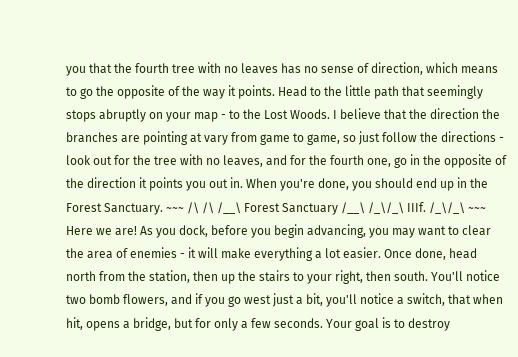you that the fourth tree with no leaves has no sense of direction, which means to go the opposite of the way it points. Head to the little path that seemingly stops abruptly on your map - to the Lost Woods. I believe that the direction the branches are pointing at vary from game to game, so just follow the directions - look out for the tree with no leaves, and for the fourth one, go in the opposite of the direction it points you out in. When you're done, you should end up in the Forest Sanctuary. ~~~ /\ /\ /__\ Forest Sanctuary /__\ /_\/_\ IIIf. /_\/_\ ~~~ Here we are! As you dock, before you begin advancing, you may want to clear the area of enemies - it will make everything a lot easier. Once done, head north from the station, then up the stairs to your right, then south. You'll notice two bomb flowers, and if you go west just a bit, you'll notice a switch, that when hit, opens a bridge, but for only a few seconds. Your goal is to destroy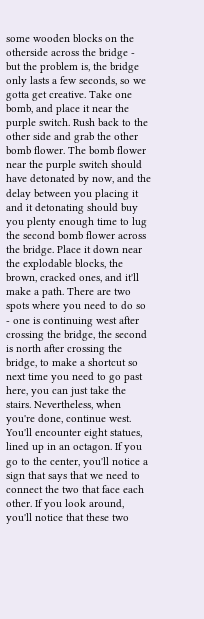some wooden blocks on the otherside across the bridge - but the problem is, the bridge only lasts a few seconds, so we gotta get creative. Take one bomb, and place it near the purple switch. Rush back to the other side and grab the other bomb flower. The bomb flower near the purple switch should have detonated by now, and the delay between you placing it and it detonating should buy you plenty enough time to lug the second bomb flower across the bridge. Place it down near the explodable blocks, the brown, cracked ones, and it'll make a path. There are two spots where you need to do so - one is continuing west after crossing the bridge, the second is north after crossing the bridge, to make a shortcut so next time you need to go past here, you can just take the stairs. Nevertheless, when you're done, continue west. You'll encounter eight statues, lined up in an octagon. If you go to the center, you'll notice a sign that says that we need to connect the two that face each other. If you look around, you'll notice that these two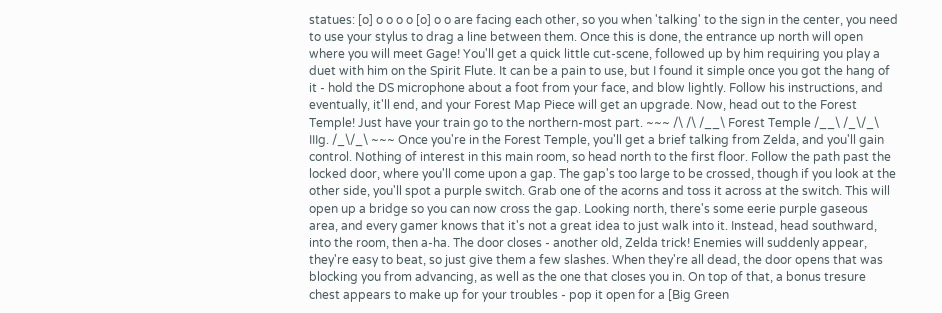statues: [o] o o o o [o] o o are facing each other, so you when 'talking' to the sign in the center, you need to use your stylus to drag a line between them. Once this is done, the entrance up north will open where you will meet Gage! You'll get a quick little cut-scene, followed up by him requiring you play a duet with him on the Spirit Flute. It can be a pain to use, but I found it simple once you got the hang of it - hold the DS microphone about a foot from your face, and blow lightly. Follow his instructions, and eventually, it'll end, and your Forest Map Piece will get an upgrade. Now, head out to the Forest Temple! Just have your train go to the northern-most part. ~~~ /\ /\ /__\ Forest Temple /__\ /_\/_\ IIIg. /_\/_\ ~~~ Once you're in the Forest Temple, you'll get a brief talking from Zelda, and you'll gain control. Nothing of interest in this main room, so head north to the first floor. Follow the path past the locked door, where you'll come upon a gap. The gap's too large to be crossed, though if you look at the other side, you'll spot a purple switch. Grab one of the acorns and toss it across at the switch. This will open up a bridge so you can now cross the gap. Looking north, there's some eerie purple gaseous area, and every gamer knows that it's not a great idea to just walk into it. Instead, head southward, into the room, then a-ha. The door closes - another old, Zelda trick! Enemies will suddenly appear, they're easy to beat, so just give them a few slashes. When they're all dead, the door opens that was blocking you from advancing, as well as the one that closes you in. On top of that, a bonus tresure chest appears to make up for your troubles - pop it open for a [Big Green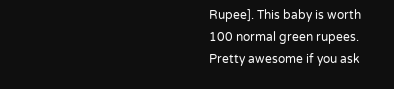Rupee]. This baby is worth 100 normal green rupees. Pretty awesome if you ask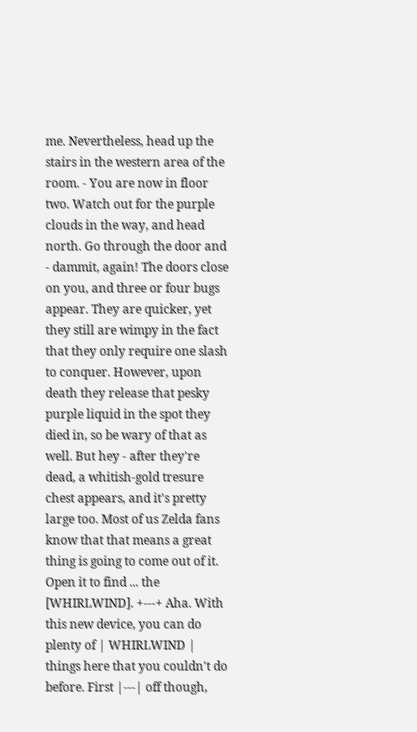me. Nevertheless, head up the stairs in the western area of the room. - You are now in floor two. Watch out for the purple clouds in the way, and head north. Go through the door and - dammit, again! The doors close on you, and three or four bugs appear. They are quicker, yet they still are wimpy in the fact that they only require one slash to conquer. However, upon death they release that pesky purple liquid in the spot they died in, so be wary of that as well. But hey - after they're dead, a whitish-gold tresure chest appears, and it's pretty large too. Most of us Zelda fans know that that means a great thing is going to come out of it. Open it to find ... the [WHIRLWIND]. +---+ Aha. With this new device, you can do plenty of | WHIRLWIND | things here that you couldn't do before. First |---| off though,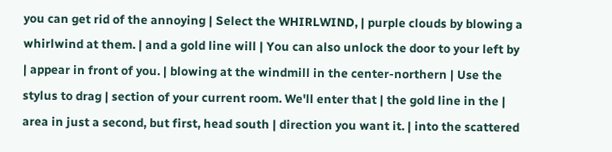you can get rid of the annoying | Select the WHIRLWIND, | purple clouds by blowing a whirlwind at them. | and a gold line will | You can also unlock the door to your left by | appear in front of you. | blowing at the windmill in the center-northern | Use the stylus to drag | section of your current room. We'll enter that | the gold line in the | area in just a second, but first, head south | direction you want it. | into the scattered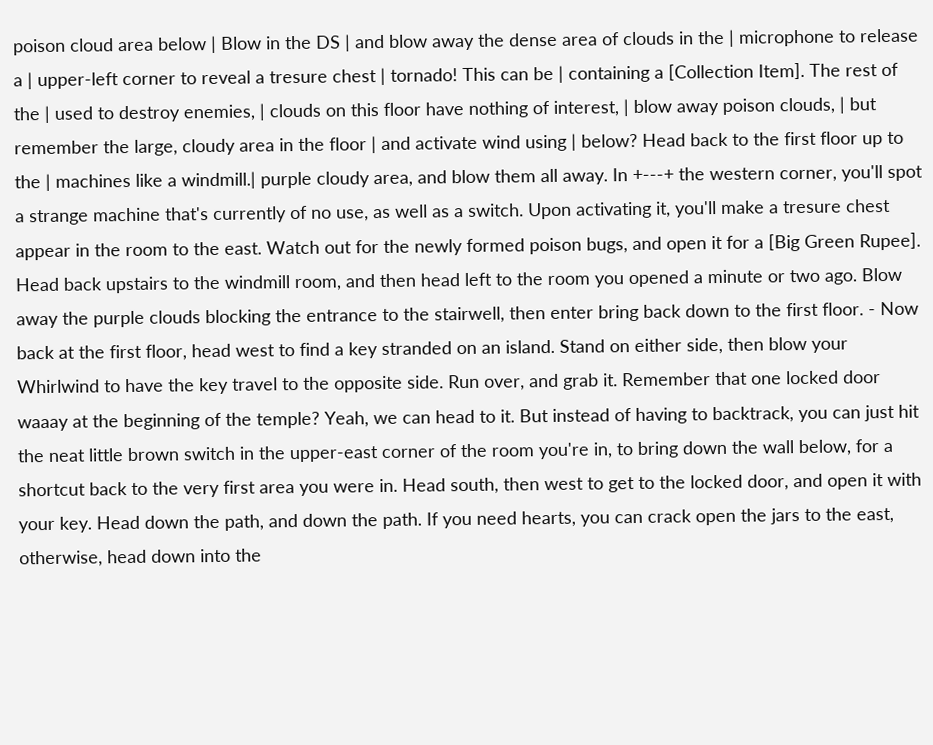poison cloud area below | Blow in the DS | and blow away the dense area of clouds in the | microphone to release a | upper-left corner to reveal a tresure chest | tornado! This can be | containing a [Collection Item]. The rest of the | used to destroy enemies, | clouds on this floor have nothing of interest, | blow away poison clouds, | but remember the large, cloudy area in the floor | and activate wind using | below? Head back to the first floor up to the | machines like a windmill.| purple cloudy area, and blow them all away. In +---+ the western corner, you'll spot a strange machine that's currently of no use, as well as a switch. Upon activating it, you'll make a tresure chest appear in the room to the east. Watch out for the newly formed poison bugs, and open it for a [Big Green Rupee]. Head back upstairs to the windmill room, and then head left to the room you opened a minute or two ago. Blow away the purple clouds blocking the entrance to the stairwell, then enter bring back down to the first floor. - Now back at the first floor, head west to find a key stranded on an island. Stand on either side, then blow your Whirlwind to have the key travel to the opposite side. Run over, and grab it. Remember that one locked door waaay at the beginning of the temple? Yeah, we can head to it. But instead of having to backtrack, you can just hit the neat little brown switch in the upper-east corner of the room you're in, to bring down the wall below, for a shortcut back to the very first area you were in. Head south, then west to get to the locked door, and open it with your key. Head down the path, and down the path. If you need hearts, you can crack open the jars to the east, otherwise, head down into the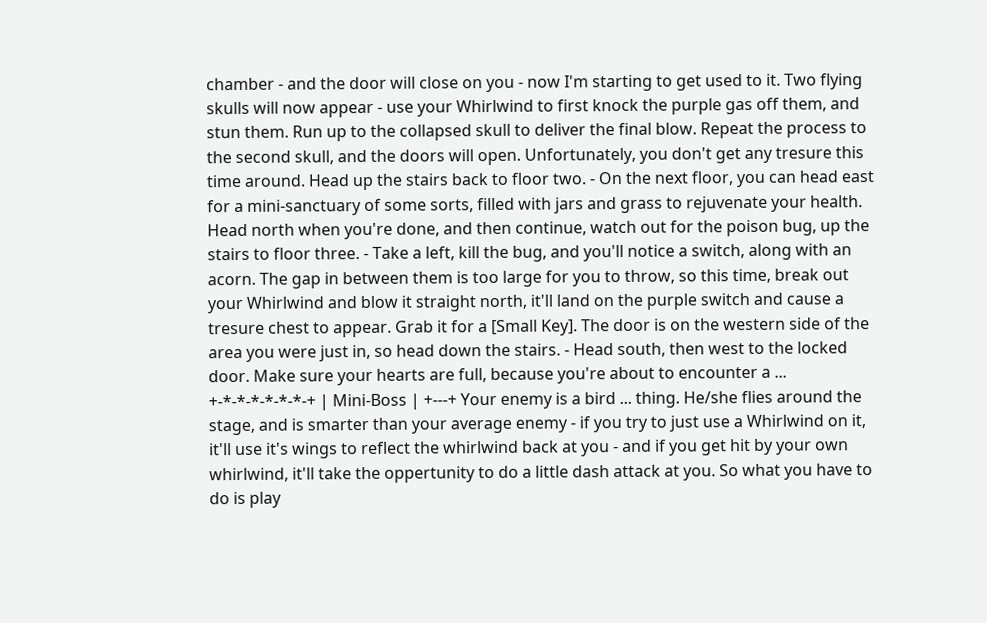chamber - and the door will close on you - now I'm starting to get used to it. Two flying skulls will now appear - use your Whirlwind to first knock the purple gas off them, and stun them. Run up to the collapsed skull to deliver the final blow. Repeat the process to the second skull, and the doors will open. Unfortunately, you don't get any tresure this time around. Head up the stairs back to floor two. - On the next floor, you can head east for a mini-sanctuary of some sorts, filled with jars and grass to rejuvenate your health. Head north when you're done, and then continue, watch out for the poison bug, up the stairs to floor three. - Take a left, kill the bug, and you'll notice a switch, along with an acorn. The gap in between them is too large for you to throw, so this time, break out your Whirlwind and blow it straight north, it'll land on the purple switch and cause a tresure chest to appear. Grab it for a [Small Key]. The door is on the western side of the area you were just in, so head down the stairs. - Head south, then west to the locked door. Make sure your hearts are full, because you're about to encounter a ... +-*-*-*-*-*-*-+ | Mini-Boss | +---+ Your enemy is a bird ... thing. He/she flies around the stage, and is smarter than your average enemy - if you try to just use a Whirlwind on it, it'll use it's wings to reflect the whirlwind back at you - and if you get hit by your own whirlwind, it'll take the oppertunity to do a little dash attack at you. So what you have to do is play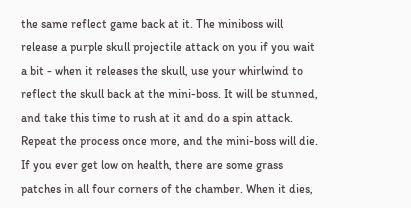the same reflect game back at it. The miniboss will release a purple skull projectile attack on you if you wait a bit - when it releases the skull, use your whirlwind to reflect the skull back at the mini-boss. It will be stunned, and take this time to rush at it and do a spin attack. Repeat the process once more, and the mini-boss will die. If you ever get low on health, there are some grass patches in all four corners of the chamber. When it dies,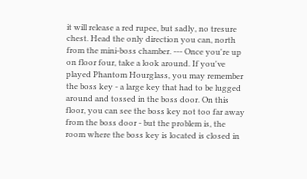it will release a red rupee, but sadly, no tresure chest. Head the only direction you can, north from the mini-boss chamber. --- Once you're up on floor four, take a look around. If you've played Phantom Hourglass, you may remember the boss key - a large key that had to be lugged around and tossed in the boss door. On this floor, you can see the boss key not too far away from the boss door - but the problem is, the room where the boss key is located is closed in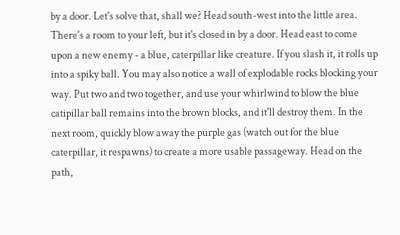by a door. Let's solve that, shall we? Head south-west into the little area. There's a room to your left, but it's closed in by a door. Head east to come upon a new enemy - a blue, caterpillar like creature. If you slash it, it rolls up into a spiky ball. You may also notice a wall of explodable rocks blocking your way. Put two and two together, and use your whirlwind to blow the blue catipillar ball remains into the brown blocks, and it'll destroy them. In the next room, quickly blow away the purple gas (watch out for the blue caterpillar, it respawns) to create a more usable passageway. Head on the path,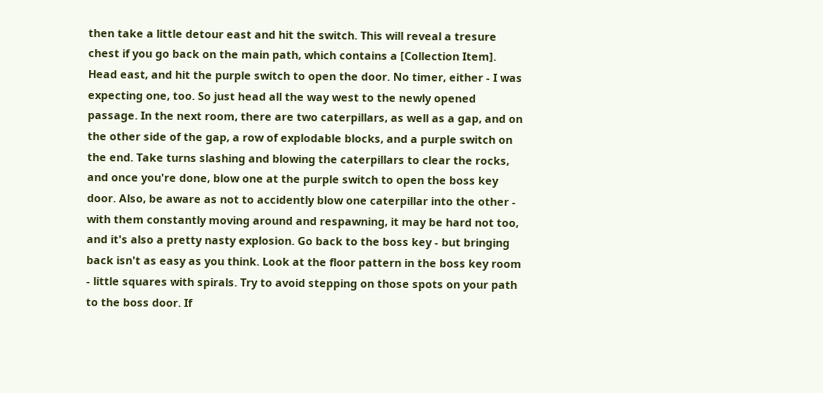then take a little detour east and hit the switch. This will reveal a tresure chest if you go back on the main path, which contains a [Collection Item]. Head east, and hit the purple switch to open the door. No timer, either - I was expecting one, too. So just head all the way west to the newly opened passage. In the next room, there are two caterpillars, as well as a gap, and on the other side of the gap, a row of explodable blocks, and a purple switch on the end. Take turns slashing and blowing the caterpillars to clear the rocks, and once you're done, blow one at the purple switch to open the boss key door. Also, be aware as not to accidently blow one caterpillar into the other - with them constantly moving around and respawning, it may be hard not too, and it's also a pretty nasty explosion. Go back to the boss key - but bringing back isn't as easy as you think. Look at the floor pattern in the boss key room - little squares with spirals. Try to avoid stepping on those spots on your path to the boss door. If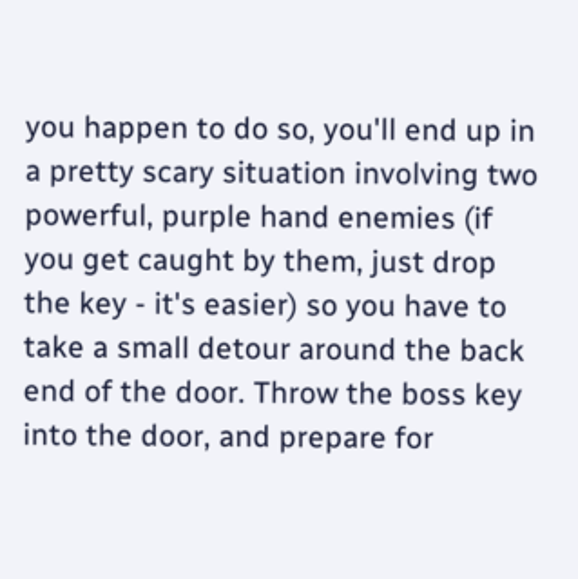you happen to do so, you'll end up in a pretty scary situation involving two powerful, purple hand enemies (if you get caught by them, just drop the key - it's easier) so you have to take a small detour around the back end of the door. Throw the boss key into the door, and prepare for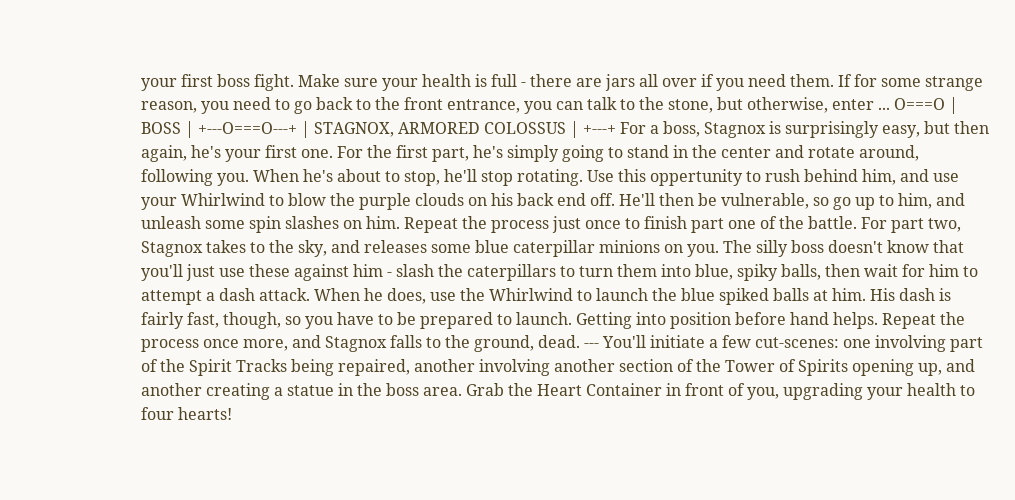your first boss fight. Make sure your health is full - there are jars all over if you need them. If for some strange reason, you need to go back to the front entrance, you can talk to the stone, but otherwise, enter ... O===O | BOSS | +---O===O---+ | STAGNOX, ARMORED COLOSSUS | +---+ For a boss, Stagnox is surprisingly easy, but then again, he's your first one. For the first part, he's simply going to stand in the center and rotate around, following you. When he's about to stop, he'll stop rotating. Use this oppertunity to rush behind him, and use your Whirlwind to blow the purple clouds on his back end off. He'll then be vulnerable, so go up to him, and unleash some spin slashes on him. Repeat the process just once to finish part one of the battle. For part two, Stagnox takes to the sky, and releases some blue caterpillar minions on you. The silly boss doesn't know that you'll just use these against him - slash the caterpillars to turn them into blue, spiky balls, then wait for him to attempt a dash attack. When he does, use the Whirlwind to launch the blue spiked balls at him. His dash is fairly fast, though, so you have to be prepared to launch. Getting into position before hand helps. Repeat the process once more, and Stagnox falls to the ground, dead. --- You'll initiate a few cut-scenes: one involving part of the Spirit Tracks being repaired, another involving another section of the Tower of Spirits opening up, and another creating a statue in the boss area. Grab the Heart Container in front of you, upgrading your health to four hearts!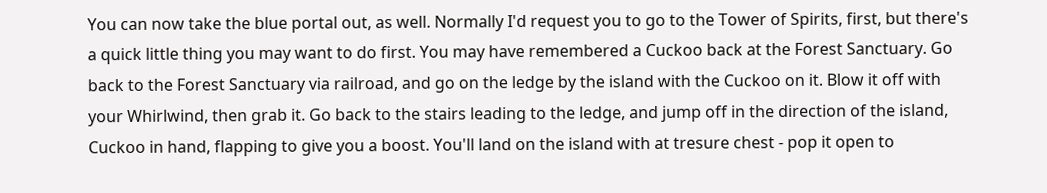You can now take the blue portal out, as well. Normally I'd request you to go to the Tower of Spirits, first, but there's a quick little thing you may want to do first. You may have remembered a Cuckoo back at the Forest Sanctuary. Go back to the Forest Sanctuary via railroad, and go on the ledge by the island with the Cuckoo on it. Blow it off with your Whirlwind, then grab it. Go back to the stairs leading to the ledge, and jump off in the direction of the island, Cuckoo in hand, flapping to give you a boost. You'll land on the island with at tresure chest - pop it open to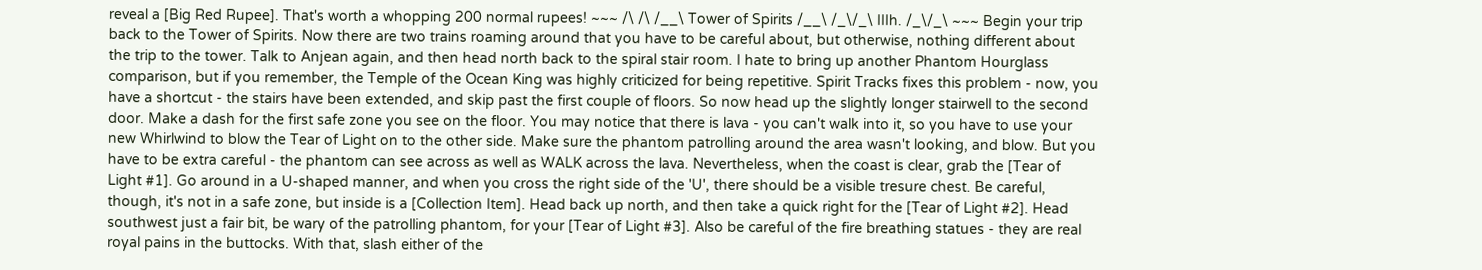reveal a [Big Red Rupee]. That's worth a whopping 200 normal rupees! ~~~ /\ /\ /__\ Tower of Spirits /__\ /_\/_\ IIIh. /_\/_\ ~~~ Begin your trip back to the Tower of Spirits. Now there are two trains roaming around that you have to be careful about, but otherwise, nothing different about the trip to the tower. Talk to Anjean again, and then head north back to the spiral stair room. I hate to bring up another Phantom Hourglass comparison, but if you remember, the Temple of the Ocean King was highly criticized for being repetitive. Spirit Tracks fixes this problem - now, you have a shortcut - the stairs have been extended, and skip past the first couple of floors. So now head up the slightly longer stairwell to the second door. Make a dash for the first safe zone you see on the floor. You may notice that there is lava - you can't walk into it, so you have to use your new Whirlwind to blow the Tear of Light on to the other side. Make sure the phantom patrolling around the area wasn't looking, and blow. But you have to be extra careful - the phantom can see across as well as WALK across the lava. Nevertheless, when the coast is clear, grab the [Tear of Light #1]. Go around in a U-shaped manner, and when you cross the right side of the 'U', there should be a visible tresure chest. Be careful, though, it's not in a safe zone, but inside is a [Collection Item]. Head back up north, and then take a quick right for the [Tear of Light #2]. Head southwest just a fair bit, be wary of the patrolling phantom, for your [Tear of Light #3]. Also be careful of the fire breathing statues - they are real royal pains in the buttocks. With that, slash either of the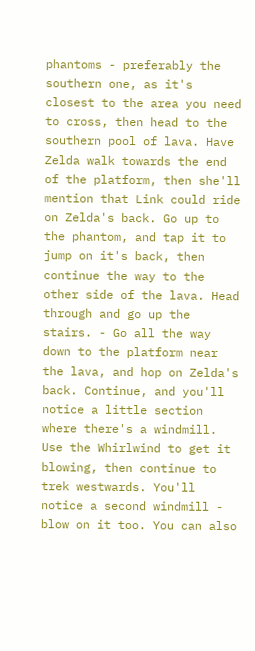phantoms - preferably the southern one, as it's closest to the area you need to cross, then head to the southern pool of lava. Have Zelda walk towards the end of the platform, then she'll mention that Link could ride on Zelda's back. Go up to the phantom, and tap it to jump on it's back, then continue the way to the other side of the lava. Head through and go up the stairs. - Go all the way down to the platform near the lava, and hop on Zelda's back. Continue, and you'll notice a little section where there's a windmill. Use the Whirlwind to get it blowing, then continue to trek westwards. You'll notice a second windmill - blow on it too. You can also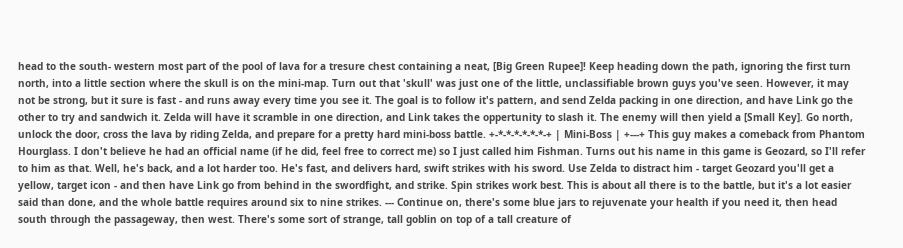head to the south- western most part of the pool of lava for a tresure chest containing a neat, [Big Green Rupee]! Keep heading down the path, ignoring the first turn north, into a little section where the skull is on the mini-map. Turn out that 'skull' was just one of the little, unclassifiable brown guys you've seen. However, it may not be strong, but it sure is fast - and runs away every time you see it. The goal is to follow it's pattern, and send Zelda packing in one direction, and have Link go the other to try and sandwich it. Zelda will have it scramble in one direction, and Link takes the oppertunity to slash it. The enemy will then yield a [Small Key]. Go north, unlock the door, cross the lava by riding Zelda, and prepare for a pretty hard mini-boss battle. +-*-*-*-*-*-*-+ | Mini-Boss | +---+ This guy makes a comeback from Phantom Hourglass. I don't believe he had an official name (if he did, feel free to correct me) so I just called him Fishman. Turns out his name in this game is Geozard, so I'll refer to him as that. Well, he's back, and a lot harder too. He's fast, and delivers hard, swift strikes with his sword. Use Zelda to distract him - target Geozard you'll get a yellow, target icon - and then have Link go from behind in the swordfight, and strike. Spin strikes work best. This is about all there is to the battle, but it's a lot easier said than done, and the whole battle requires around six to nine strikes. --- Continue on, there's some blue jars to rejuvenate your health if you need it, then head south through the passageway, then west. There's some sort of strange, tall goblin on top of a tall creature of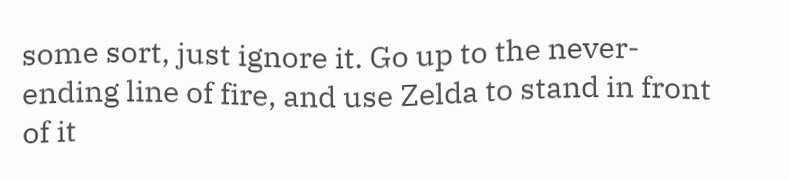some sort, just ignore it. Go up to the never-ending line of fire, and use Zelda to stand in front of it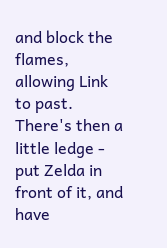and block the flames, allowing Link to past. There's then a little ledge - put Zelda in front of it, and have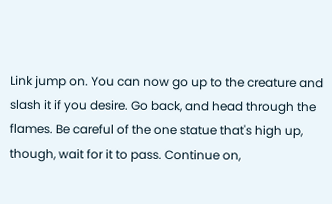Link jump on. You can now go up to the creature and slash it if you desire. Go back, and head through the flames. Be careful of the one statue that's high up, though, wait for it to pass. Continue on,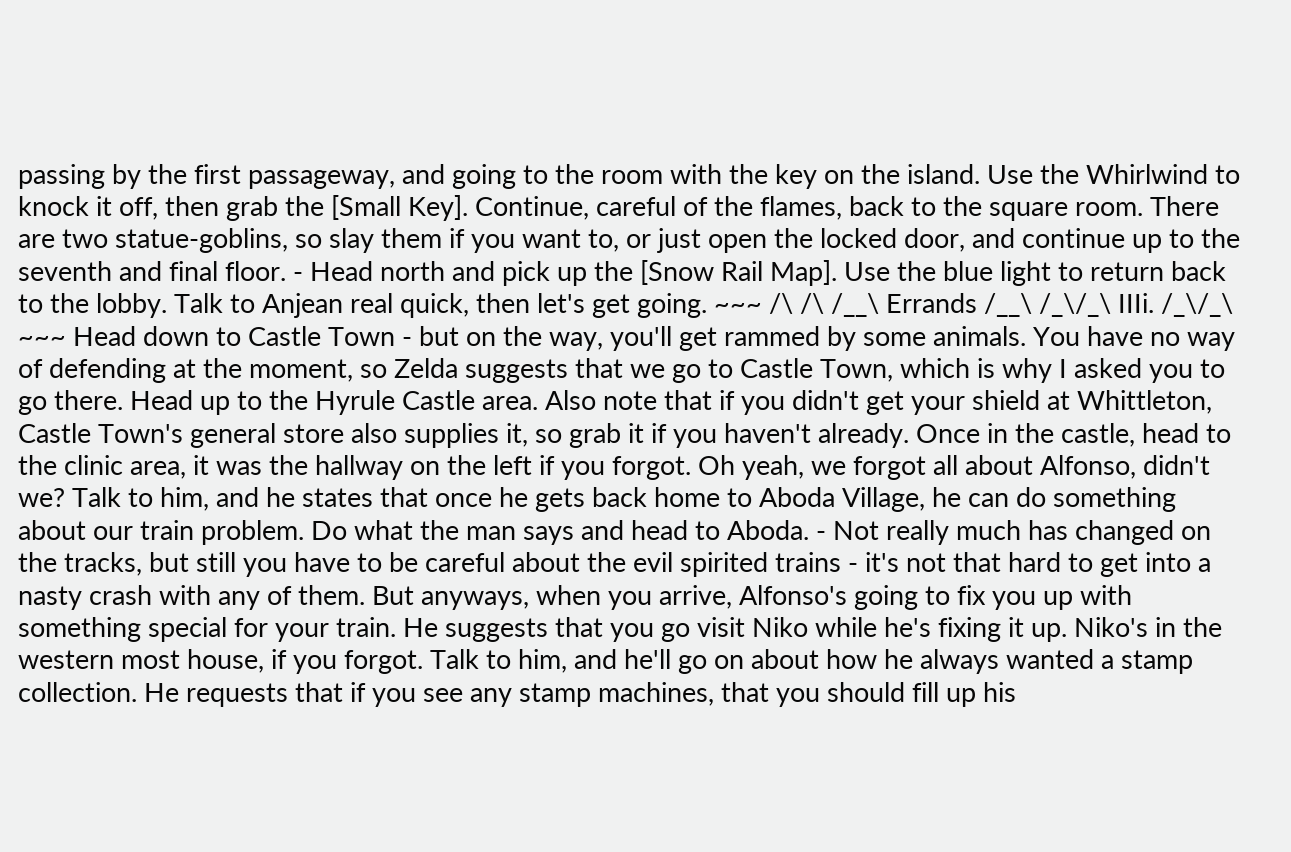passing by the first passageway, and going to the room with the key on the island. Use the Whirlwind to knock it off, then grab the [Small Key]. Continue, careful of the flames, back to the square room. There are two statue-goblins, so slay them if you want to, or just open the locked door, and continue up to the seventh and final floor. - Head north and pick up the [Snow Rail Map]. Use the blue light to return back to the lobby. Talk to Anjean real quick, then let's get going. ~~~ /\ /\ /__\ Errands /__\ /_\/_\ IIIi. /_\/_\ ~~~ Head down to Castle Town - but on the way, you'll get rammed by some animals. You have no way of defending at the moment, so Zelda suggests that we go to Castle Town, which is why I asked you to go there. Head up to the Hyrule Castle area. Also note that if you didn't get your shield at Whittleton, Castle Town's general store also supplies it, so grab it if you haven't already. Once in the castle, head to the clinic area, it was the hallway on the left if you forgot. Oh yeah, we forgot all about Alfonso, didn't we? Talk to him, and he states that once he gets back home to Aboda Village, he can do something about our train problem. Do what the man says and head to Aboda. - Not really much has changed on the tracks, but still you have to be careful about the evil spirited trains - it's not that hard to get into a nasty crash with any of them. But anyways, when you arrive, Alfonso's going to fix you up with something special for your train. He suggests that you go visit Niko while he's fixing it up. Niko's in the western most house, if you forgot. Talk to him, and he'll go on about how he always wanted a stamp collection. He requests that if you see any stamp machines, that you should fill up his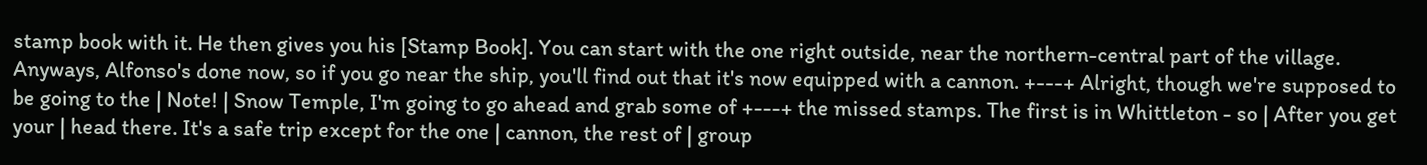stamp book with it. He then gives you his [Stamp Book]. You can start with the one right outside, near the northern-central part of the village. Anyways, Alfonso's done now, so if you go near the ship, you'll find out that it's now equipped with a cannon. +---+ Alright, though we're supposed to be going to the | Note! | Snow Temple, I'm going to go ahead and grab some of +---+ the missed stamps. The first is in Whittleton - so | After you get your | head there. It's a safe trip except for the one | cannon, the rest of | group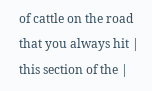of cattle on the road that you always hit | this section of the |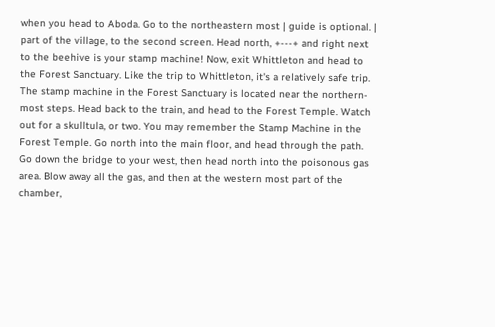when you head to Aboda. Go to the northeastern most | guide is optional. | part of the village, to the second screen. Head north, +---+ and right next to the beehive is your stamp machine! Now, exit Whittleton and head to the Forest Sanctuary. Like the trip to Whittleton, it's a relatively safe trip. The stamp machine in the Forest Sanctuary is located near the northern-most steps. Head back to the train, and head to the Forest Temple. Watch out for a skulltula, or two. You may remember the Stamp Machine in the Forest Temple. Go north into the main floor, and head through the path. Go down the bridge to your west, then head north into the poisonous gas area. Blow away all the gas, and then at the western most part of the chamber,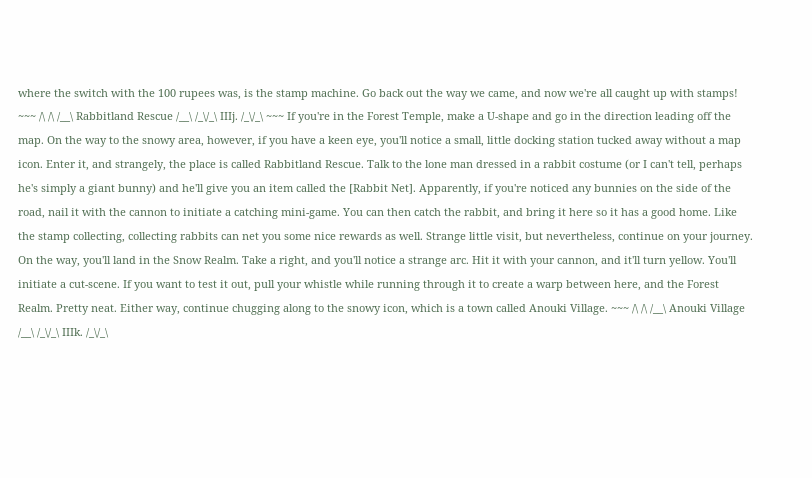where the switch with the 100 rupees was, is the stamp machine. Go back out the way we came, and now we're all caught up with stamps! ~~~ /\ /\ /__\ Rabbitland Rescue /__\ /_\/_\ IIIj. /_\/_\ ~~~ If you're in the Forest Temple, make a U-shape and go in the direction leading off the map. On the way to the snowy area, however, if you have a keen eye, you'll notice a small, little docking station tucked away without a map icon. Enter it, and strangely, the place is called Rabbitland Rescue. Talk to the lone man dressed in a rabbit costume (or I can't tell, perhaps he's simply a giant bunny) and he'll give you an item called the [Rabbit Net]. Apparently, if you're noticed any bunnies on the side of the road, nail it with the cannon to initiate a catching mini-game. You can then catch the rabbit, and bring it here so it has a good home. Like the stamp collecting, collecting rabbits can net you some nice rewards as well. Strange little visit, but nevertheless, continue on your journey. On the way, you'll land in the Snow Realm. Take a right, and you'll notice a strange arc. Hit it with your cannon, and it'll turn yellow. You'll initiate a cut-scene. If you want to test it out, pull your whistle while running through it to create a warp between here, and the Forest Realm. Pretty neat. Either way, continue chugging along to the snowy icon, which is a town called Anouki Village. ~~~ /\ /\ /__\ Anouki Village /__\ /_\/_\ IIIk. /_\/_\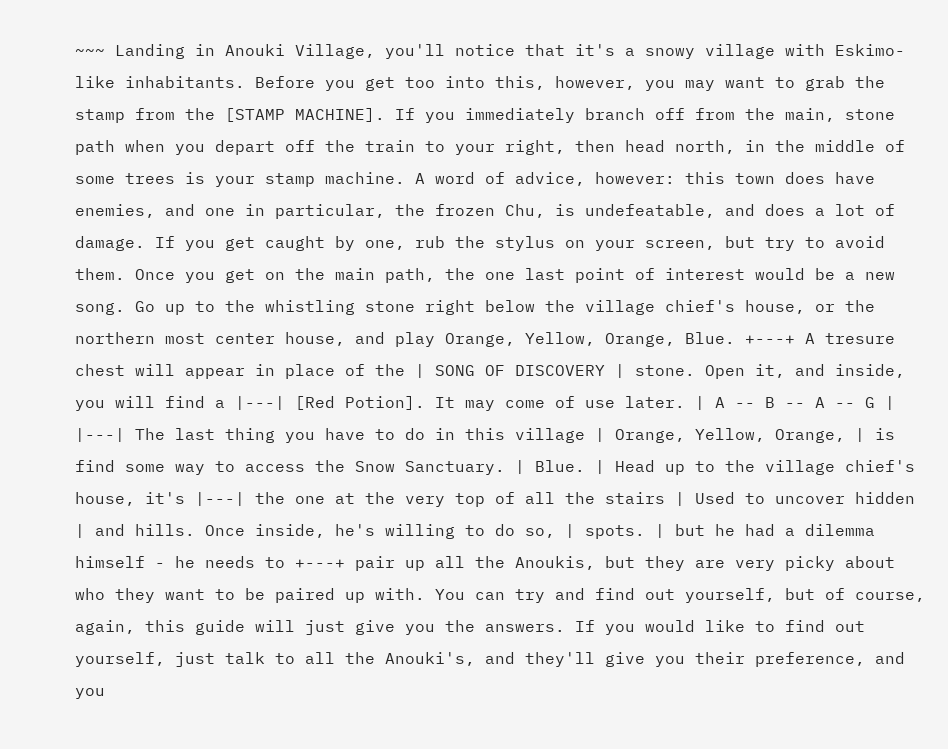~~~ Landing in Anouki Village, you'll notice that it's a snowy village with Eskimo-like inhabitants. Before you get too into this, however, you may want to grab the stamp from the [STAMP MACHINE]. If you immediately branch off from the main, stone path when you depart off the train to your right, then head north, in the middle of some trees is your stamp machine. A word of advice, however: this town does have enemies, and one in particular, the frozen Chu, is undefeatable, and does a lot of damage. If you get caught by one, rub the stylus on your screen, but try to avoid them. Once you get on the main path, the one last point of interest would be a new song. Go up to the whistling stone right below the village chief's house, or the northern most center house, and play Orange, Yellow, Orange, Blue. +---+ A tresure chest will appear in place of the | SONG OF DISCOVERY | stone. Open it, and inside, you will find a |---| [Red Potion]. It may come of use later. | A -- B -- A -- G | |---| The last thing you have to do in this village | Orange, Yellow, Orange, | is find some way to access the Snow Sanctuary. | Blue. | Head up to the village chief's house, it's |---| the one at the very top of all the stairs | Used to uncover hidden | and hills. Once inside, he's willing to do so, | spots. | but he had a dilemma himself - he needs to +---+ pair up all the Anoukis, but they are very picky about who they want to be paired up with. You can try and find out yourself, but of course, again, this guide will just give you the answers. If you would like to find out yourself, just talk to all the Anouki's, and they'll give you their preference, and you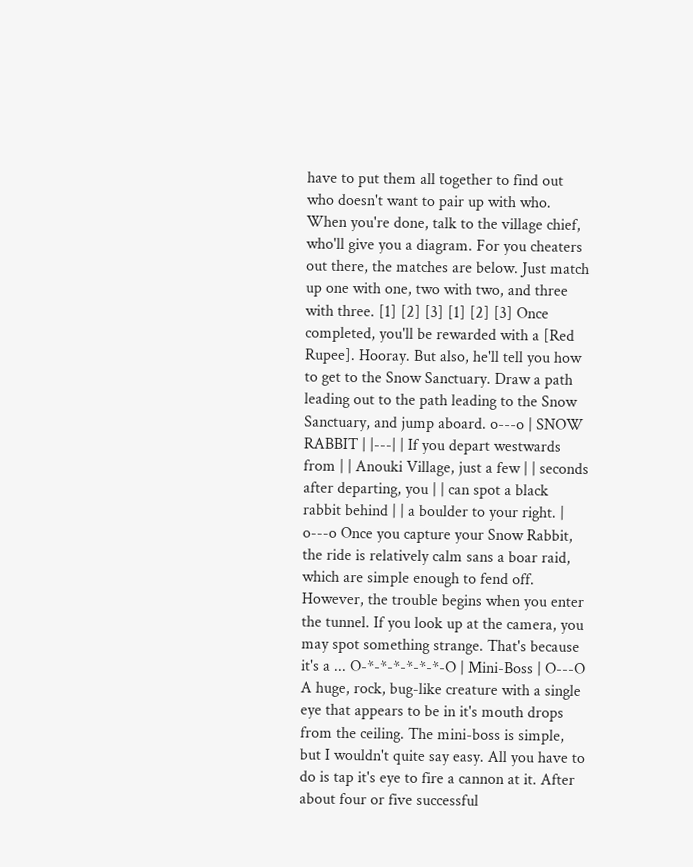have to put them all together to find out who doesn't want to pair up with who. When you're done, talk to the village chief, who'll give you a diagram. For you cheaters out there, the matches are below. Just match up one with one, two with two, and three with three. [1] [2] [3] [1] [2] [3] Once completed, you'll be rewarded with a [Red Rupee]. Hooray. But also, he'll tell you how to get to the Snow Sanctuary. Draw a path leading out to the path leading to the Snow Sanctuary, and jump aboard. o---o | SNOW RABBIT | |---| | If you depart westwards from | | Anouki Village, just a few | | seconds after departing, you | | can spot a black rabbit behind | | a boulder to your right. | o---o Once you capture your Snow Rabbit, the ride is relatively calm sans a boar raid, which are simple enough to fend off. However, the trouble begins when you enter the tunnel. If you look up at the camera, you may spot something strange. That's because it's a ... O-*-*-*-*-*-*-O | Mini-Boss | O---O A huge, rock, bug-like creature with a single eye that appears to be in it's mouth drops from the ceiling. The mini-boss is simple, but I wouldn't quite say easy. All you have to do is tap it's eye to fire a cannon at it. After about four or five successful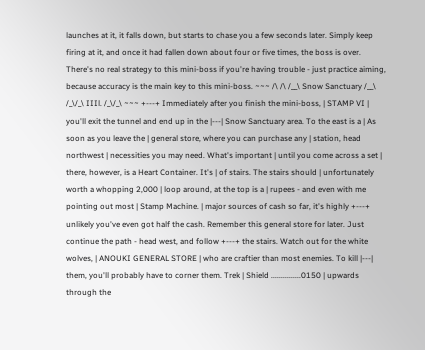launches at it, it falls down, but starts to chase you a few seconds later. Simply keep firing at it, and once it had fallen down about four or five times, the boss is over. There's no real strategy to this mini-boss if you're having trouble - just practice aiming, because accuracy is the main key to this mini-boss. ~~~ /\ /\ /__\ Snow Sanctuary /__\ /_\/_\ IIIl. /_\/_\ ~~~ +---+ Immediately after you finish the mini-boss, | STAMP VI | you'll exit the tunnel and end up in the |---| Snow Sanctuary area. To the east is a | As soon as you leave the | general store, where you can purchase any | station, head northwest | necessities you may need. What's important | until you come across a set | there, however, is a Heart Container. It's | of stairs. The stairs should | unfortunately worth a whopping 2,000 | loop around, at the top is a | rupees - and even with me pointing out most | Stamp Machine. | major sources of cash so far, it's highly +---+ unlikely you've even got half the cash. Remember this general store for later. Just continue the path - head west, and follow +---+ the stairs. Watch out for the white wolves, | ANOUKI GENERAL STORE | who are craftier than most enemies. To kill |---| them, you'll probably have to corner them. Trek | Shield ...............0150 | upwards through the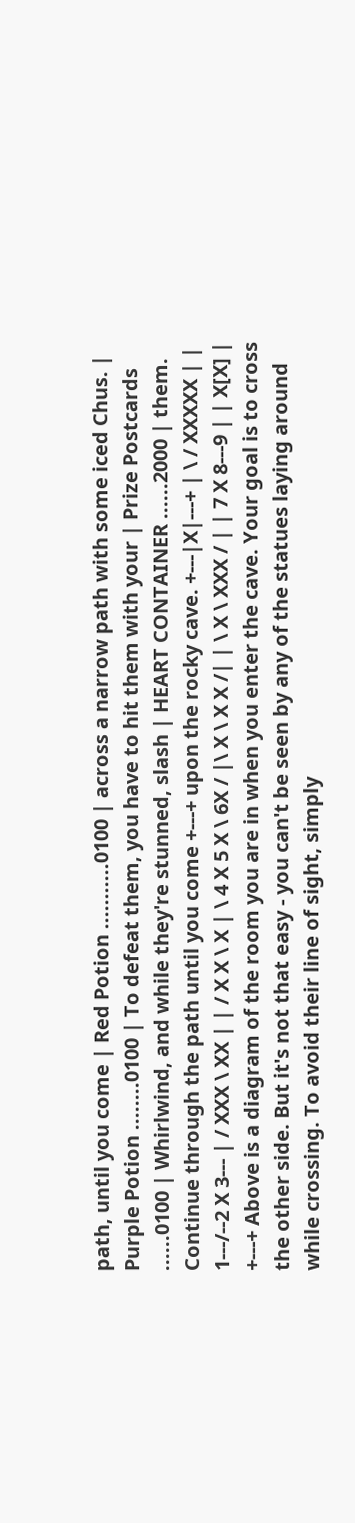path, until you come | Red Potion ...........0100 | across a narrow path with some iced Chus. | Purple Potion ........0100 | To defeat them, you have to hit them with your | Prize Postcards ......0100 | Whirlwind, and while they're stunned, slash | HEART CONTAINER ......2000 | them. Continue through the path until you come +---+ upon the rocky cave. +---|X|---+ | \ / XXXXX | | 1---/--2 X 3--- | / XXX \ XX | | / X X \ X | \ 4 X 5 X \ 6X / |\ X \ X X /| | \ X \ XXX / | | 7 X 8---9 | | X[X] | +---+ Above is a diagram of the room you are in when you enter the cave. Your goal is to cross the other side. But it's not that easy - you can't be seen by any of the statues laying around while crossing. To avoid their line of sight, simply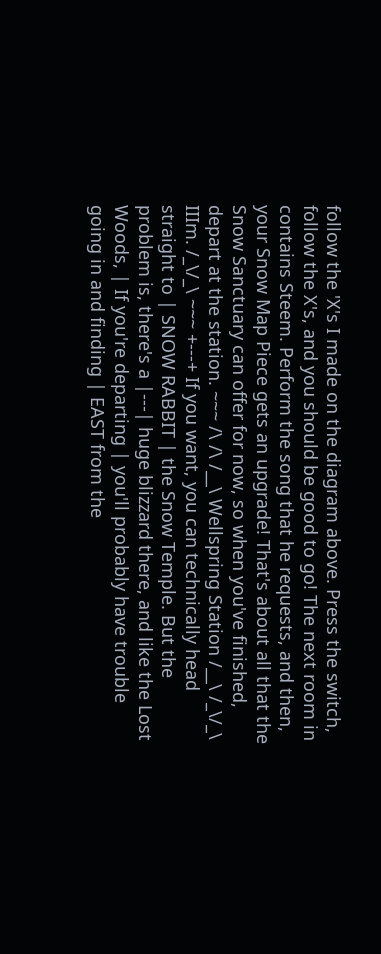follow the 'X's I made on the diagram above. Press the switch, follow the X's, and you should be good to go! The next room in contains Steem. Perform the song that he requests, and then, your Snow Map Piece gets an upgrade! That's about all that the Snow Sanctuary can offer for now, so when you've finished, depart at the station. ~~~ /\ /\ /__\ Wellspring Station /__\ /_\/_\ IIIm. /_\/_\ ~~~ +---+ If you want, you can technically head straight to | SNOW RABBIT | the Snow Temple. But the problem is, there's a |---| huge blizzard there, and like the Lost Woods, | If you're departing | you'll probably have trouble going in and finding | EAST from the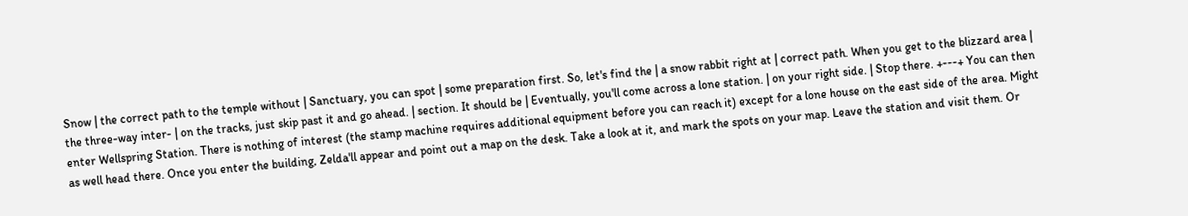Snow | the correct path to the temple without | Sanctuary, you can spot | some preparation first. So, let's find the | a snow rabbit right at | correct path. When you get to the blizzard area | the three-way inter- | on the tracks, just skip past it and go ahead. | section. It should be | Eventually, you'll come across a lone station. | on your right side. | Stop there. +---+ You can then enter Wellspring Station. There is nothing of interest (the stamp machine requires additional equipment before you can reach it) except for a lone house on the east side of the area. Might as well head there. Once you enter the building, Zelda'll appear and point out a map on the desk. Take a look at it, and mark the spots on your map. Leave the station and visit them. Or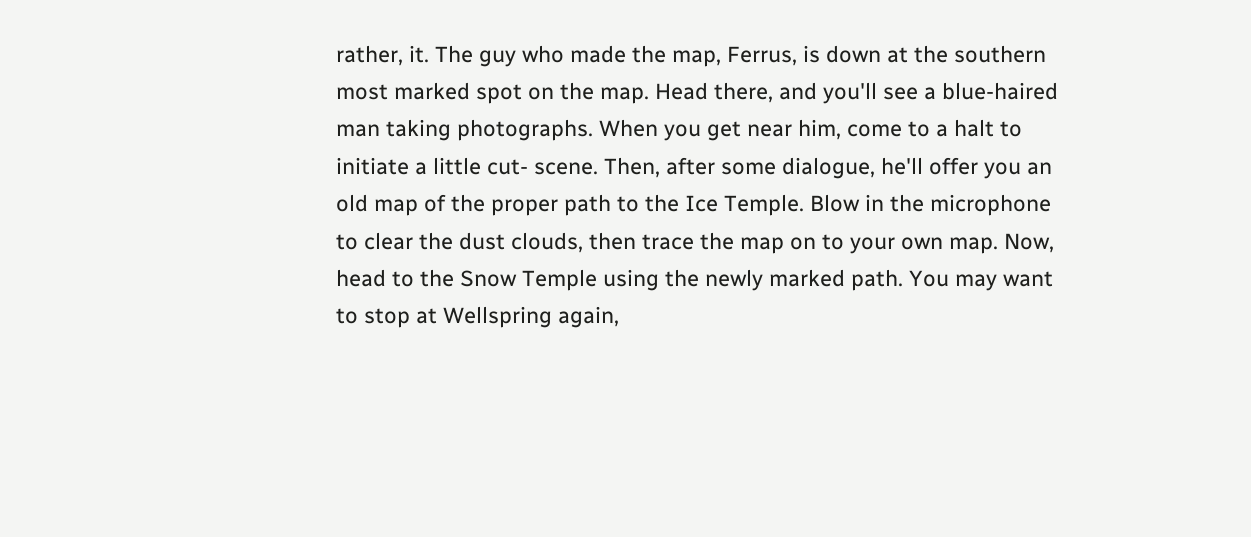rather, it. The guy who made the map, Ferrus, is down at the southern most marked spot on the map. Head there, and you'll see a blue-haired man taking photographs. When you get near him, come to a halt to initiate a little cut- scene. Then, after some dialogue, he'll offer you an old map of the proper path to the Ice Temple. Blow in the microphone to clear the dust clouds, then trace the map on to your own map. Now, head to the Snow Temple using the newly marked path. You may want to stop at Wellspring again,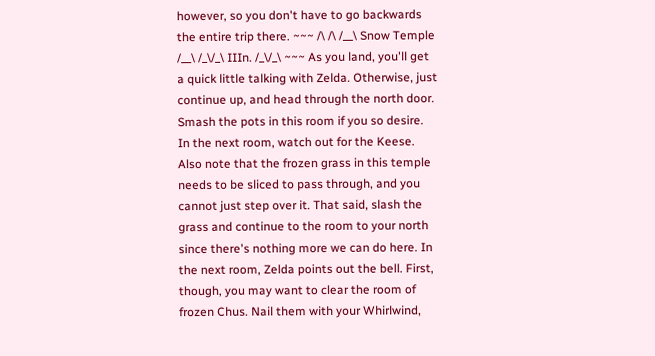however, so you don't have to go backwards the entire trip there. ~~~ /\ /\ /__\ Snow Temple /__\ /_\/_\ IIIn. /_\/_\ ~~~ As you land, you'll get a quick little talking with Zelda. Otherwise, just continue up, and head through the north door. Smash the pots in this room if you so desire. In the next room, watch out for the Keese. Also note that the frozen grass in this temple needs to be sliced to pass through, and you cannot just step over it. That said, slash the grass and continue to the room to your north since there's nothing more we can do here. In the next room, Zelda points out the bell. First, though, you may want to clear the room of frozen Chus. Nail them with your Whirlwind,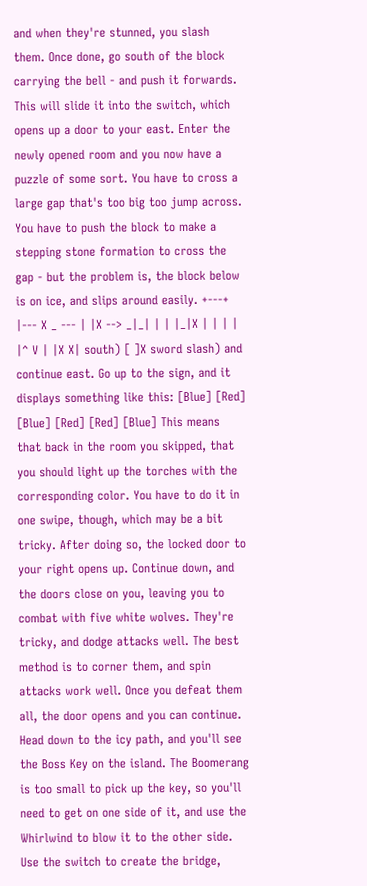and when they're stunned, you slash them. Once done, go south of the block carrying the bell - and push it forwards. This will slide it into the switch, which opens up a door to your east. Enter the newly opened room and you now have a puzzle of some sort. You have to cross a large gap that's too big too jump across. You have to push the block to make a stepping stone formation to cross the gap - but the problem is, the block below is on ice, and slips around easily. +---+ |--- X _ --- | |X --> _|_| | | |_|X | | | | |^ V | |X X| south) [ ]X sword slash) and continue east. Go up to the sign, and it displays something like this: [Blue] [Red] [Blue] [Red] [Red] [Blue] This means that back in the room you skipped, that you should light up the torches with the corresponding color. You have to do it in one swipe, though, which may be a bit tricky. After doing so, the locked door to your right opens up. Continue down, and the doors close on you, leaving you to combat with five white wolves. They're tricky, and dodge attacks well. The best method is to corner them, and spin attacks work well. Once you defeat them all, the door opens and you can continue. Head down to the icy path, and you'll see the Boss Key on the island. The Boomerang is too small to pick up the key, so you'll need to get on one side of it, and use the Whirlwind to blow it to the other side. Use the switch to create the bridge,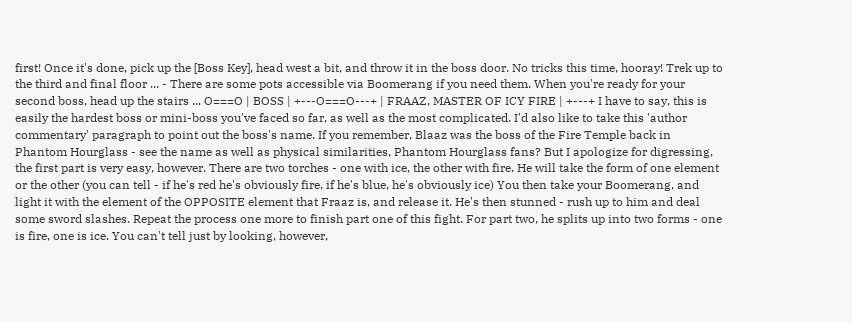first! Once it's done, pick up the [Boss Key], head west a bit, and throw it in the boss door. No tricks this time, hooray! Trek up to the third and final floor ... - There are some pots accessible via Boomerang if you need them. When you're ready for your second boss, head up the stairs ... O===O | BOSS | +---O===O---+ | FRAAZ, MASTER OF ICY FIRE | +---+ I have to say, this is easily the hardest boss or mini-boss you've faced so far, as well as the most complicated. I'd also like to take this 'author commentary' paragraph to point out the boss's name. If you remember, Blaaz was the boss of the Fire Temple back in Phantom Hourglass - see the name as well as physical similarities, Phantom Hourglass fans? But I apologize for digressing, the first part is very easy, however. There are two torches - one with ice, the other with fire. He will take the form of one element or the other (you can tell - if he's red he's obviously fire, if he's blue, he's obviously ice) You then take your Boomerang, and light it with the element of the OPPOSITE element that Fraaz is, and release it. He's then stunned - rush up to him and deal some sword slashes. Repeat the process one more to finish part one of this fight. For part two, he splits up into two forms - one is fire, one is ice. You can't tell just by looking, however,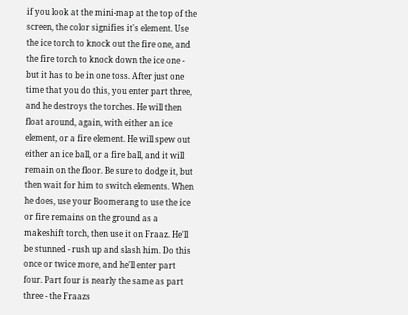if you look at the mini-map at the top of the screen, the color signifies it's element. Use the ice torch to knock out the fire one, and the fire torch to knock down the ice one - but it has to be in one toss. After just one time that you do this, you enter part three, and he destroys the torches. He will then float around, again, with either an ice element, or a fire element. He will spew out either an ice ball, or a fire ball, and it will remain on the floor. Be sure to dodge it, but then wait for him to switch elements. When he does, use your Boomerang to use the ice or fire remains on the ground as a makeshift torch, then use it on Fraaz. He'll be stunned - rush up and slash him. Do this once or twice more, and he'll enter part four. Part four is nearly the same as part three - the Fraazs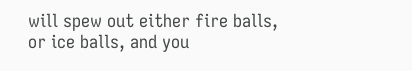will spew out either fire balls, or ice balls, and you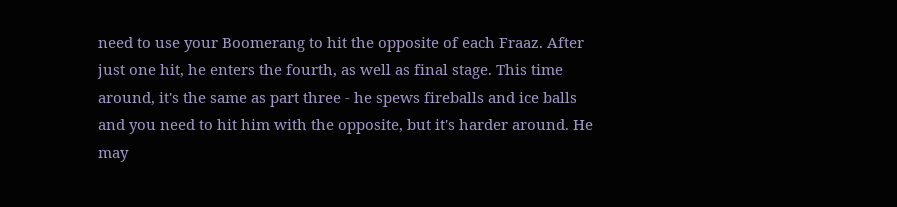need to use your Boomerang to hit the opposite of each Fraaz. After just one hit, he enters the fourth, as well as final stage. This time around, it's the same as part three - he spews fireballs and ice balls and you need to hit him with the opposite, but it's harder around. He may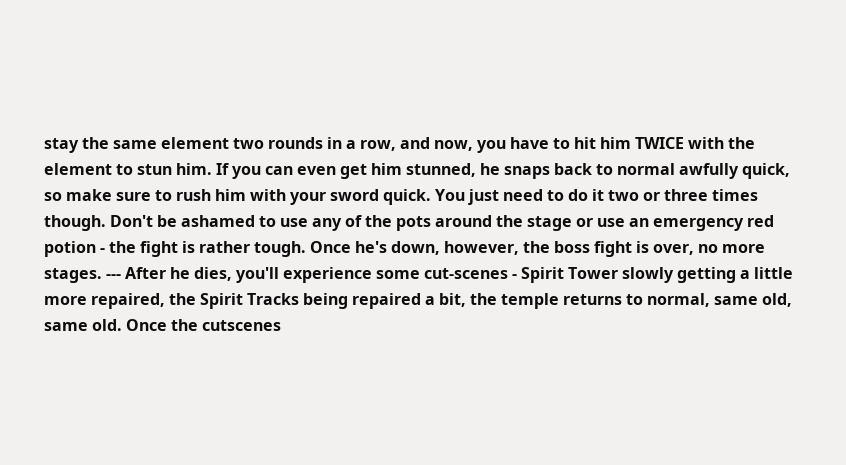stay the same element two rounds in a row, and now, you have to hit him TWICE with the element to stun him. If you can even get him stunned, he snaps back to normal awfully quick, so make sure to rush him with your sword quick. You just need to do it two or three times though. Don't be ashamed to use any of the pots around the stage or use an emergency red potion - the fight is rather tough. Once he's down, however, the boss fight is over, no more stages. --- After he dies, you'll experience some cut-scenes - Spirit Tower slowly getting a little more repaired, the Spirit Tracks being repaired a bit, the temple returns to normal, same old, same old. Once the cutscenes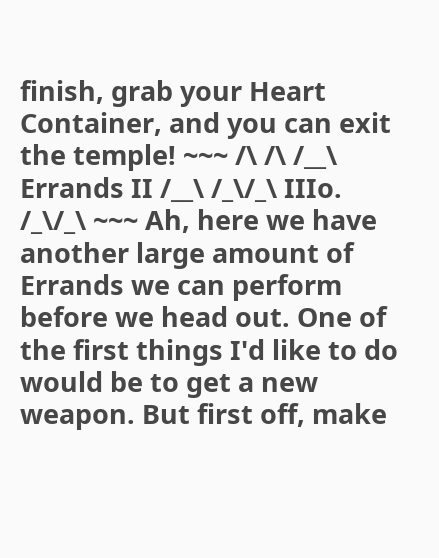finish, grab your Heart Container, and you can exit the temple! ~~~ /\ /\ /__\ Errands II /__\ /_\/_\ IIIo. /_\/_\ ~~~ Ah, here we have another large amount of Errands we can perform before we head out. One of the first things I'd like to do would be to get a new weapon. But first off, make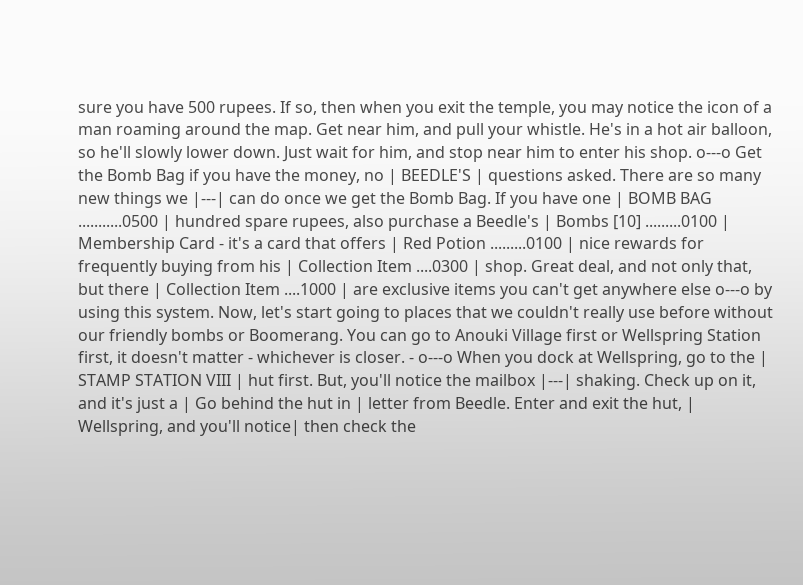sure you have 500 rupees. If so, then when you exit the temple, you may notice the icon of a man roaming around the map. Get near him, and pull your whistle. He's in a hot air balloon, so he'll slowly lower down. Just wait for him, and stop near him to enter his shop. o---o Get the Bomb Bag if you have the money, no | BEEDLE'S | questions asked. There are so many new things we |---| can do once we get the Bomb Bag. If you have one | BOMB BAG ...........0500 | hundred spare rupees, also purchase a Beedle's | Bombs [10] .........0100 | Membership Card - it's a card that offers | Red Potion .........0100 | nice rewards for frequently buying from his | Collection Item ....0300 | shop. Great deal, and not only that, but there | Collection Item ....1000 | are exclusive items you can't get anywhere else o---o by using this system. Now, let's start going to places that we couldn't really use before without our friendly bombs or Boomerang. You can go to Anouki Village first or Wellspring Station first, it doesn't matter - whichever is closer. - o---o When you dock at Wellspring, go to the | STAMP STATION VIII | hut first. But, you'll notice the mailbox |---| shaking. Check up on it, and it's just a | Go behind the hut in | letter from Beedle. Enter and exit the hut, | Wellspring, and you'll notice| then check the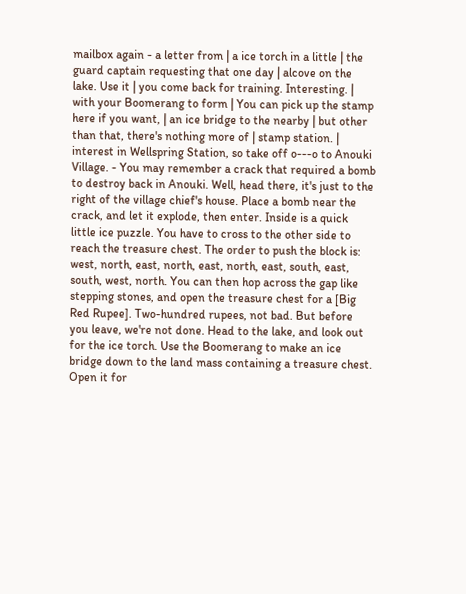mailbox again - a letter from | a ice torch in a little | the guard captain requesting that one day | alcove on the lake. Use it | you come back for training. Interesting. | with your Boomerang to form | You can pick up the stamp here if you want, | an ice bridge to the nearby | but other than that, there's nothing more of | stamp station. | interest in Wellspring Station, so take off o---o to Anouki Village. - You may remember a crack that required a bomb to destroy back in Anouki. Well, head there, it's just to the right of the village chief's house. Place a bomb near the crack, and let it explode, then enter. Inside is a quick little ice puzzle. You have to cross to the other side to reach the treasure chest. The order to push the block is: west, north, east, north, east, north, east, south, east, south, west, north. You can then hop across the gap like stepping stones, and open the treasure chest for a [Big Red Rupee]. Two-hundred rupees, not bad. But before you leave, we're not done. Head to the lake, and look out for the ice torch. Use the Boomerang to make an ice bridge down to the land mass containing a treasure chest. Open it for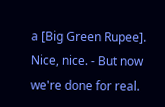a [Big Green Rupee]. Nice, nice. - But now we're done for real.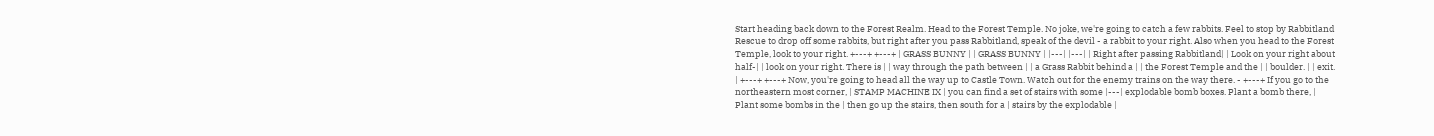Start heading back down to the Forest Realm. Head to the Forest Temple. No joke, we're going to catch a few rabbits. Feel to stop by Rabbitland Rescue to drop off some rabbits, but right after you pass Rabbitland, speak of the devil - a rabbit to your right. Also when you head to the Forest Temple, look to your right. +---+ +---+ | GRASS BUNNY | | GRASS BUNNY | |---| |---| | Right after passing Rabbitland| | Look on your right about half-| | look on your right. There is | | way through the path between | | a Grass Rabbit behind a | | the Forest Temple and the | | boulder. | | exit. | +---+ +---+ Now, you're going to head all the way up to Castle Town. Watch out for the enemy trains on the way there. - +---+ If you go to the northeastern most corner, | STAMP MACHINE IX | you can find a set of stairs with some |---| explodable bomb boxes. Plant a bomb there, | Plant some bombs in the | then go up the stairs, then south for a | stairs by the explodable |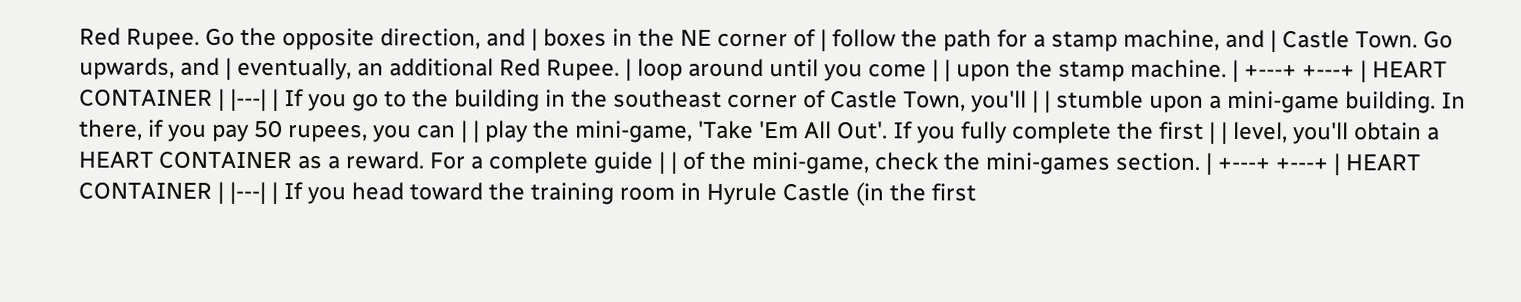Red Rupee. Go the opposite direction, and | boxes in the NE corner of | follow the path for a stamp machine, and | Castle Town. Go upwards, and | eventually, an additional Red Rupee. | loop around until you come | | upon the stamp machine. | +---+ +---+ | HEART CONTAINER | |---| | If you go to the building in the southeast corner of Castle Town, you'll | | stumble upon a mini-game building. In there, if you pay 50 rupees, you can | | play the mini-game, 'Take 'Em All Out'. If you fully complete the first | | level, you'll obtain a HEART CONTAINER as a reward. For a complete guide | | of the mini-game, check the mini-games section. | +---+ +---+ | HEART CONTAINER | |---| | If you head toward the training room in Hyrule Castle (in the first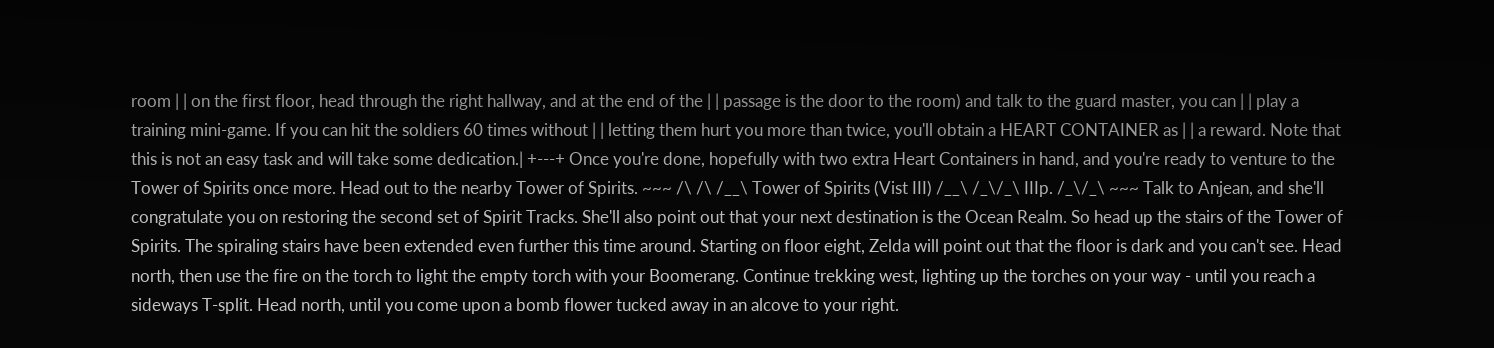room | | on the first floor, head through the right hallway, and at the end of the | | passage is the door to the room) and talk to the guard master, you can | | play a training mini-game. If you can hit the soldiers 60 times without | | letting them hurt you more than twice, you'll obtain a HEART CONTAINER as | | a reward. Note that this is not an easy task and will take some dedication.| +---+ Once you're done, hopefully with two extra Heart Containers in hand, and you're ready to venture to the Tower of Spirits once more. Head out to the nearby Tower of Spirits. ~~~ /\ /\ /__\ Tower of Spirits (Vist III) /__\ /_\/_\ IIIp. /_\/_\ ~~~ Talk to Anjean, and she'll congratulate you on restoring the second set of Spirit Tracks. She'll also point out that your next destination is the Ocean Realm. So head up the stairs of the Tower of Spirits. The spiraling stairs have been extended even further this time around. Starting on floor eight, Zelda will point out that the floor is dark and you can't see. Head north, then use the fire on the torch to light the empty torch with your Boomerang. Continue trekking west, lighting up the torches on your way - until you reach a sideways T-split. Head north, until you come upon a bomb flower tucked away in an alcove to your right.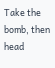Take the bomb, then head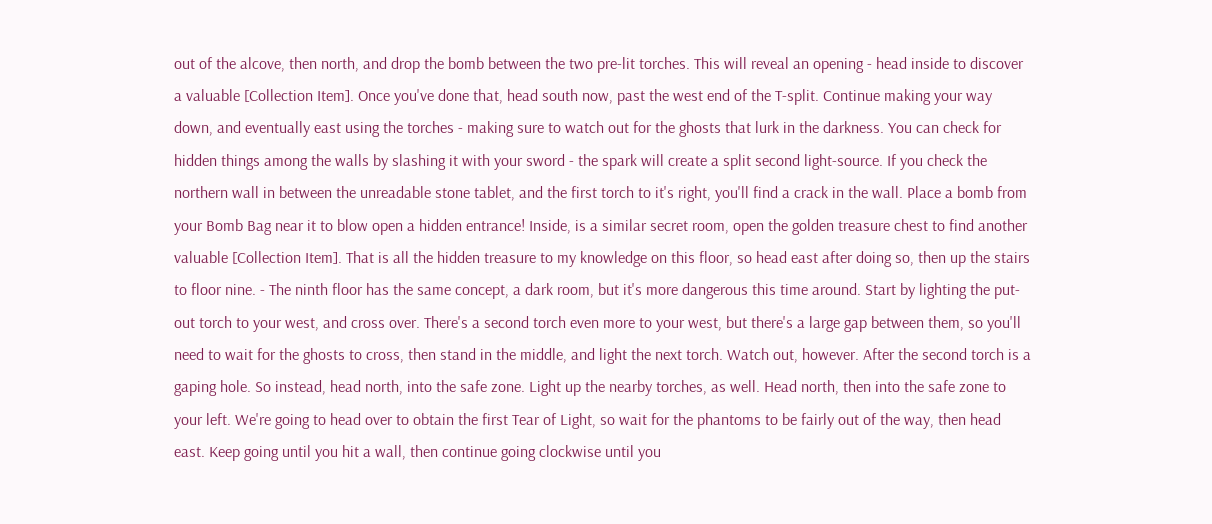out of the alcove, then north, and drop the bomb between the two pre-lit torches. This will reveal an opening - head inside to discover a valuable [Collection Item]. Once you've done that, head south now, past the west end of the T-split. Continue making your way down, and eventually east using the torches - making sure to watch out for the ghosts that lurk in the darkness. You can check for hidden things among the walls by slashing it with your sword - the spark will create a split second light-source. If you check the northern wall in between the unreadable stone tablet, and the first torch to it's right, you'll find a crack in the wall. Place a bomb from your Bomb Bag near it to blow open a hidden entrance! Inside, is a similar secret room, open the golden treasure chest to find another valuable [Collection Item]. That is all the hidden treasure to my knowledge on this floor, so head east after doing so, then up the stairs to floor nine. - The ninth floor has the same concept, a dark room, but it's more dangerous this time around. Start by lighting the put-out torch to your west, and cross over. There's a second torch even more to your west, but there's a large gap between them, so you'll need to wait for the ghosts to cross, then stand in the middle, and light the next torch. Watch out, however. After the second torch is a gaping hole. So instead, head north, into the safe zone. Light up the nearby torches, as well. Head north, then into the safe zone to your left. We're going to head over to obtain the first Tear of Light, so wait for the phantoms to be fairly out of the way, then head east. Keep going until you hit a wall, then continue going clockwise until you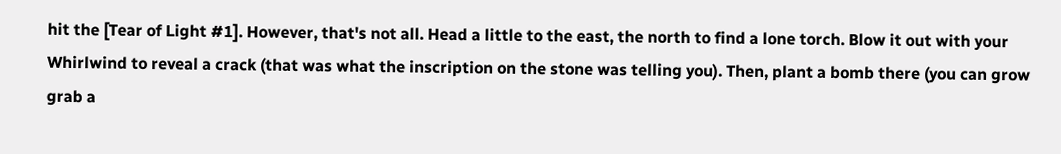hit the [Tear of Light #1]. However, that's not all. Head a little to the east, the north to find a lone torch. Blow it out with your Whirlwind to reveal a crack (that was what the inscription on the stone was telling you). Then, plant a bomb there (you can grow grab a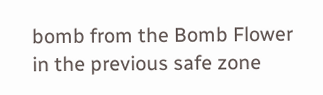bomb from the Bomb Flower in the previous safe zone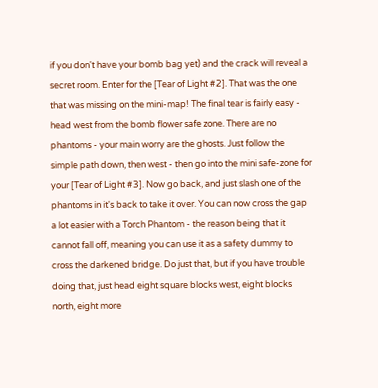if you don't have your bomb bag yet) and the crack will reveal a secret room. Enter for the [Tear of Light #2]. That was the one that was missing on the mini-map! The final tear is fairly easy - head west from the bomb flower safe zone. There are no phantoms - your main worry are the ghosts. Just follow the simple path down, then west - then go into the mini safe-zone for your [Tear of Light #3]. Now go back, and just slash one of the phantoms in it's back to take it over. You can now cross the gap a lot easier with a Torch Phantom - the reason being that it cannot fall off, meaning you can use it as a safety dummy to cross the darkened bridge. Do just that, but if you have trouble doing that, just head eight square blocks west, eight blocks north, eight more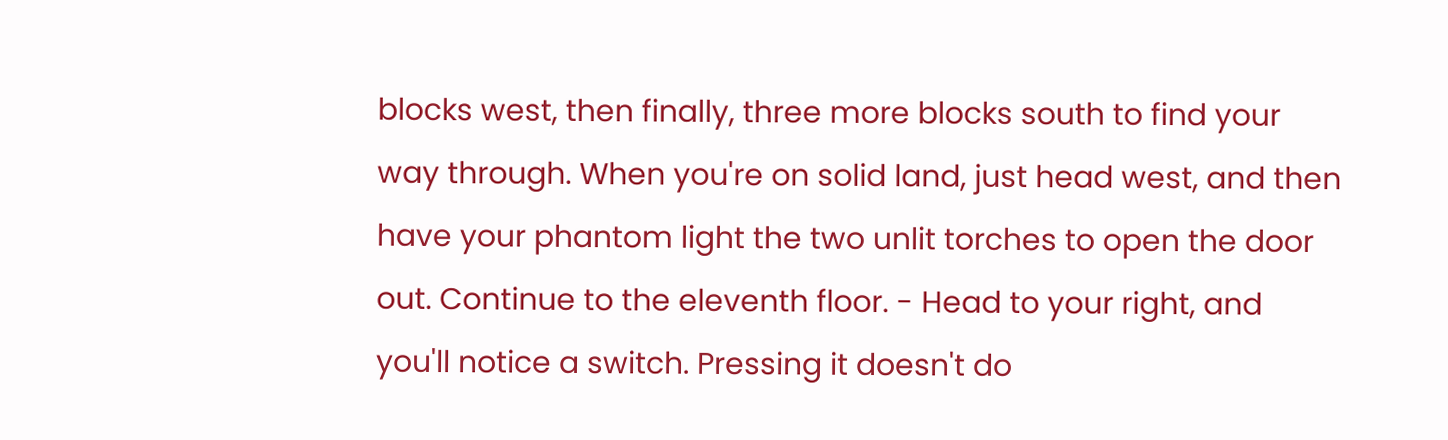blocks west, then finally, three more blocks south to find your way through. When you're on solid land, just head west, and then have your phantom light the two unlit torches to open the door out. Continue to the eleventh floor. - Head to your right, and you'll notice a switch. Pressing it doesn't do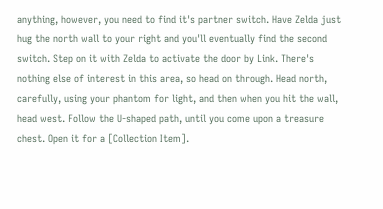anything, however, you need to find it's partner switch. Have Zelda just hug the north wall to your right and you'll eventually find the second switch. Step on it with Zelda to activate the door by Link. There's nothing else of interest in this area, so head on through. Head north, carefully, using your phantom for light, and then when you hit the wall, head west. Follow the U-shaped path, until you come upon a treasure chest. Open it for a [Collection Item].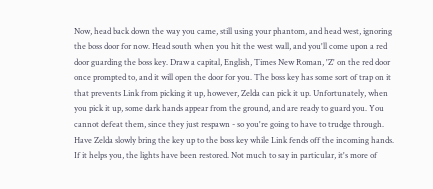Now, head back down the way you came, still using your phantom, and head west, ignoring the boss door for now. Head south when you hit the west wall, and you'll come upon a red door guarding the boss key. Draw a capital, English, Times New Roman, 'Z' on the red door once prompted to, and it will open the door for you. The boss key has some sort of trap on it that prevents Link from picking it up, however, Zelda can pick it up. Unfortunately, when you pick it up, some dark hands appear from the ground, and are ready to guard you. You cannot defeat them, since they just respawn - so you're going to have to trudge through. Have Zelda slowly bring the key up to the boss key while Link fends off the incoming hands. If it helps you, the lights have been restored. Not much to say in particular, it's more of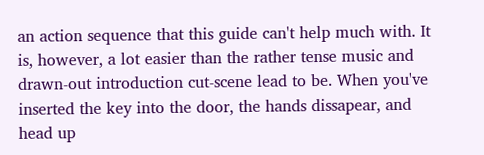an action sequence that this guide can't help much with. It is, however, a lot easier than the rather tense music and drawn-out introduction cut-scene lead to be. When you've inserted the key into the door, the hands dissapear, and head up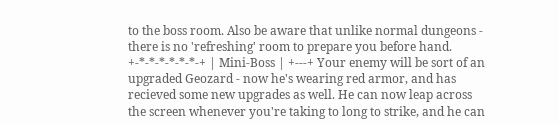to the boss room. Also be aware that unlike normal dungeons - there is no 'refreshing' room to prepare you before hand. +-*-*-*-*-*-*-+ | Mini-Boss | +---+ Your enemy will be sort of an upgraded Geozard - now he's wearing red armor, and has recieved some new upgrades as well. He can now leap across the screen whenever you're taking to long to strike, and he can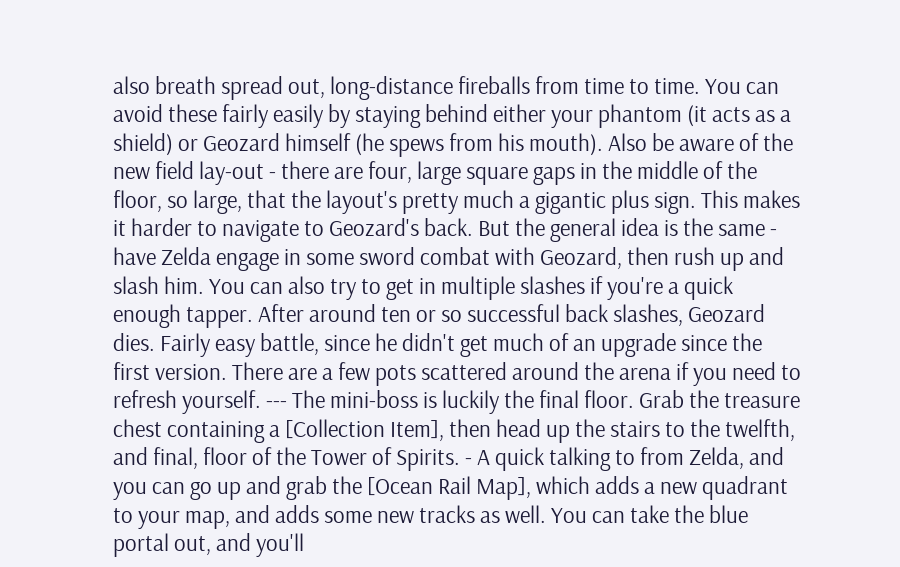also breath spread out, long-distance fireballs from time to time. You can avoid these fairly easily by staying behind either your phantom (it acts as a shield) or Geozard himself (he spews from his mouth). Also be aware of the new field lay-out - there are four, large square gaps in the middle of the floor, so large, that the layout's pretty much a gigantic plus sign. This makes it harder to navigate to Geozard's back. But the general idea is the same - have Zelda engage in some sword combat with Geozard, then rush up and slash him. You can also try to get in multiple slashes if you're a quick enough tapper. After around ten or so successful back slashes, Geozard dies. Fairly easy battle, since he didn't get much of an upgrade since the first version. There are a few pots scattered around the arena if you need to refresh yourself. --- The mini-boss is luckily the final floor. Grab the treasure chest containing a [Collection Item], then head up the stairs to the twelfth, and final, floor of the Tower of Spirits. - A quick talking to from Zelda, and you can go up and grab the [Ocean Rail Map], which adds a new quadrant to your map, and adds some new tracks as well. You can take the blue portal out, and you'll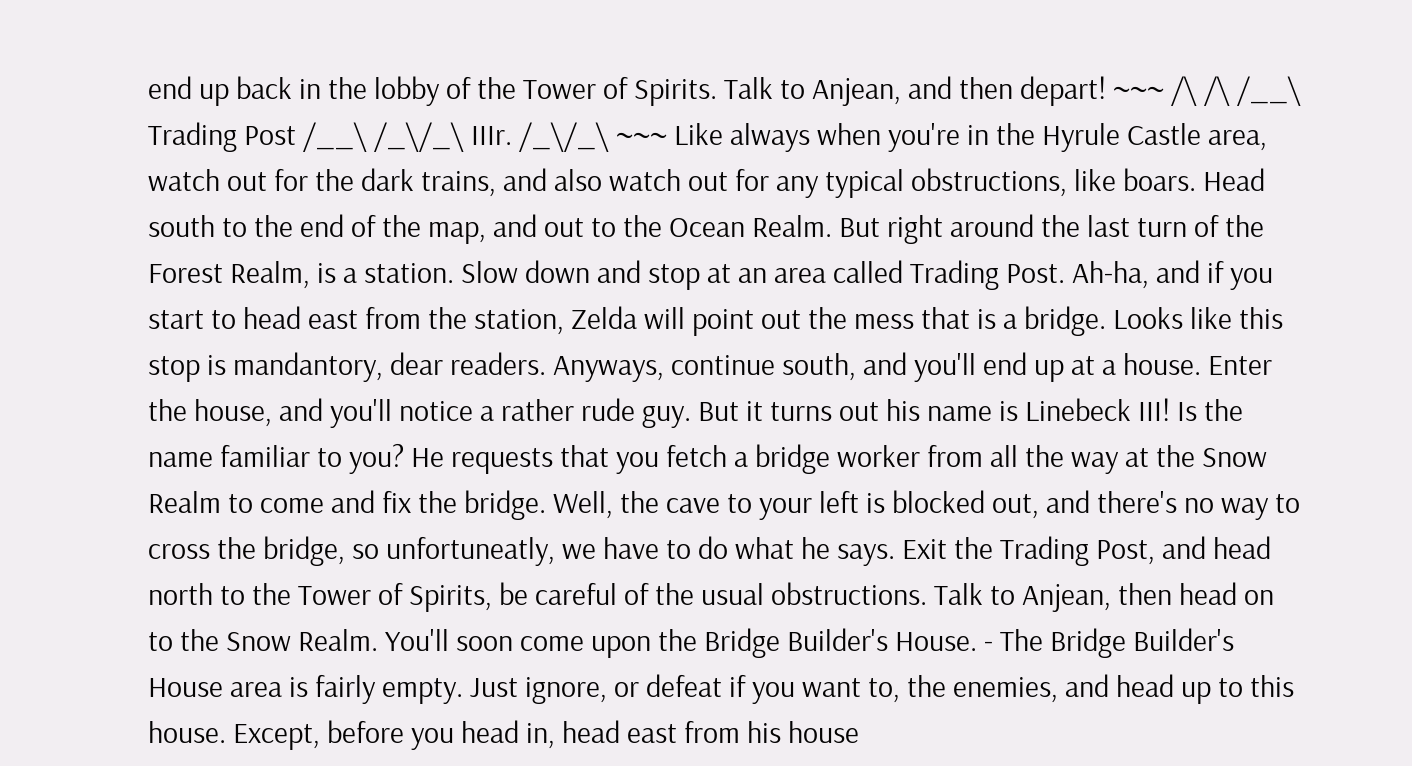end up back in the lobby of the Tower of Spirits. Talk to Anjean, and then depart! ~~~ /\ /\ /__\ Trading Post /__\ /_\/_\ IIIr. /_\/_\ ~~~ Like always when you're in the Hyrule Castle area, watch out for the dark trains, and also watch out for any typical obstructions, like boars. Head south to the end of the map, and out to the Ocean Realm. But right around the last turn of the Forest Realm, is a station. Slow down and stop at an area called Trading Post. Ah-ha, and if you start to head east from the station, Zelda will point out the mess that is a bridge. Looks like this stop is mandantory, dear readers. Anyways, continue south, and you'll end up at a house. Enter the house, and you'll notice a rather rude guy. But it turns out his name is Linebeck III! Is the name familiar to you? He requests that you fetch a bridge worker from all the way at the Snow Realm to come and fix the bridge. Well, the cave to your left is blocked out, and there's no way to cross the bridge, so unfortuneatly, we have to do what he says. Exit the Trading Post, and head north to the Tower of Spirits, be careful of the usual obstructions. Talk to Anjean, then head on to the Snow Realm. You'll soon come upon the Bridge Builder's House. - The Bridge Builder's House area is fairly empty. Just ignore, or defeat if you want to, the enemies, and head up to this house. Except, before you head in, head east from his house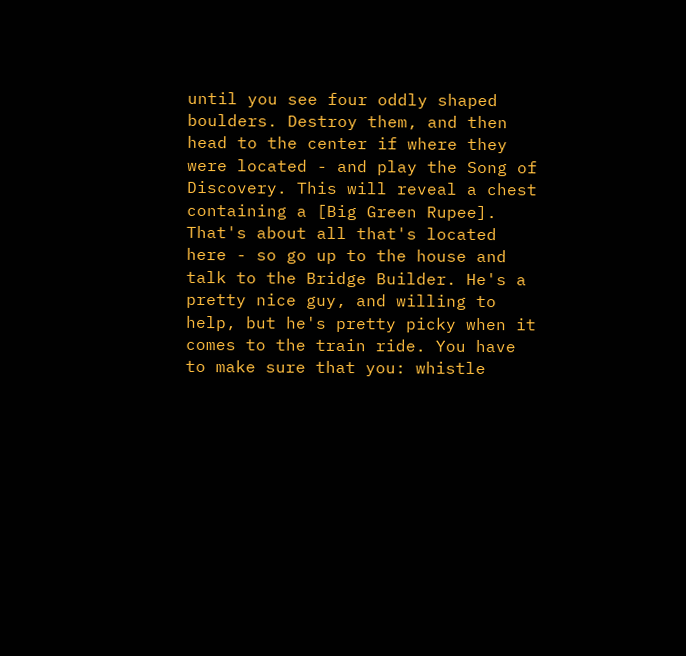until you see four oddly shaped boulders. Destroy them, and then head to the center if where they were located - and play the Song of Discovery. This will reveal a chest containing a [Big Green Rupee]. That's about all that's located here - so go up to the house and talk to the Bridge Builder. He's a pretty nice guy, and willing to help, but he's pretty picky when it comes to the train ride. You have to make sure that you: whistle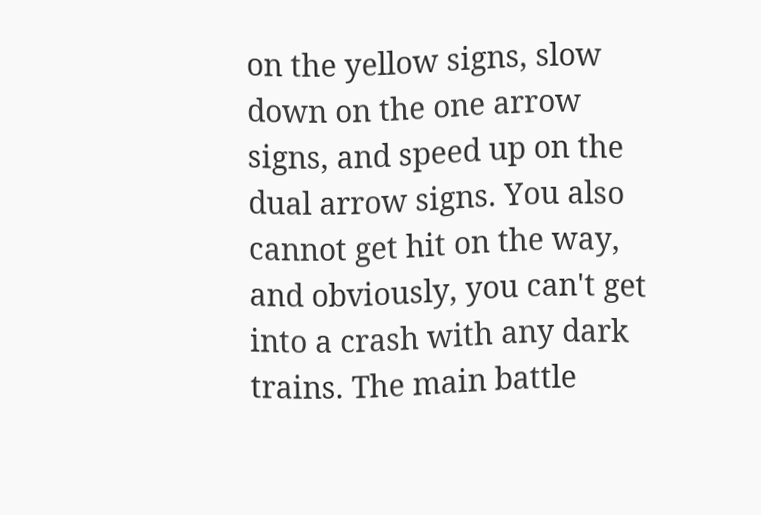on the yellow signs, slow down on the one arrow signs, and speed up on the dual arrow signs. You also cannot get hit on the way, and obviously, you can't get into a crash with any dark trains. The main battle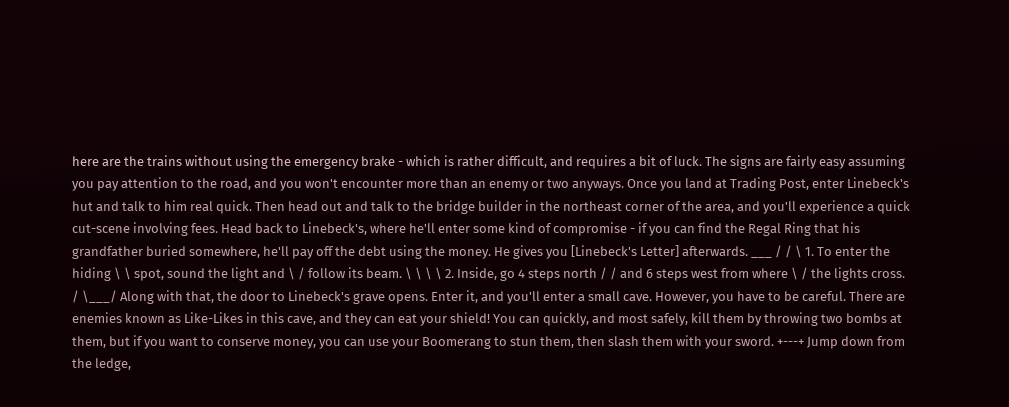here are the trains without using the emergency brake - which is rather difficult, and requires a bit of luck. The signs are fairly easy assuming you pay attention to the road, and you won't encounter more than an enemy or two anyways. Once you land at Trading Post, enter Linebeck's hut and talk to him real quick. Then head out and talk to the bridge builder in the northeast corner of the area, and you'll experience a quick cut-scene involving fees. Head back to Linebeck's, where he'll enter some kind of compromise - if you can find the Regal Ring that his grandfather buried somewhere, he'll pay off the debt using the money. He gives you [Linebeck's Letter] afterwards. ___ / / \ 1. To enter the hiding \ \ spot, sound the light and \ / follow its beam. \ \ \ \ 2. Inside, go 4 steps north / / and 6 steps west from where \ / the lights cross. / \___/ Along with that, the door to Linebeck's grave opens. Enter it, and you'll enter a small cave. However, you have to be careful. There are enemies known as Like-Likes in this cave, and they can eat your shield! You can quickly, and most safely, kill them by throwing two bombs at them, but if you want to conserve money, you can use your Boomerang to stun them, then slash them with your sword. +---+ Jump down from the ledge,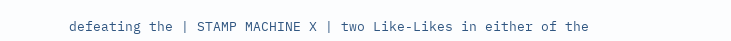defeating the | STAMP MACHINE X | two Like-Likes in either of the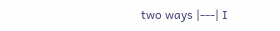two ways |---| I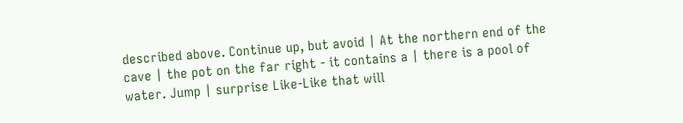described above. Continue up, but avoid | At the northern end of the cave | the pot on the far right - it contains a | there is a pool of water. Jump | surprise Like-Like that will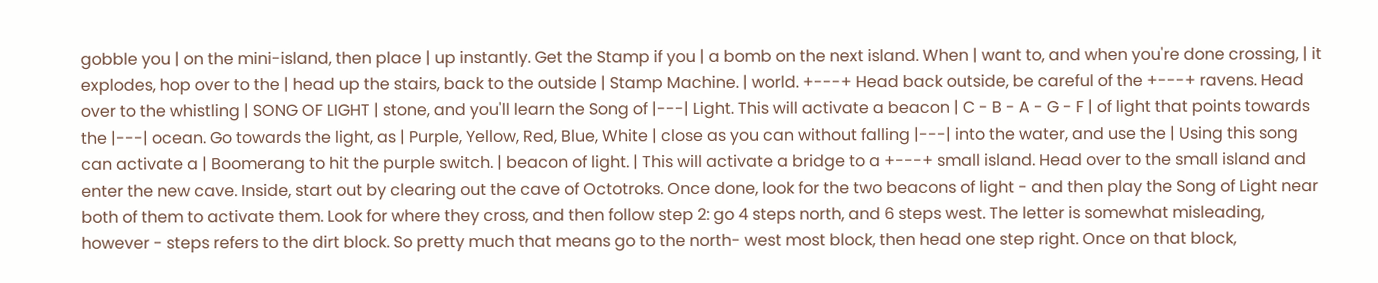gobble you | on the mini-island, then place | up instantly. Get the Stamp if you | a bomb on the next island. When | want to, and when you're done crossing, | it explodes, hop over to the | head up the stairs, back to the outside | Stamp Machine. | world. +---+ Head back outside, be careful of the +---+ ravens. Head over to the whistling | SONG OF LIGHT | stone, and you'll learn the Song of |---| Light. This will activate a beacon | C - B - A - G - F | of light that points towards the |---| ocean. Go towards the light, as | Purple, Yellow, Red, Blue, White | close as you can without falling |---| into the water, and use the | Using this song can activate a | Boomerang to hit the purple switch. | beacon of light. | This will activate a bridge to a +---+ small island. Head over to the small island and enter the new cave. Inside, start out by clearing out the cave of Octotroks. Once done, look for the two beacons of light - and then play the Song of Light near both of them to activate them. Look for where they cross, and then follow step 2: go 4 steps north, and 6 steps west. The letter is somewhat misleading, however - steps refers to the dirt block. So pretty much that means go to the north- west most block, then head one step right. Once on that block,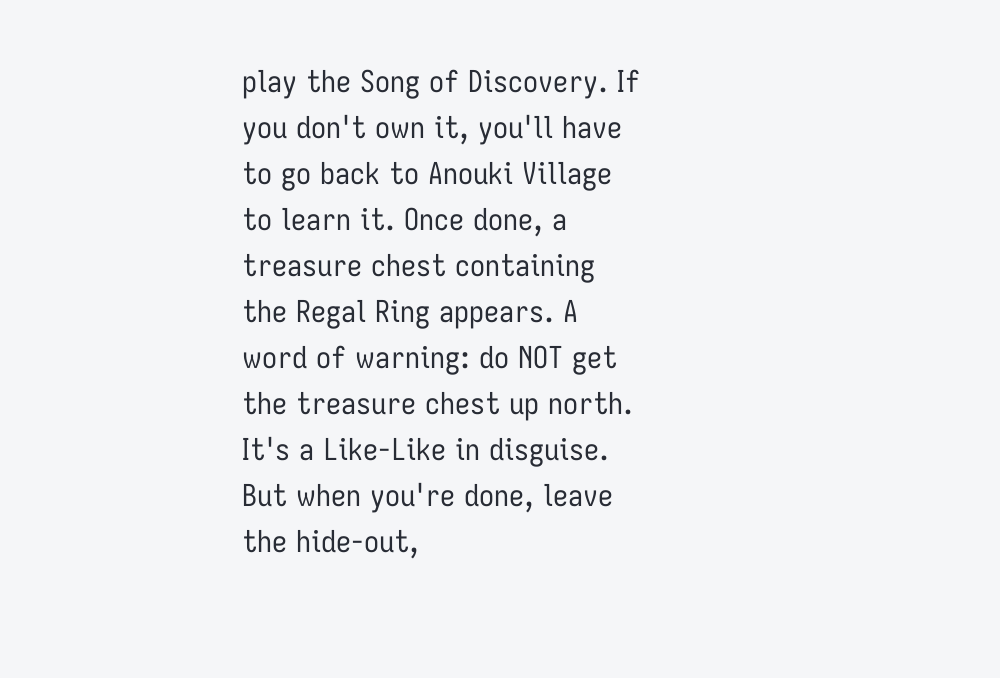play the Song of Discovery. If you don't own it, you'll have to go back to Anouki Village to learn it. Once done, a treasure chest containing the Regal Ring appears. A word of warning: do NOT get the treasure chest up north. It's a Like-Like in disguise. But when you're done, leave the hide-out,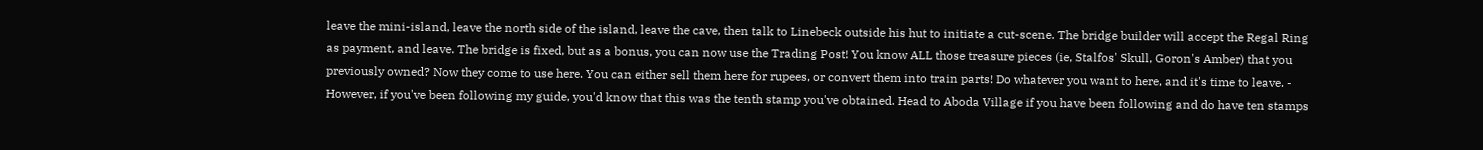leave the mini-island, leave the north side of the island, leave the cave, then talk to Linebeck outside his hut to initiate a cut-scene. The bridge builder will accept the Regal Ring as payment, and leave. The bridge is fixed, but as a bonus, you can now use the Trading Post! You know ALL those treasure pieces (ie, Stalfos' Skull, Goron's Amber) that you previously owned? Now they come to use here. You can either sell them here for rupees, or convert them into train parts! Do whatever you want to here, and it's time to leave. - However, if you've been following my guide, you'd know that this was the tenth stamp you've obtained. Head to Aboda Village if you have been following and do have ten stamps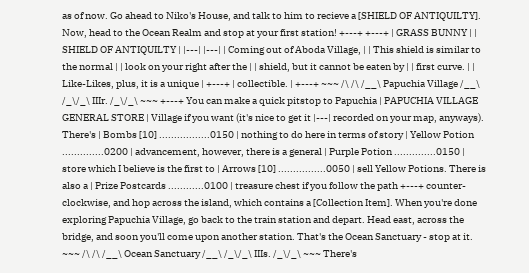as of now. Go ahead to Niko's House, and talk to him to recieve a [SHIELD OF ANTIQUILTY]. Now, head to the Ocean Realm and stop at your first station! +---+ +---+ | GRASS BUNNY | | SHIELD OF ANTIQUILTY | |---| |---| | Coming out of Aboda Village, | | This shield is similar to the normal | | look on your right after the | | shield, but it cannot be eaten by | | first curve. | | Like-Likes, plus, it is a unique | +---+ | collectible. | +---+ ~~~ /\ /\ /__\ Papuchia Village /__\ /_\/_\ IIIr. /_\/_\ ~~~ +---+ You can make a quick pitstop to Papuchia | PAPUCHIA VILLAGE GENERAL STORE | Village if you want (it's nice to get it |---| recorded on your map, anyways). There's | Bombs [10] .................0150 | nothing to do here in terms of story | Yellow Potion ..............0200 | advancement, however, there is a general | Purple Potion ..............0150 | store which I believe is the first to | Arrows [10] ................0050 | sell Yellow Potions. There is also a | Prize Postcards ............0100 | treasure chest if you follow the path +---+ counter-clockwise, and hop across the island, which contains a [Collection Item]. When you're done exploring Papuchia Village, go back to the train station and depart. Head east, across the bridge, and soon you'll come upon another station. That's the Ocean Sanctuary - stop at it. ~~~ /\ /\ /__\ Ocean Sanctuary /__\ /_\/_\ IIIs. /_\/_\ ~~~ There's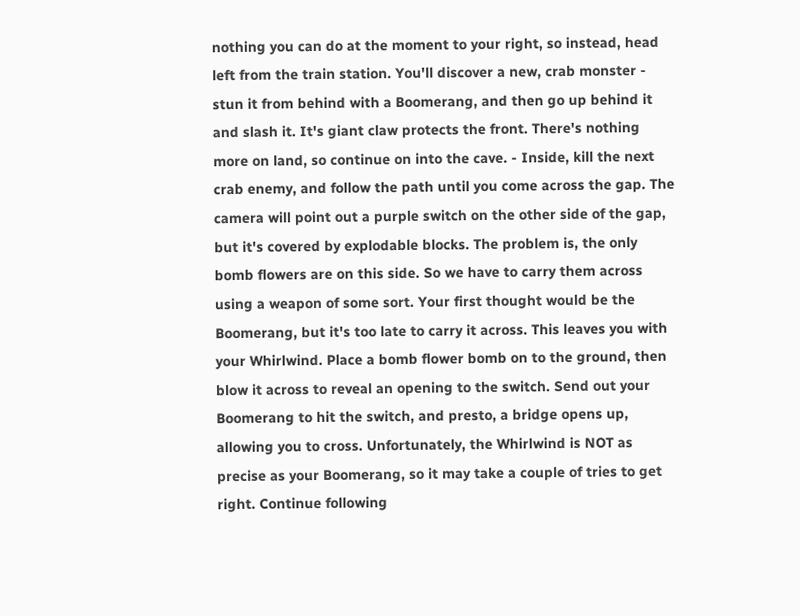nothing you can do at the moment to your right, so instead, head left from the train station. You'll discover a new, crab monster - stun it from behind with a Boomerang, and then go up behind it and slash it. It's giant claw protects the front. There's nothing more on land, so continue on into the cave. - Inside, kill the next crab enemy, and follow the path until you come across the gap. The camera will point out a purple switch on the other side of the gap, but it's covered by explodable blocks. The problem is, the only bomb flowers are on this side. So we have to carry them across using a weapon of some sort. Your first thought would be the Boomerang, but it's too late to carry it across. This leaves you with your Whirlwind. Place a bomb flower bomb on to the ground, then blow it across to reveal an opening to the switch. Send out your Boomerang to hit the switch, and presto, a bridge opens up, allowing you to cross. Unfortunately, the Whirlwind is NOT as precise as your Boomerang, so it may take a couple of tries to get right. Continue following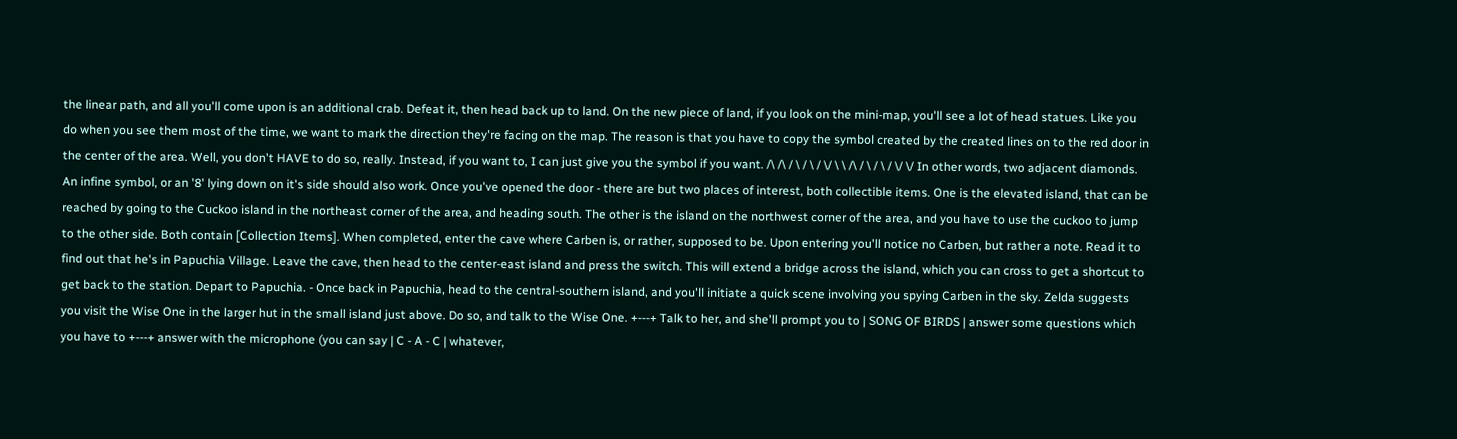the linear path, and all you'll come upon is an additional crab. Defeat it, then head back up to land. On the new piece of land, if you look on the mini-map, you'll see a lot of head statues. Like you do when you see them most of the time, we want to mark the direction they're facing on the map. The reason is that you have to copy the symbol created by the created lines on to the red door in the center of the area. Well, you don't HAVE to do so, really. Instead, if you want to, I can just give you the symbol if you want. /\ /\ / \ / \ / \/ \ \ /\ / \ / \ / \/ \/ In other words, two adjacent diamonds. An infine symbol, or an '8' lying down on it's side should also work. Once you've opened the door - there are but two places of interest, both collectible items. One is the elevated island, that can be reached by going to the Cuckoo island in the northeast corner of the area, and heading south. The other is the island on the northwest corner of the area, and you have to use the cuckoo to jump to the other side. Both contain [Collection Items]. When completed, enter the cave where Carben is, or rather, supposed to be. Upon entering you'll notice no Carben, but rather a note. Read it to find out that he's in Papuchia Village. Leave the cave, then head to the center-east island and press the switch. This will extend a bridge across the island, which you can cross to get a shortcut to get back to the station. Depart to Papuchia. - Once back in Papuchia, head to the central-southern island, and you'll initiate a quick scene involving you spying Carben in the sky. Zelda suggests you visit the Wise One in the larger hut in the small island just above. Do so, and talk to the Wise One. +---+ Talk to her, and she'll prompt you to | SONG OF BIRDS | answer some questions which you have to +---+ answer with the microphone (you can say | C - A - C | whatever,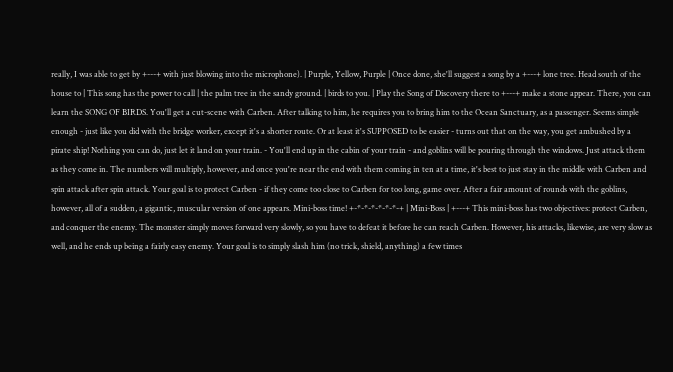really, I was able to get by +---+ with just blowing into the microphone). | Purple, Yellow, Purple | Once done, she'll suggest a song by a +---+ lone tree. Head south of the house to | This song has the power to call | the palm tree in the sandy ground. | birds to you. | Play the Song of Discovery there to +---+ make a stone appear. There, you can learn the SONG OF BIRDS. You'll get a cut-scene with Carben. After talking to him, he requires you to bring him to the Ocean Sanctuary, as a passenger. Seems simple enough - just like you did with the bridge worker, except it's a shorter route. Or at least it's SUPPOSED to be easier - turns out that on the way, you get ambushed by a pirate ship! Nothing you can do, just let it land on your train. - You'll end up in the cabin of your train - and goblins will be pouring through the windows. Just attack them as they come in. The numbers will multiply, however, and once you're near the end with them coming in ten at a time, it's best to just stay in the middle with Carben and spin attack after spin attack. Your goal is to protect Carben - if they come too close to Carben for too long, game over. After a fair amount of rounds with the goblins, however, all of a sudden, a gigantic, muscular version of one appears. Mini-boss time! +-*-*-*-*-*-*-+ | Mini-Boss | +---+ This mini-boss has two objectives: protect Carben, and conquer the enemy. The monster simply moves forward very slowly, so you have to defeat it before he can reach Carben. However, his attacks, likewise, are very slow as well, and he ends up being a fairly easy enemy. Your goal is to simply slash him (no trick, shield, anything) a few times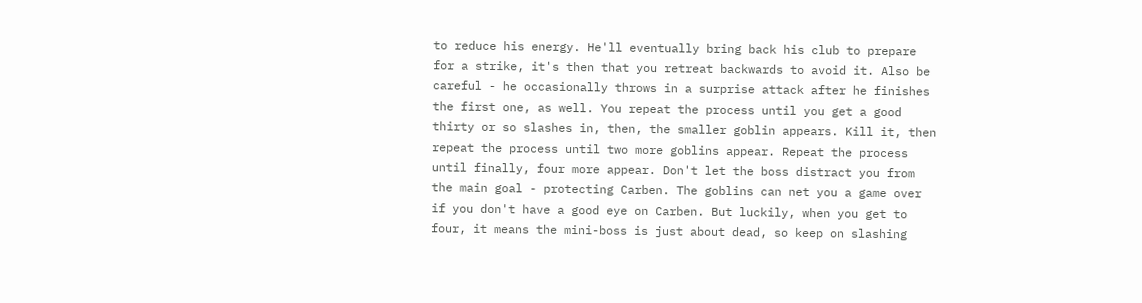to reduce his energy. He'll eventually bring back his club to prepare for a strike, it's then that you retreat backwards to avoid it. Also be careful - he occasionally throws in a surprise attack after he finishes the first one, as well. You repeat the process until you get a good thirty or so slashes in, then, the smaller goblin appears. Kill it, then repeat the process until two more goblins appear. Repeat the process until finally, four more appear. Don't let the boss distract you from the main goal - protecting Carben. The goblins can net you a game over if you don't have a good eye on Carben. But luckily, when you get to four, it means the mini-boss is just about dead, so keep on slashing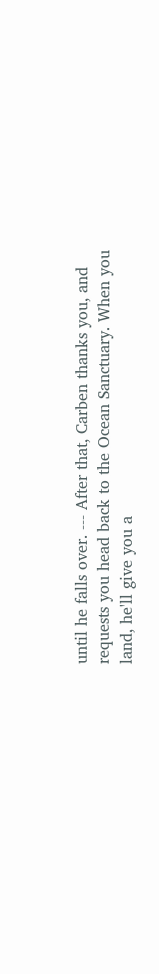until he falls over. --- After that, Carben thanks you, and requests you head back to the Ocean Sanctuary. When you land, he'll give you a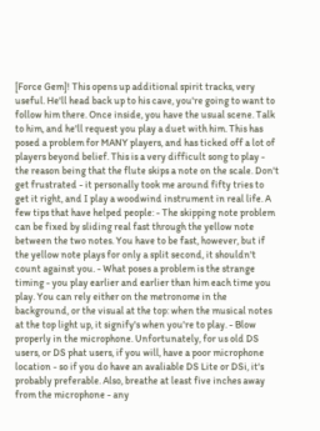[Force Gem]! This opens up additional spirit tracks, very useful. He'll head back up to his cave, you're going to want to follow him there. Once inside, you have the usual scene. Talk to him, and he'll request you play a duet with him. This has posed a problem for MANY players, and has ticked off a lot of players beyond belief. This is a very difficult song to play - the reason being that the flute skips a note on the scale. Don't get frustrated - it personally took me around fifty tries to get it right, and I play a woodwind instrument in real life. A few tips that have helped people: - The skipping note problem can be fixed by sliding real fast through the yellow note between the two notes. You have to be fast, however, but if the yellow note plays for only a split second, it shouldn't count against you. - What poses a problem is the strange timing - you play earlier and earlier than him each time you play. You can rely either on the metronome in the background, or the visual at the top: when the musical notes at the top light up, it signify's when you're to play. - Blow properly in the microphone. Unfortunately, for us old DS users, or DS phat users, if you will, have a poor microphone location - so if you do have an avaliable DS Lite or DSi, it's probably preferable. Also, breathe at least five inches away from the microphone - any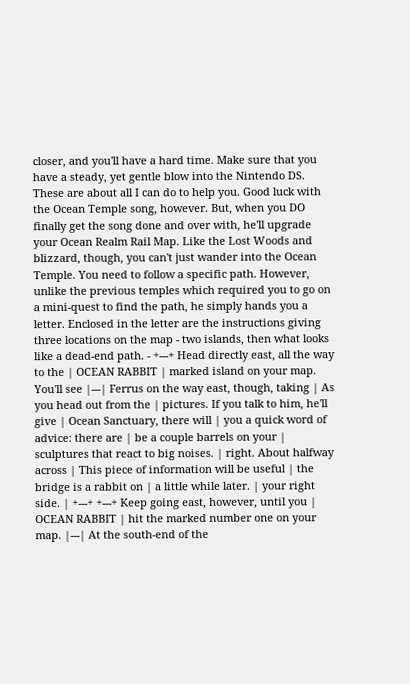closer, and you'll have a hard time. Make sure that you have a steady, yet gentle blow into the Nintendo DS. These are about all I can do to help you. Good luck with the Ocean Temple song, however. But, when you DO finally get the song done and over with, he'll upgrade your Ocean Realm Rail Map. Like the Lost Woods and blizzard, though, you can't just wander into the Ocean Temple. You need to follow a specific path. However, unlike the previous temples which required you to go on a mini-quest to find the path, he simply hands you a letter. Enclosed in the letter are the instructions giving three locations on the map - two islands, then what looks like a dead-end path. - +---+ Head directly east, all the way to the | OCEAN RABBIT | marked island on your map. You'll see |---| Ferrus on the way east, though, taking | As you head out from the | pictures. If you talk to him, he'll give | Ocean Sanctuary, there will | you a quick word of advice: there are | be a couple barrels on your | sculptures that react to big noises. | right. About halfway across | This piece of information will be useful | the bridge is a rabbit on | a little while later. | your right side. | +---+ +---+ Keep going east, however, until you | OCEAN RABBIT | hit the marked number one on your map. |---| At the south-end of the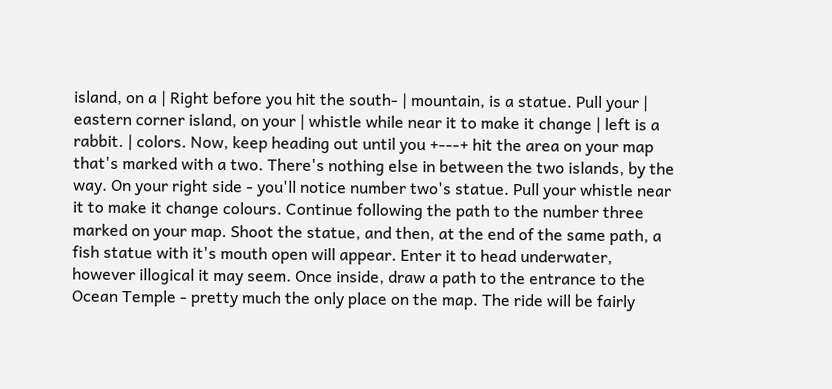island, on a | Right before you hit the south- | mountain, is a statue. Pull your | eastern corner island, on your | whistle while near it to make it change | left is a rabbit. | colors. Now, keep heading out until you +---+ hit the area on your map that's marked with a two. There's nothing else in between the two islands, by the way. On your right side - you'll notice number two's statue. Pull your whistle near it to make it change colours. Continue following the path to the number three marked on your map. Shoot the statue, and then, at the end of the same path, a fish statue with it's mouth open will appear. Enter it to head underwater, however illogical it may seem. Once inside, draw a path to the entrance to the Ocean Temple - pretty much the only place on the map. The ride will be fairly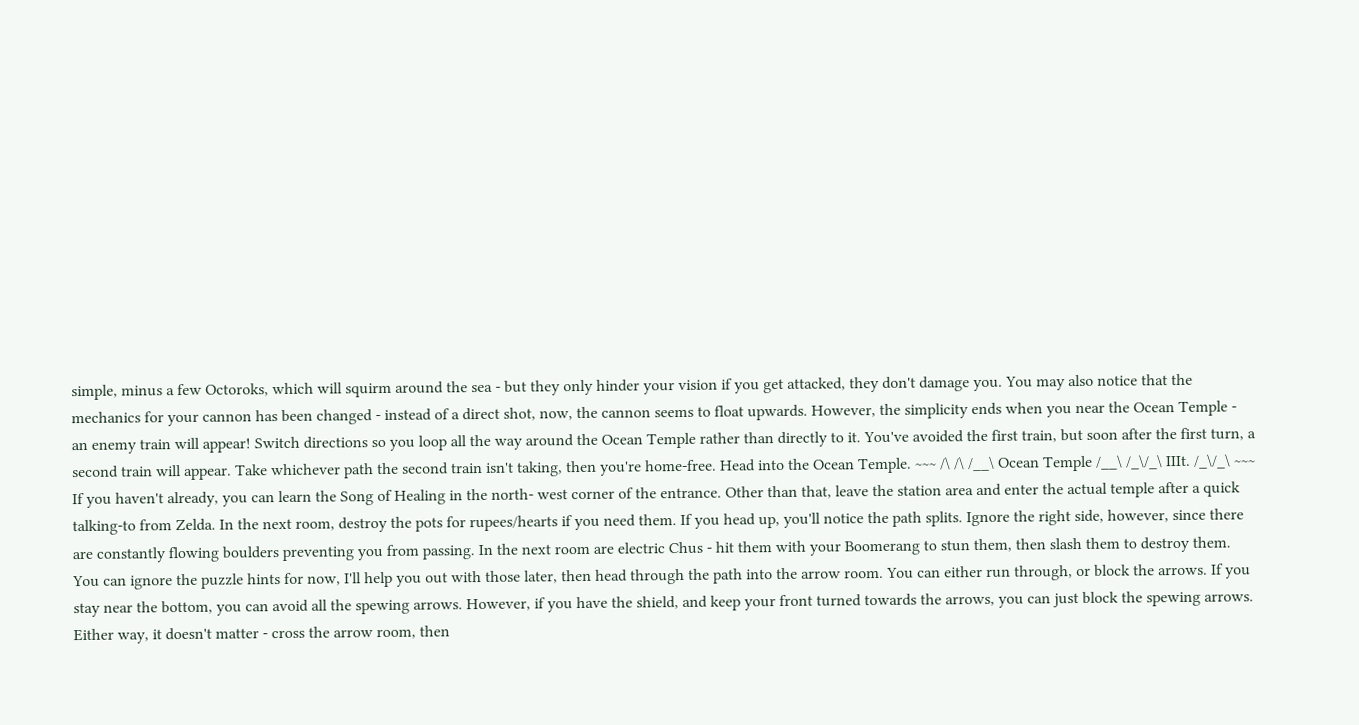simple, minus a few Octoroks, which will squirm around the sea - but they only hinder your vision if you get attacked, they don't damage you. You may also notice that the mechanics for your cannon has been changed - instead of a direct shot, now, the cannon seems to float upwards. However, the simplicity ends when you near the Ocean Temple - an enemy train will appear! Switch directions so you loop all the way around the Ocean Temple rather than directly to it. You've avoided the first train, but soon after the first turn, a second train will appear. Take whichever path the second train isn't taking, then you're home-free. Head into the Ocean Temple. ~~~ /\ /\ /__\ Ocean Temple /__\ /_\/_\ IIIt. /_\/_\ ~~~ If you haven't already, you can learn the Song of Healing in the north- west corner of the entrance. Other than that, leave the station area and enter the actual temple after a quick talking-to from Zelda. In the next room, destroy the pots for rupees/hearts if you need them. If you head up, you'll notice the path splits. Ignore the right side, however, since there are constantly flowing boulders preventing you from passing. In the next room are electric Chus - hit them with your Boomerang to stun them, then slash them to destroy them. You can ignore the puzzle hints for now, I'll help you out with those later, then head through the path into the arrow room. You can either run through, or block the arrows. If you stay near the bottom, you can avoid all the spewing arrows. However, if you have the shield, and keep your front turned towards the arrows, you can just block the spewing arrows. Either way, it doesn't matter - cross the arrow room, then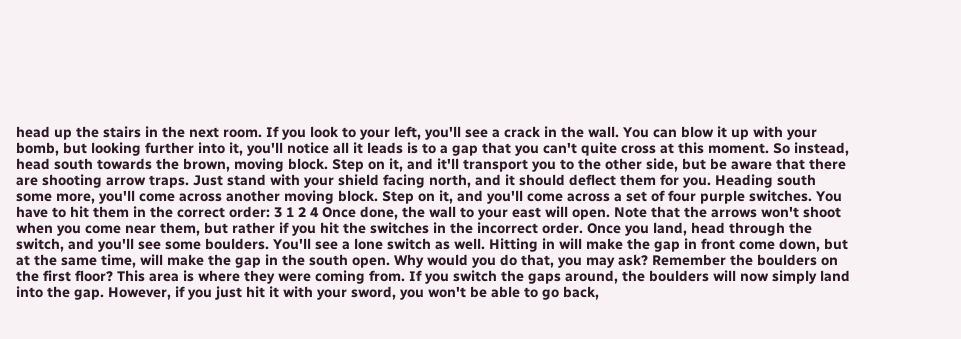head up the stairs in the next room. If you look to your left, you'll see a crack in the wall. You can blow it up with your bomb, but looking further into it, you'll notice all it leads is to a gap that you can't quite cross at this moment. So instead, head south towards the brown, moving block. Step on it, and it'll transport you to the other side, but be aware that there are shooting arrow traps. Just stand with your shield facing north, and it should deflect them for you. Heading south some more, you'll come across another moving block. Step on it, and you'll come across a set of four purple switches. You have to hit them in the correct order: 3 1 2 4 Once done, the wall to your east will open. Note that the arrows won't shoot when you come near them, but rather if you hit the switches in the incorrect order. Once you land, head through the switch, and you'll see some boulders. You'll see a lone switch as well. Hitting in will make the gap in front come down, but at the same time, will make the gap in the south open. Why would you do that, you may ask? Remember the boulders on the first floor? This area is where they were coming from. If you switch the gaps around, the boulders will now simply land into the gap. However, if you just hit it with your sword, you won't be able to go back,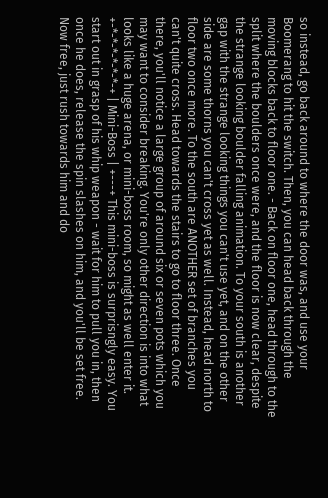so instead, go back around to where the door was, and use your Boomerang to hit the switch. Then, you can head back through the moving blocks back to floor one. - Back on floor one, head through to the split where the boulders once were, and the floor is now clear, despite the strange looking boulder falling animation. To your south is another gap with the strange looking things you can't use yet, and on the other side are some thorns you can't cross yet as well. Instead, head north to floor two once more. To the south are ANOTHER set of branches you can't quite cross. Head towards the stairs to go to floor three. Once there, you'll notice a large group of around six or seven pots which you may want to consider breaking. You're only other direction is into what looks like a huge arena, or mini-boss room, so might as well enter it. +-*-*-*-*-*-*-+ | Mini-Boss | +---+ This mini-boss is surprisngly easy. You start out in grasp of his whip weapon - wait for him to pull you in, then once he does, release the spin slashes on him, and you'll be set free. Now free, just rush towards him and do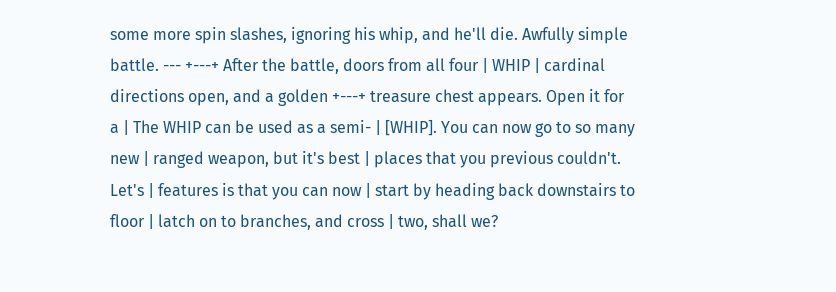some more spin slashes, ignoring his whip, and he'll die. Awfully simple battle. --- +---+ After the battle, doors from all four | WHIP | cardinal directions open, and a golden +---+ treasure chest appears. Open it for a | The WHIP can be used as a semi- | [WHIP]. You can now go to so many new | ranged weapon, but it's best | places that you previous couldn't. Let's | features is that you can now | start by heading back downstairs to floor | latch on to branches, and cross | two, shall we?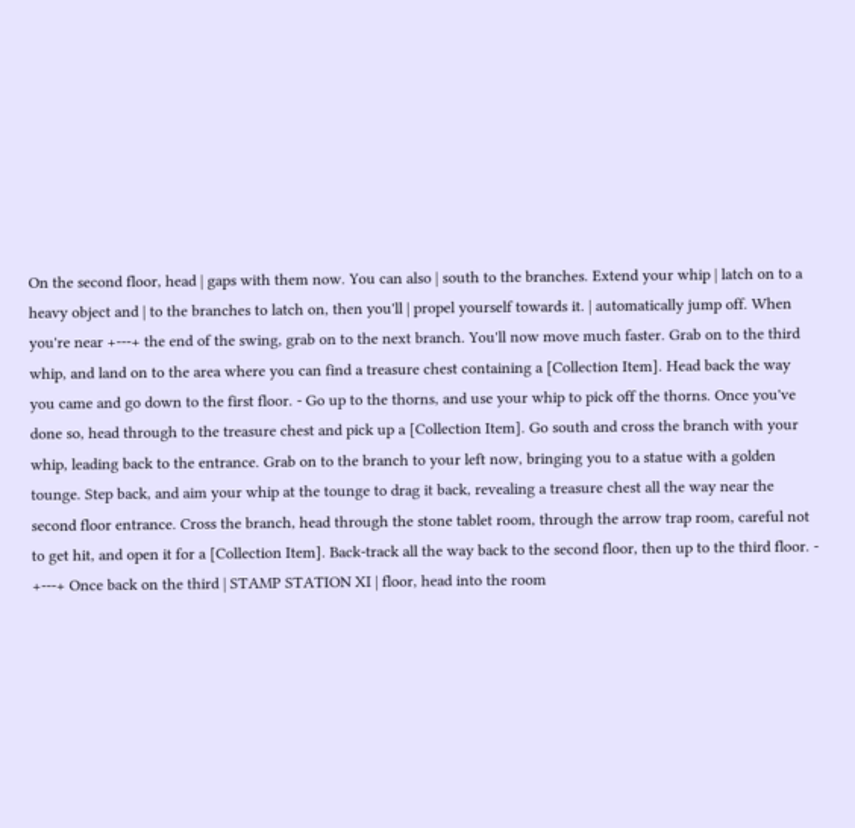On the second floor, head | gaps with them now. You can also | south to the branches. Extend your whip | latch on to a heavy object and | to the branches to latch on, then you'll | propel yourself towards it. | automatically jump off. When you're near +---+ the end of the swing, grab on to the next branch. You'll now move much faster. Grab on to the third whip, and land on to the area where you can find a treasure chest containing a [Collection Item]. Head back the way you came and go down to the first floor. - Go up to the thorns, and use your whip to pick off the thorns. Once you've done so, head through to the treasure chest and pick up a [Collection Item]. Go south and cross the branch with your whip, leading back to the entrance. Grab on to the branch to your left now, bringing you to a statue with a golden tounge. Step back, and aim your whip at the tounge to drag it back, revealing a treasure chest all the way near the second floor entrance. Cross the branch, head through the stone tablet room, through the arrow trap room, careful not to get hit, and open it for a [Collection Item]. Back-track all the way back to the second floor, then up to the third floor. - +---+ Once back on the third | STAMP STATION XI | floor, head into the room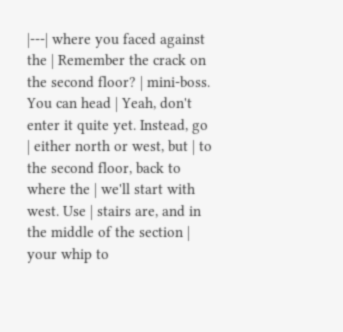|---| where you faced against the | Remember the crack on the second floor? | mini-boss. You can head | Yeah, don't enter it quite yet. Instead, go | either north or west, but | to the second floor, back to where the | we'll start with west. Use | stairs are, and in the middle of the section | your whip to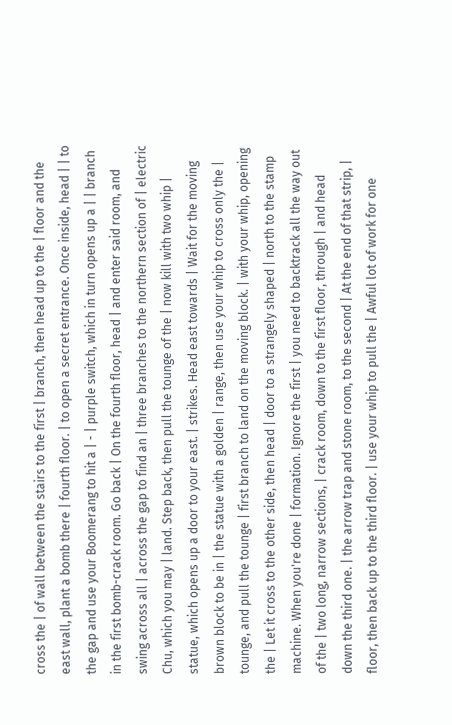cross the | of wall between the stairs to the first | branch, then head up to the | floor and the east wall, plant a bomb there | fourth floor. | to open a secret entrance. Once inside, head | | to the gap and use your Boomerang to hit a | - | purple switch, which in turn opens up a | | branch in the first bomb-crack room. Go back | On the fourth floor, head | and enter said room, and swing across all | across the gap to find an | three branches to the northern section of | electric Chu, which you may | land. Step back, then pull the tounge of the | now kill with two whip | statue, which opens up a door to your east. | strikes. Head east towards | Wait for the moving brown block to be in | the statue with a golden | range, then use your whip to cross only the | tounge, and pull the tounge | first branch to land on the moving block. | with your whip, opening the | Let it cross to the other side, then head | door to a strangely shaped | north to the stamp machine. When you're done | formation. Ignore the first | you need to backtrack all the way out of the | two long, narrow sections, | crack room, down to the first floor, through | and head down the third one. | the arrow trap and stone room, to the second | At the end of that strip, | floor, then back up to the third floor. | use your whip to pull the | Awful lot of work for one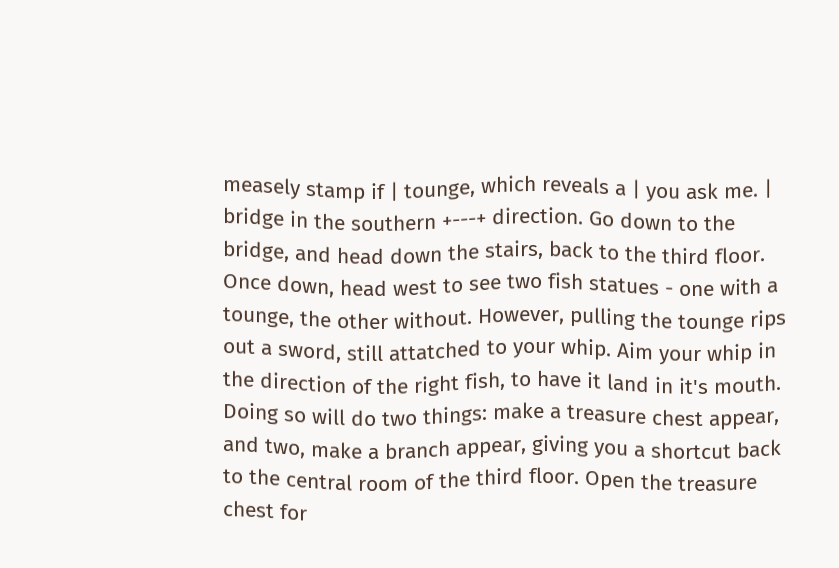measely stamp if | tounge, which reveals a | you ask me. | bridge in the southern +---+ direction. Go down to the bridge, and head down the stairs, back to the third floor. Once down, head west to see two fish statues - one with a tounge, the other without. However, pulling the tounge rips out a sword, still attatched to your whip. Aim your whip in the direction of the right fish, to have it land in it's mouth. Doing so will do two things: make a treasure chest appear, and two, make a branch appear, giving you a shortcut back to the central room of the third floor. Open the treasure chest for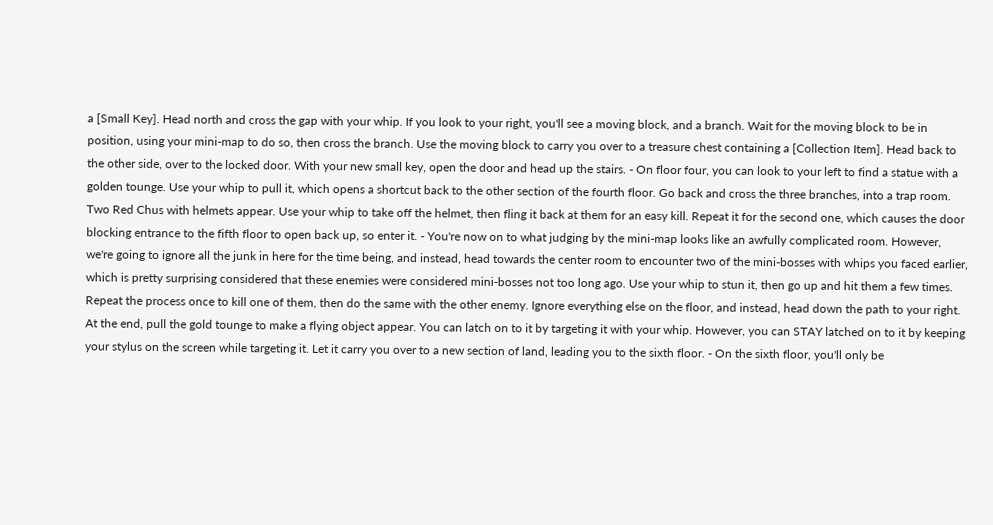a [Small Key]. Head north and cross the gap with your whip. If you look to your right, you'll see a moving block, and a branch. Wait for the moving block to be in position, using your mini-map to do so, then cross the branch. Use the moving block to carry you over to a treasure chest containing a [Collection Item]. Head back to the other side, over to the locked door. With your new small key, open the door and head up the stairs. - On floor four, you can look to your left to find a statue with a golden tounge. Use your whip to pull it, which opens a shortcut back to the other section of the fourth floor. Go back and cross the three branches, into a trap room. Two Red Chus with helmets appear. Use your whip to take off the helmet, then fling it back at them for an easy kill. Repeat it for the second one, which causes the door blocking entrance to the fifth floor to open back up, so enter it. - You're now on to what judging by the mini-map looks like an awfully complicated room. However, we're going to ignore all the junk in here for the time being, and instead, head towards the center room to encounter two of the mini-bosses with whips you faced earlier, which is pretty surprising considered that these enemies were considered mini-bosses not too long ago. Use your whip to stun it, then go up and hit them a few times. Repeat the process once to kill one of them, then do the same with the other enemy. Ignore everything else on the floor, and instead, head down the path to your right. At the end, pull the gold tounge to make a flying object appear. You can latch on to it by targeting it with your whip. However, you can STAY latched on to it by keeping your stylus on the screen while targeting it. Let it carry you over to a new section of land, leading you to the sixth floor. - On the sixth floor, you'll only be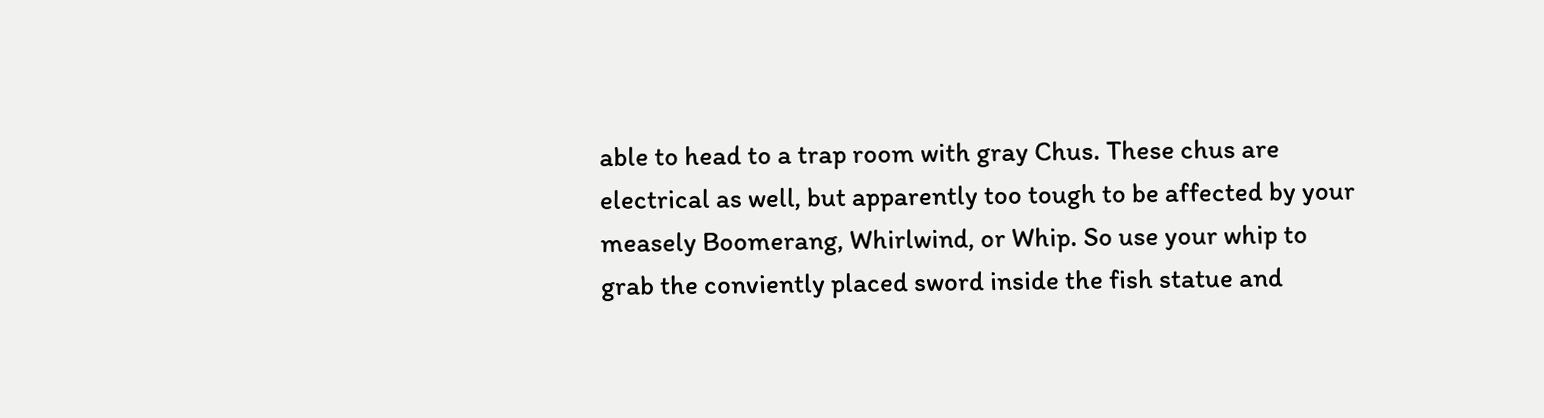able to head to a trap room with gray Chus. These chus are electrical as well, but apparently too tough to be affected by your measely Boomerang, Whirlwind, or Whip. So use your whip to grab the conviently placed sword inside the fish statue and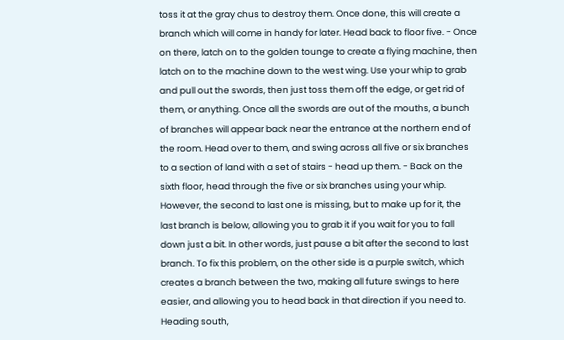toss it at the gray chus to destroy them. Once done, this will create a branch which will come in handy for later. Head back to floor five. - Once on there, latch on to the golden tounge to create a flying machine, then latch on to the machine down to the west wing. Use your whip to grab and pull out the swords, then just toss them off the edge, or get rid of them, or anything. Once all the swords are out of the mouths, a bunch of branches will appear back near the entrance at the northern end of the room. Head over to them, and swing across all five or six branches to a section of land with a set of stairs - head up them. - Back on the sixth floor, head through the five or six branches using your whip. However, the second to last one is missing, but to make up for it, the last branch is below, allowing you to grab it if you wait for you to fall down just a bit. In other words, just pause a bit after the second to last branch. To fix this problem, on the other side is a purple switch, which creates a branch between the two, making all future swings to here easier, and allowing you to head back in that direction if you need to. Heading south,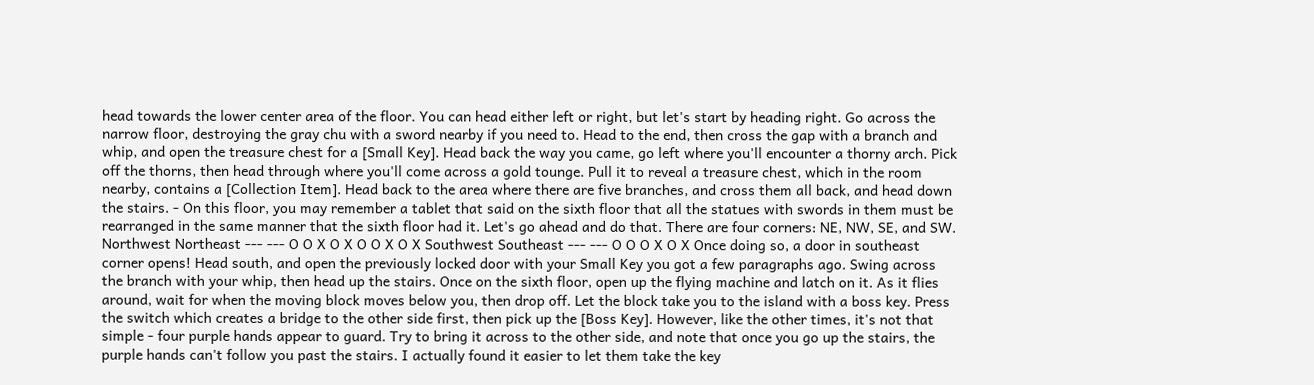head towards the lower center area of the floor. You can head either left or right, but let's start by heading right. Go across the narrow floor, destroying the gray chu with a sword nearby if you need to. Head to the end, then cross the gap with a branch and whip, and open the treasure chest for a [Small Key]. Head back the way you came, go left where you'll encounter a thorny arch. Pick off the thorns, then head through where you'll come across a gold tounge. Pull it to reveal a treasure chest, which in the room nearby, contains a [Collection Item]. Head back to the area where there are five branches, and cross them all back, and head down the stairs. - On this floor, you may remember a tablet that said on the sixth floor that all the statues with swords in them must be rearranged in the same manner that the sixth floor had it. Let's go ahead and do that. There are four corners: NE, NW, SE, and SW. Northwest Northeast --- --- O O X O X O O X O X Southwest Southeast --- --- O O O X O X Once doing so, a door in southeast corner opens! Head south, and open the previously locked door with your Small Key you got a few paragraphs ago. Swing across the branch with your whip, then head up the stairs. Once on the sixth floor, open up the flying machine and latch on it. As it flies around, wait for when the moving block moves below you, then drop off. Let the block take you to the island with a boss key. Press the switch which creates a bridge to the other side first, then pick up the [Boss Key]. However, like the other times, it's not that simple - four purple hands appear to guard. Try to bring it across to the other side, and note that once you go up the stairs, the purple hands can't follow you past the stairs. I actually found it easier to let them take the key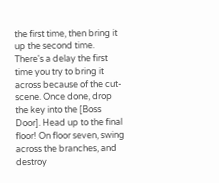the first time, then bring it up the second time. There's a delay the first time you try to bring it across because of the cut-scene. Once done, drop the key into the [Boss Door]. Head up to the final floor! On floor seven, swing across the branches, and destroy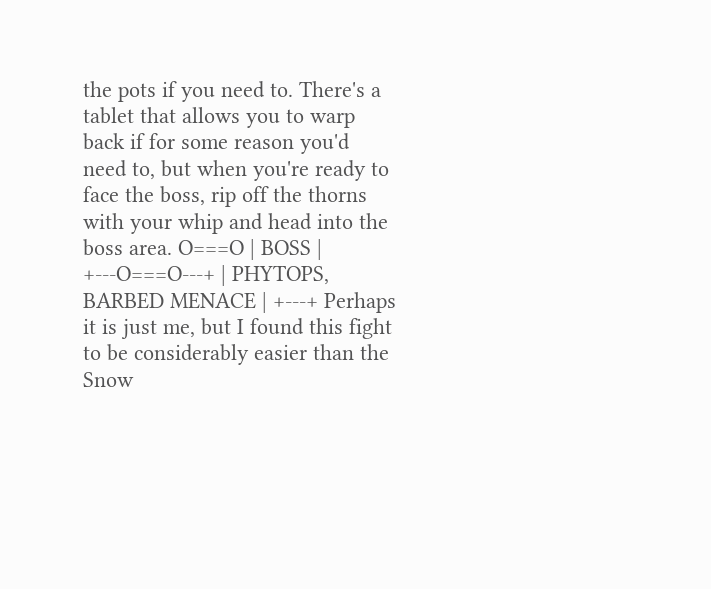the pots if you need to. There's a tablet that allows you to warp back if for some reason you'd need to, but when you're ready to face the boss, rip off the thorns with your whip and head into the boss area. O===O | BOSS | +---O===O---+ | PHYTOPS, BARBED MENACE | +---+ Perhaps it is just me, but I found this fight to be considerably easier than the Snow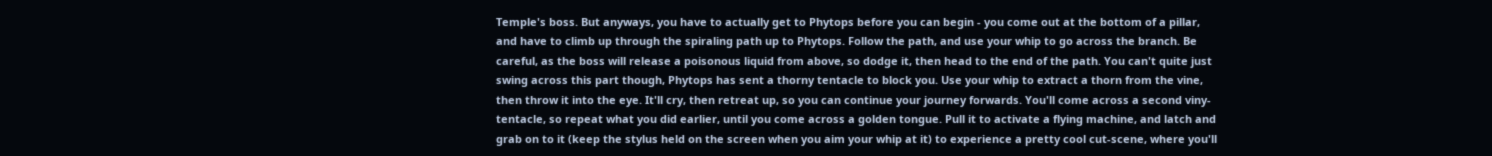Temple's boss. But anyways, you have to actually get to Phytops before you can begin - you come out at the bottom of a pillar, and have to climb up through the spiraling path up to Phytops. Follow the path, and use your whip to go across the branch. Be careful, as the boss will release a poisonous liquid from above, so dodge it, then head to the end of the path. You can't quite just swing across this part though, Phytops has sent a thorny tentacle to block you. Use your whip to extract a thorn from the vine, then throw it into the eye. It'll cry, then retreat up, so you can continue your journey forwards. You'll come across a second viny-tentacle, so repeat what you did earlier, until you come across a golden tongue. Pull it to activate a flying machine, and latch and grab on to it (keep the stylus held on the screen when you aim your whip at it) to experience a pretty cool cut-scene, where you'll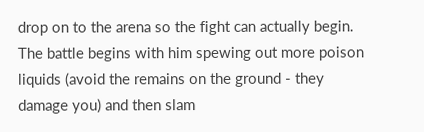drop on to the arena so the fight can actually begin. The battle begins with him spewing out more poison liquids (avoid the remains on the ground - they damage you) and then slam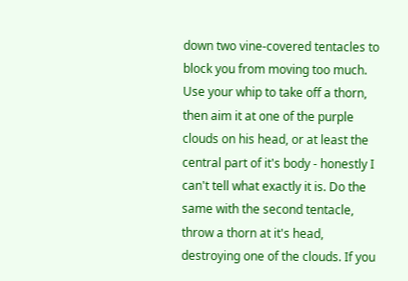down two vine-covered tentacles to block you from moving too much. Use your whip to take off a thorn, then aim it at one of the purple clouds on his head, or at least the central part of it's body - honestly I can't tell what exactly it is. Do the same with the second tentacle, throw a thorn at it's head, destroying one of the clouds. If you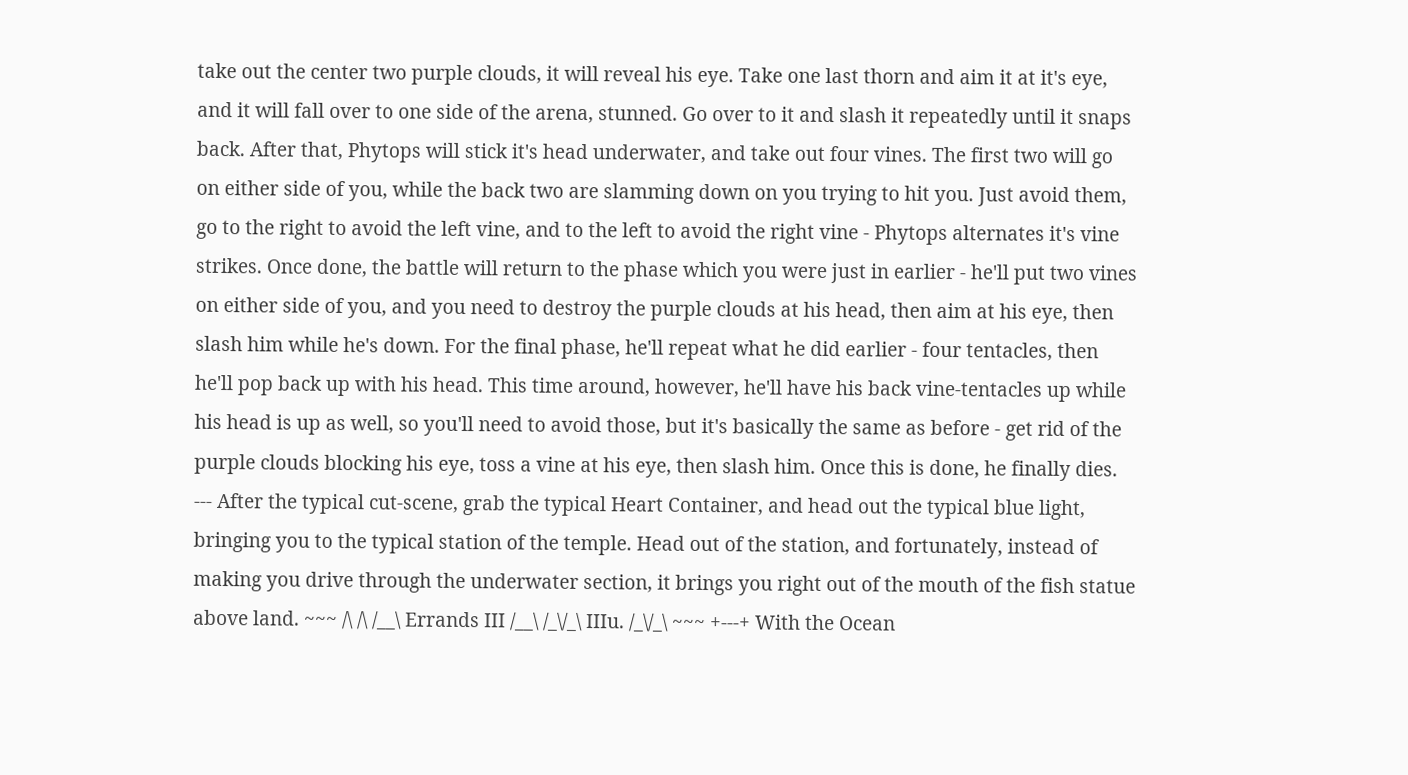take out the center two purple clouds, it will reveal his eye. Take one last thorn and aim it at it's eye, and it will fall over to one side of the arena, stunned. Go over to it and slash it repeatedly until it snaps back. After that, Phytops will stick it's head underwater, and take out four vines. The first two will go on either side of you, while the back two are slamming down on you trying to hit you. Just avoid them, go to the right to avoid the left vine, and to the left to avoid the right vine - Phytops alternates it's vine strikes. Once done, the battle will return to the phase which you were just in earlier - he'll put two vines on either side of you, and you need to destroy the purple clouds at his head, then aim at his eye, then slash him while he's down. For the final phase, he'll repeat what he did earlier - four tentacles, then he'll pop back up with his head. This time around, however, he'll have his back vine-tentacles up while his head is up as well, so you'll need to avoid those, but it's basically the same as before - get rid of the purple clouds blocking his eye, toss a vine at his eye, then slash him. Once this is done, he finally dies. --- After the typical cut-scene, grab the typical Heart Container, and head out the typical blue light, bringing you to the typical station of the temple. Head out of the station, and fortunately, instead of making you drive through the underwater section, it brings you right out of the mouth of the fish statue above land. ~~~ /\ /\ /__\ Errands III /__\ /_\/_\ IIIu. /_\/_\ ~~~ +---+ With the Ocean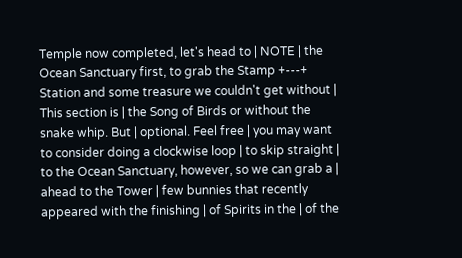Temple now completed, let's head to | NOTE | the Ocean Sanctuary first, to grab the Stamp +---+ Station and some treasure we couldn't get without | This section is | the Song of Birds or without the snake whip. But | optional. Feel free | you may want to consider doing a clockwise loop | to skip straight | to the Ocean Sanctuary, however, so we can grab a | ahead to the Tower | few bunnies that recently appeared with the finishing | of Spirits in the | of the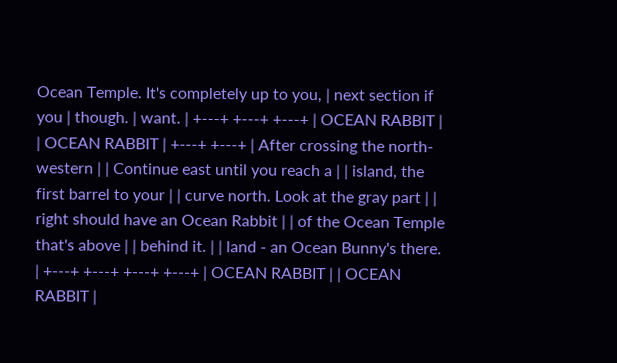Ocean Temple. It's completely up to you, | next section if you | though. | want. | +---+ +---+ +---+ | OCEAN RABBIT | | OCEAN RABBIT | +---+ +---+ | After crossing the north-western | | Continue east until you reach a | | island, the first barrel to your | | curve north. Look at the gray part | | right should have an Ocean Rabbit | | of the Ocean Temple that's above | | behind it. | | land - an Ocean Bunny's there. | +---+ +---+ +---+ +---+ | OCEAN RABBIT | | OCEAN RABBIT |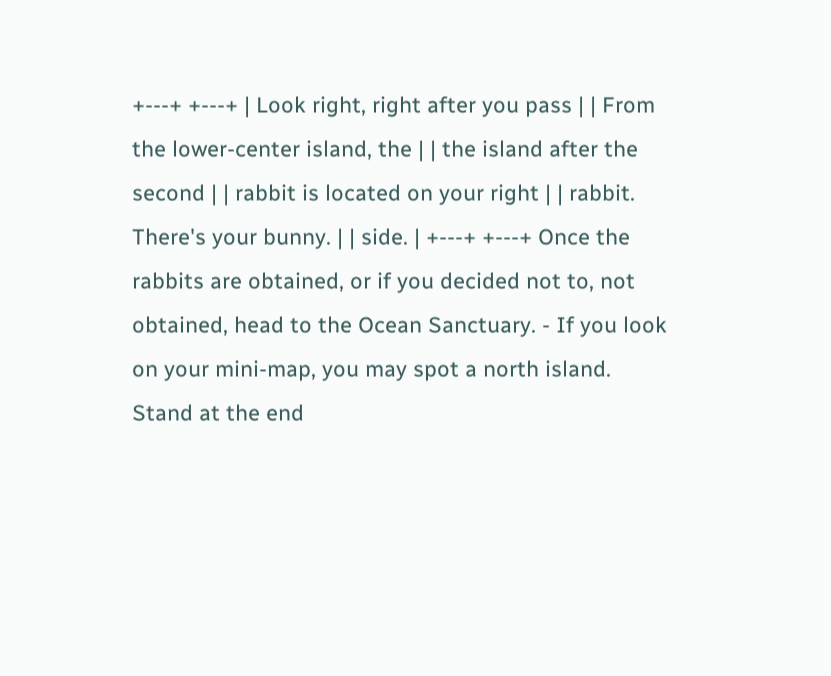+---+ +---+ | Look right, right after you pass | | From the lower-center island, the | | the island after the second | | rabbit is located on your right | | rabbit. There's your bunny. | | side. | +---+ +---+ Once the rabbits are obtained, or if you decided not to, not obtained, head to the Ocean Sanctuary. - If you look on your mini-map, you may spot a north island. Stand at the end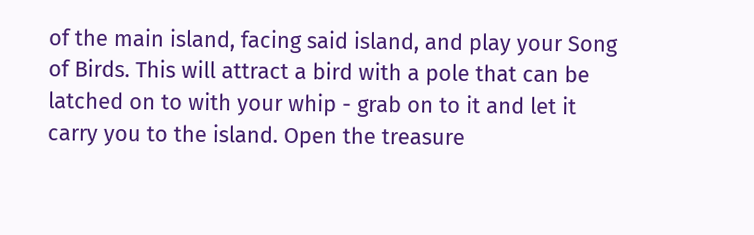of the main island, facing said island, and play your Song of Birds. This will attract a bird with a pole that can be latched on to with your whip - grab on to it and let it carry you to the island. Open the treasure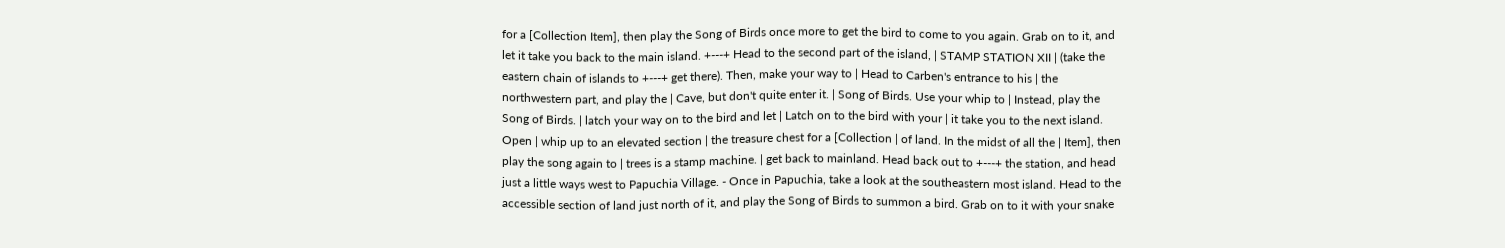for a [Collection Item], then play the Song of Birds once more to get the bird to come to you again. Grab on to it, and let it take you back to the main island. +---+ Head to the second part of the island, | STAMP STATION XII | (take the eastern chain of islands to +---+ get there). Then, make your way to | Head to Carben's entrance to his | the northwestern part, and play the | Cave, but don't quite enter it. | Song of Birds. Use your whip to | Instead, play the Song of Birds. | latch your way on to the bird and let | Latch on to the bird with your | it take you to the next island. Open | whip up to an elevated section | the treasure chest for a [Collection | of land. In the midst of all the | Item], then play the song again to | trees is a stamp machine. | get back to mainland. Head back out to +---+ the station, and head just a little ways west to Papuchia Village. - Once in Papuchia, take a look at the southeastern most island. Head to the accessible section of land just north of it, and play the Song of Birds to summon a bird. Grab on to it with your snake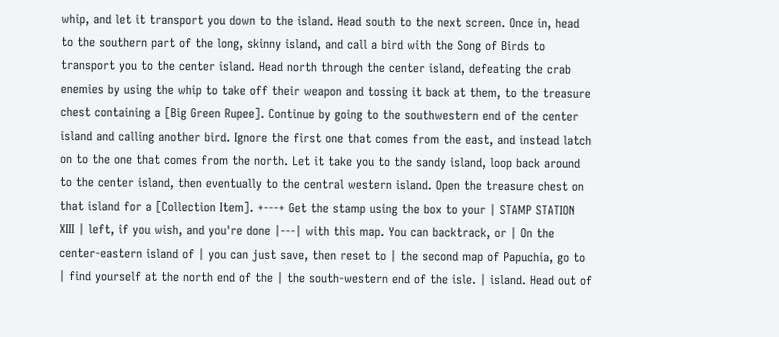whip, and let it transport you down to the island. Head south to the next screen. Once in, head to the southern part of the long, skinny island, and call a bird with the Song of Birds to transport you to the center island. Head north through the center island, defeating the crab enemies by using the whip to take off their weapon and tossing it back at them, to the treasure chest containing a [Big Green Rupee]. Continue by going to the southwestern end of the center island and calling another bird. Ignore the first one that comes from the east, and instead latch on to the one that comes from the north. Let it take you to the sandy island, loop back around to the center island, then eventually to the central western island. Open the treasure chest on that island for a [Collection Item]. +---+ Get the stamp using the box to your | STAMP STATION XIII | left, if you wish, and you're done |---| with this map. You can backtrack, or | On the center-eastern island of | you can just save, then reset to | the second map of Papuchia, go to | find yourself at the north end of the | the south-western end of the isle. | island. Head out of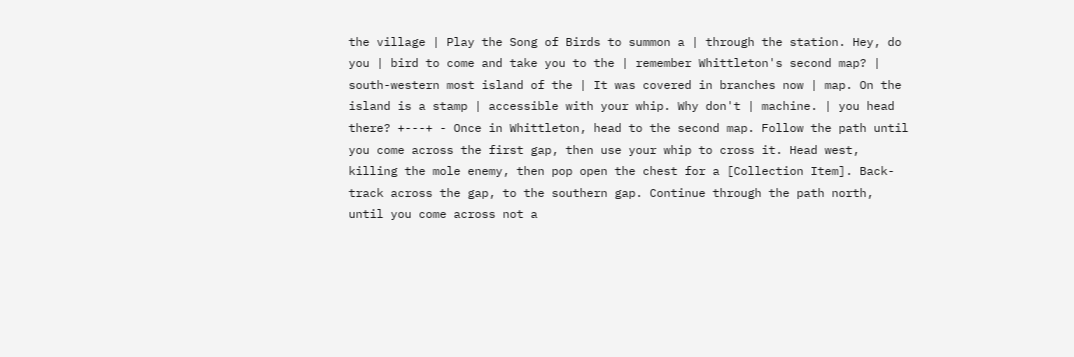the village | Play the Song of Birds to summon a | through the station. Hey, do you | bird to come and take you to the | remember Whittleton's second map? | south-western most island of the | It was covered in branches now | map. On the island is a stamp | accessible with your whip. Why don't | machine. | you head there? +---+ - Once in Whittleton, head to the second map. Follow the path until you come across the first gap, then use your whip to cross it. Head west, killing the mole enemy, then pop open the chest for a [Collection Item]. Back-track across the gap, to the southern gap. Continue through the path north, until you come across not a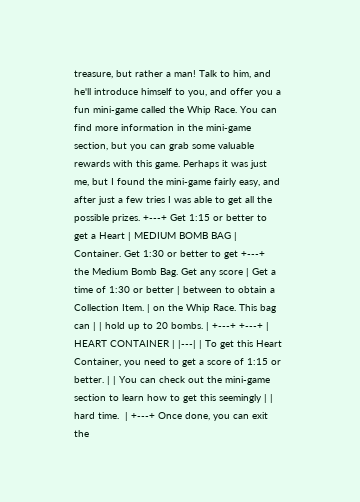treasure, but rather a man! Talk to him, and he'll introduce himself to you, and offer you a fun mini-game called the Whip Race. You can find more information in the mini-game section, but you can grab some valuable rewards with this game. Perhaps it was just me, but I found the mini-game fairly easy, and after just a few tries I was able to get all the possible prizes. +---+ Get 1:15 or better to get a Heart | MEDIUM BOMB BAG | Container. Get 1:30 or better to get +---+ the Medium Bomb Bag. Get any score | Get a time of 1:30 or better | between to obtain a Collection Item. | on the Whip Race. This bag can | | hold up to 20 bombs. | +---+ +---+ | HEART CONTAINER | |---| | To get this Heart Container, you need to get a score of 1:15 or better. | | You can check out the mini-game section to learn how to get this seemingly | | hard time.  | +---+ Once done, you can exit the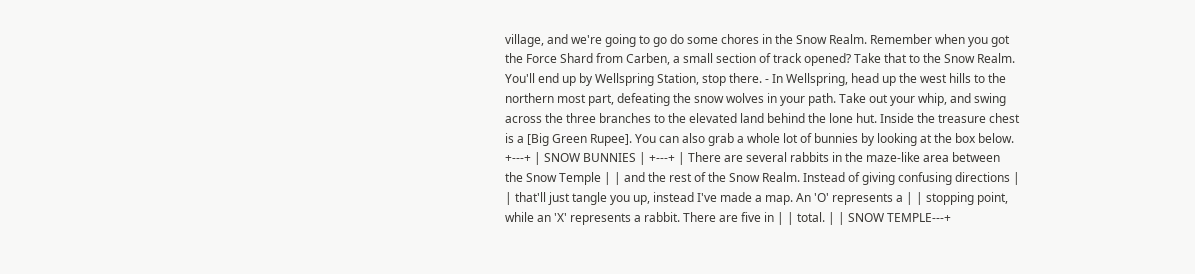village, and we're going to go do some chores in the Snow Realm. Remember when you got the Force Shard from Carben, a small section of track opened? Take that to the Snow Realm. You'll end up by Wellspring Station, stop there. - In Wellspring, head up the west hills to the northern most part, defeating the snow wolves in your path. Take out your whip, and swing across the three branches to the elevated land behind the lone hut. Inside the treasure chest is a [Big Green Rupee]. You can also grab a whole lot of bunnies by looking at the box below. +---+ | SNOW BUNNIES | +---+ | There are several rabbits in the maze-like area between the Snow Temple | | and the rest of the Snow Realm. Instead of giving confusing directions | | that'll just tangle you up, instead I've made a map. An 'O' represents a | | stopping point, while an 'X' represents a rabbit. There are five in | | total. | | SNOW TEMPLE---+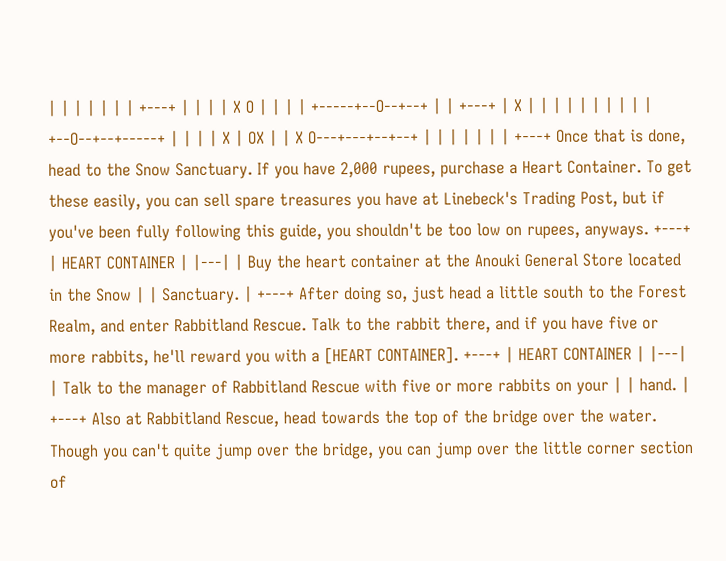| | | | | | | +---+ | | | | X O | | | | +-----+--O--+--+ | | +---+ | X | | | | | | | | | | +--O--+--+-----+ | | | | X | OX | | X O---+---+--+--+ | | | | | | | +---+ Once that is done, head to the Snow Sanctuary. If you have 2,000 rupees, purchase a Heart Container. To get these easily, you can sell spare treasures you have at Linebeck's Trading Post, but if you've been fully following this guide, you shouldn't be too low on rupees, anyways. +---+ | HEART CONTAINER | |---| | Buy the heart container at the Anouki General Store located in the Snow | | Sanctuary. | +---+ After doing so, just head a little south to the Forest Realm, and enter Rabbitland Rescue. Talk to the rabbit there, and if you have five or more rabbits, he'll reward you with a [HEART CONTAINER]. +---+ | HEART CONTAINER | |---| | Talk to the manager of Rabbitland Rescue with five or more rabbits on your | | hand. | +---+ Also at Rabbitland Rescue, head towards the top of the bridge over the water. Though you can't quite jump over the bridge, you can jump over the little corner section of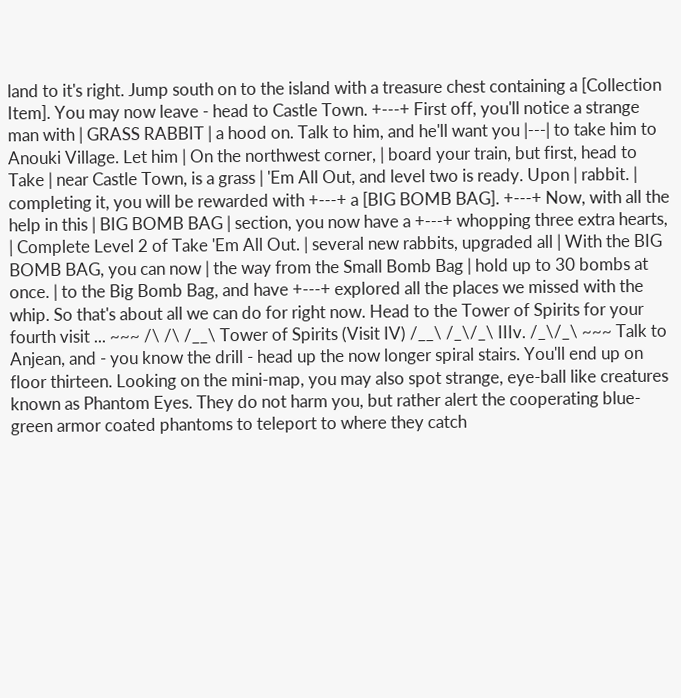land to it's right. Jump south on to the island with a treasure chest containing a [Collection Item]. You may now leave - head to Castle Town. +---+ First off, you'll notice a strange man with | GRASS RABBIT | a hood on. Talk to him, and he'll want you |---| to take him to Anouki Village. Let him | On the northwest corner, | board your train, but first, head to Take | near Castle Town, is a grass | 'Em All Out, and level two is ready. Upon | rabbit. | completing it, you will be rewarded with +---+ a [BIG BOMB BAG]. +---+ Now, with all the help in this | BIG BOMB BAG | section, you now have a +---+ whopping three extra hearts, | Complete Level 2 of Take 'Em All Out. | several new rabbits, upgraded all | With the BIG BOMB BAG, you can now | the way from the Small Bomb Bag | hold up to 30 bombs at once. | to the Big Bomb Bag, and have +---+ explored all the places we missed with the whip. So that's about all we can do for right now. Head to the Tower of Spirits for your fourth visit ... ~~~ /\ /\ /__\ Tower of Spirits (Visit IV) /__\ /_\/_\ IIIv. /_\/_\ ~~~ Talk to Anjean, and - you know the drill - head up the now longer spiral stairs. You'll end up on floor thirteen. Looking on the mini-map, you may also spot strange, eye-ball like creatures known as Phantom Eyes. They do not harm you, but rather alert the cooperating blue-green armor coated phantoms to teleport to where they catch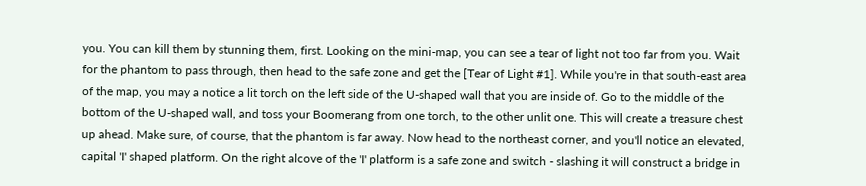you. You can kill them by stunning them, first. Looking on the mini-map, you can see a tear of light not too far from you. Wait for the phantom to pass through, then head to the safe zone and get the [Tear of Light #1]. While you're in that south-east area of the map, you may a notice a lit torch on the left side of the U-shaped wall that you are inside of. Go to the middle of the bottom of the U-shaped wall, and toss your Boomerang from one torch, to the other unlit one. This will create a treasure chest up ahead. Make sure, of course, that the phantom is far away. Now head to the northeast corner, and you'll notice an elevated, capital 'I' shaped platform. On the right alcove of the 'I' platform is a safe zone and switch - slashing it will construct a bridge in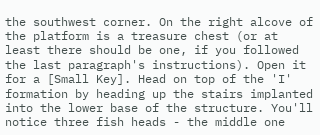the southwest corner. On the right alcove of the platform is a treasure chest (or at least there should be one, if you followed the last paragraph's instructions). Open it for a [Small Key]. Head on top of the 'I' formation by heading up the stairs implanted into the lower base of the structure. You'll notice three fish heads - the middle one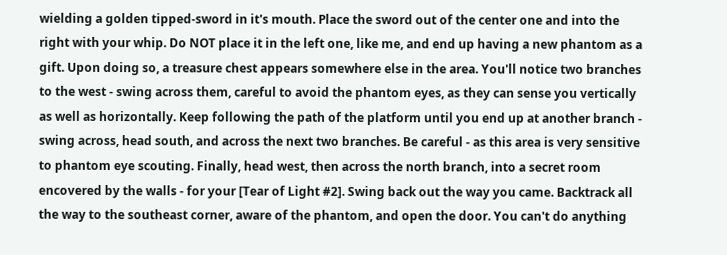wielding a golden tipped-sword in it's mouth. Place the sword out of the center one and into the right with your whip. Do NOT place it in the left one, like me, and end up having a new phantom as a gift. Upon doing so, a treasure chest appears somewhere else in the area. You'll notice two branches to the west - swing across them, careful to avoid the phantom eyes, as they can sense you vertically as well as horizontally. Keep following the path of the platform until you end up at another branch - swing across, head south, and across the next two branches. Be careful - as this area is very sensitive to phantom eye scouting. Finally, head west, then across the north branch, into a secret room encovered by the walls - for your [Tear of Light #2]. Swing back out the way you came. Backtrack all the way to the southeast corner, aware of the phantom, and open the door. You can't do anything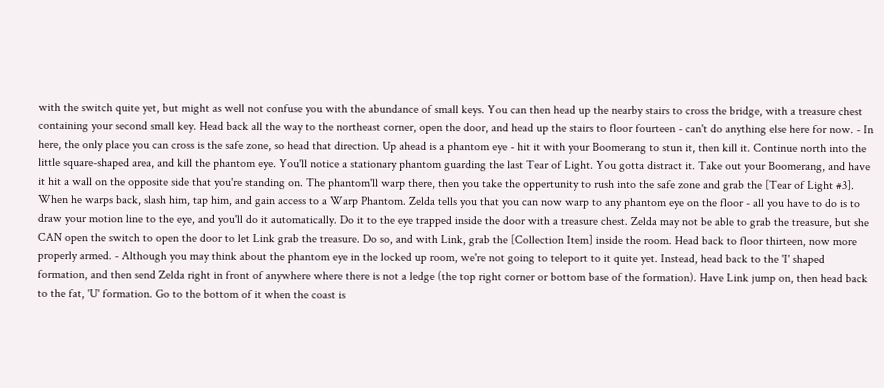with the switch quite yet, but might as well not confuse you with the abundance of small keys. You can then head up the nearby stairs to cross the bridge, with a treasure chest containing your second small key. Head back all the way to the northeast corner, open the door, and head up the stairs to floor fourteen - can't do anything else here for now. - In here, the only place you can cross is the safe zone, so head that direction. Up ahead is a phantom eye - hit it with your Boomerang to stun it, then kill it. Continue north into the little square-shaped area, and kill the phantom eye. You'll notice a stationary phantom guarding the last Tear of Light. You gotta distract it. Take out your Boomerang, and have it hit a wall on the opposite side that you're standing on. The phantom'll warp there, then you take the oppertunity to rush into the safe zone and grab the [Tear of Light #3]. When he warps back, slash him, tap him, and gain access to a Warp Phantom. Zelda tells you that you can now warp to any phantom eye on the floor - all you have to do is to draw your motion line to the eye, and you'll do it automatically. Do it to the eye trapped inside the door with a treasure chest. Zelda may not be able to grab the treasure, but she CAN open the switch to open the door to let Link grab the treasure. Do so, and with Link, grab the [Collection Item] inside the room. Head back to floor thirteen, now more properly armed. - Although you may think about the phantom eye in the locked up room, we're not going to teleport to it quite yet. Instead, head back to the 'I' shaped formation, and then send Zelda right in front of anywhere where there is not a ledge (the top right corner or bottom base of the formation). Have Link jump on, then head back to the fat, 'U' formation. Go to the bottom of it when the coast is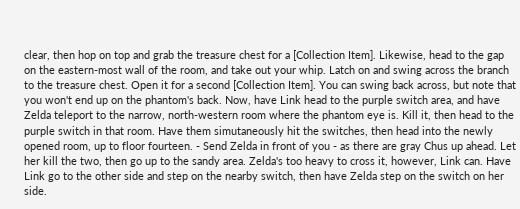clear, then hop on top and grab the treasure chest for a [Collection Item]. Likewise, head to the gap on the eastern-most wall of the room, and take out your whip. Latch on and swing across the branch to the treasure chest. Open it for a second [Collection Item]. You can swing back across, but note that you won't end up on the phantom's back. Now, have Link head to the purple switch area, and have Zelda teleport to the narrow, north-western room where the phantom eye is. Kill it, then head to the purple switch in that room. Have them simutaneously hit the switches, then head into the newly opened room, up to floor fourteen. - Send Zelda in front of you - as there are gray Chus up ahead. Let her kill the two, then go up to the sandy area. Zelda's too heavy to cross it, however, Link can. Have Link go to the other side and step on the nearby switch, then have Zelda step on the switch on her side.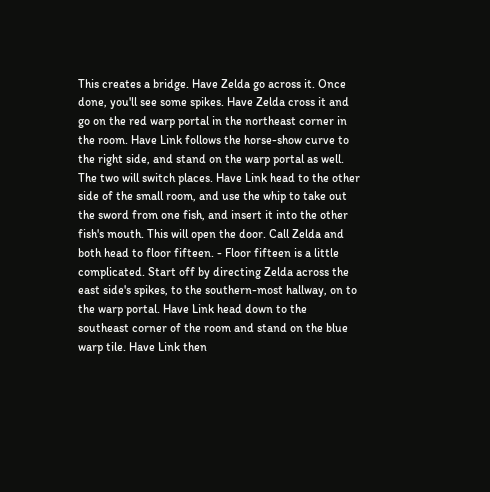This creates a bridge. Have Zelda go across it. Once done, you'll see some spikes. Have Zelda cross it and go on the red warp portal in the northeast corner in the room. Have Link follows the horse-show curve to the right side, and stand on the warp portal as well. The two will switch places. Have Link head to the other side of the small room, and use the whip to take out the sword from one fish, and insert it into the other fish's mouth. This will open the door. Call Zelda and both head to floor fifteen. - Floor fifteen is a little complicated. Start off by directing Zelda across the east side's spikes, to the southern-most hallway, on to the warp portal. Have Link head down to the southeast corner of the room and stand on the blue warp tile. Have Link then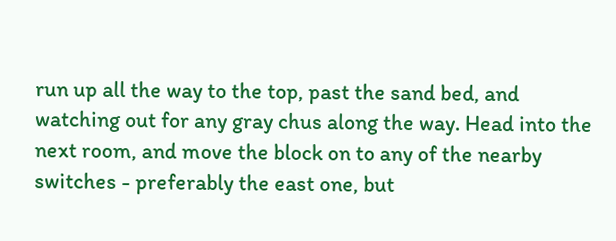run up all the way to the top, past the sand bed, and watching out for any gray chus along the way. Head into the next room, and move the block on to any of the nearby switches - preferably the east one, but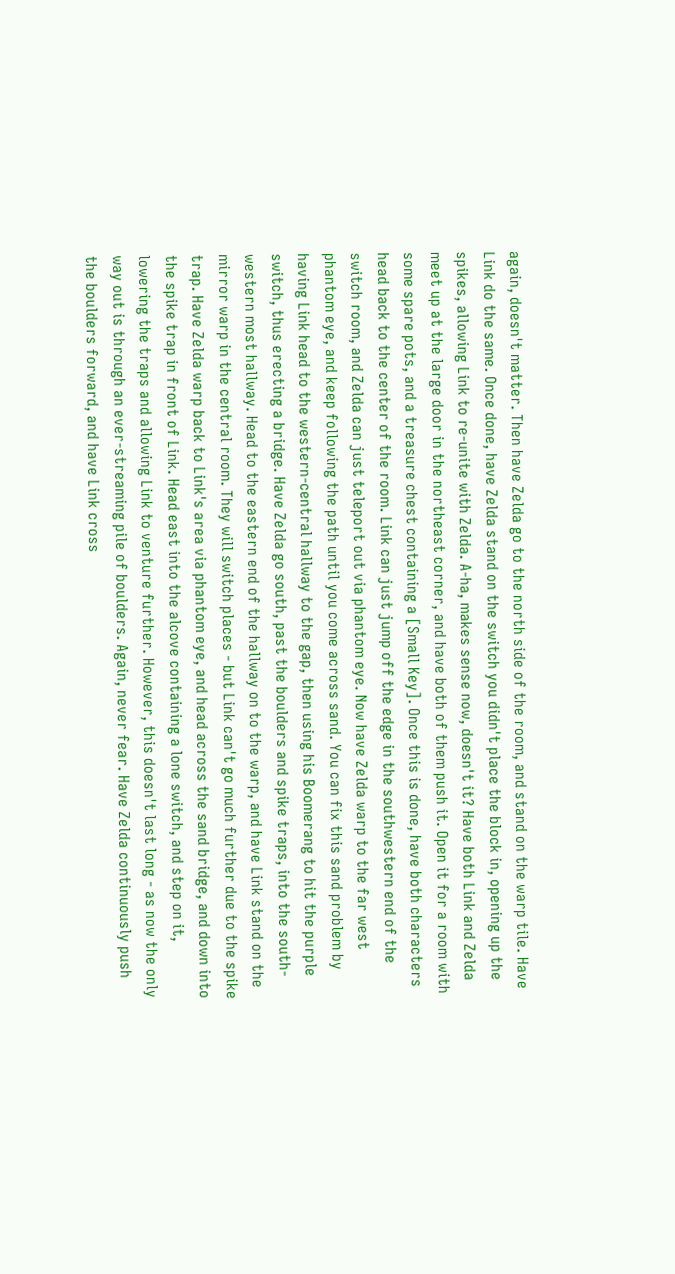again, doesn't matter. Then have Zelda go to the north side of the room, and stand on the warp tile. Have Link do the same. Once done, have Zelda stand on the switch you didn't place the block in, opening up the spikes, allowing Link to re-unite with Zelda. A-ha, makes sense now, doesn't it? Have both Link and Zelda meet up at the large door in the northeast corner, and have both of them push it. Open it for a room with some spare pots, and a treasure chest containing a [Small Key]. Once this is done, have both characters head back to the center of the room. Link can just jump off the edge in the southwestern end of the switch room, and Zelda can just teleport out via phantom eye. Now have Zelda warp to the far west phantom eye, and keep following the path until you come across sand. You can fix this sand problem by having Link head to the western-central hallway to the gap, then using his Boomerang to hit the purple switch, thus erecting a bridge. Have Zelda go south, past the boulders and spike traps, into the south- western most hallway. Head to the eastern end of the hallway on to the warp, and have Link stand on the mirror warp in the central room. They will switch places - but Link can't go much further due to the spike trap. Have Zelda warp back to Link's area via phantom eye, and head across the sand bridge, and down into the spike trap in front of Link. Head east into the alcove containing a lone switch, and step on it, lowering the traps and allowing Link to venture further. However, this doesn't last long - as now the only way out is through an ever-streaming pile of boulders. Again, never fear. Have Zelda continuously push the boulders forward, and have Link cross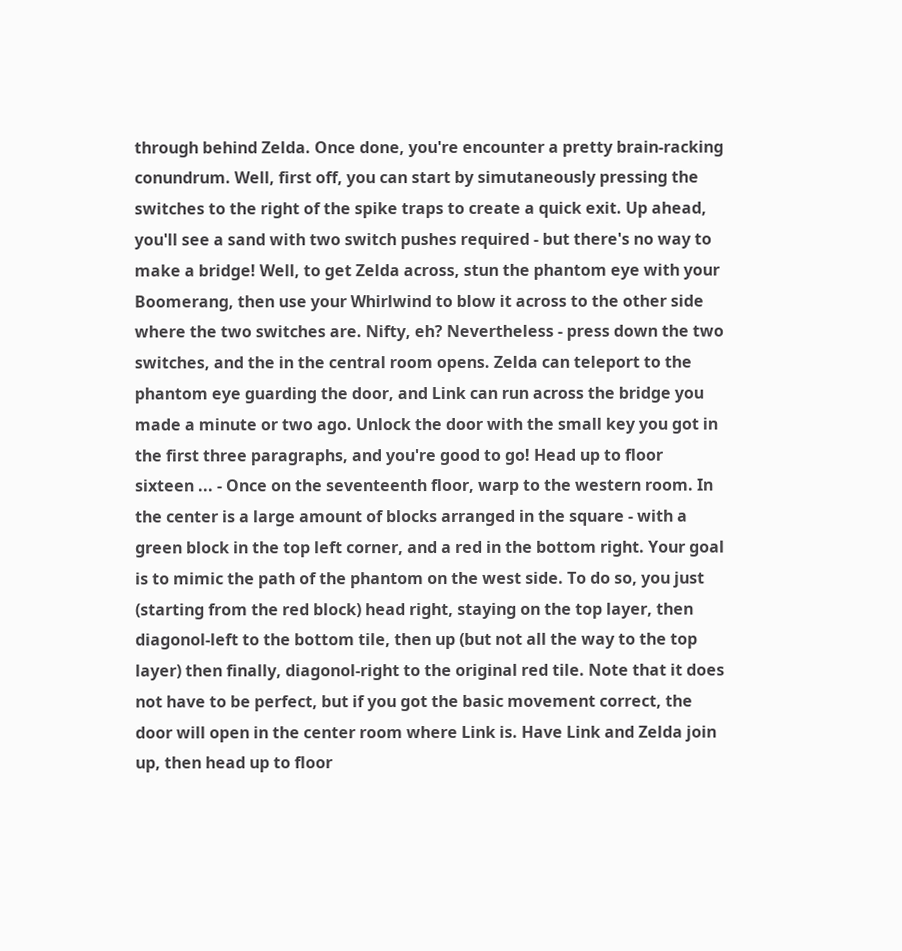through behind Zelda. Once done, you're encounter a pretty brain-racking conundrum. Well, first off, you can start by simutaneously pressing the switches to the right of the spike traps to create a quick exit. Up ahead, you'll see a sand with two switch pushes required - but there's no way to make a bridge! Well, to get Zelda across, stun the phantom eye with your Boomerang, then use your Whirlwind to blow it across to the other side where the two switches are. Nifty, eh? Nevertheless - press down the two switches, and the in the central room opens. Zelda can teleport to the phantom eye guarding the door, and Link can run across the bridge you made a minute or two ago. Unlock the door with the small key you got in the first three paragraphs, and you're good to go! Head up to floor sixteen ... - Once on the seventeenth floor, warp to the western room. In the center is a large amount of blocks arranged in the square - with a green block in the top left corner, and a red in the bottom right. Your goal is to mimic the path of the phantom on the west side. To do so, you just (starting from the red block) head right, staying on the top layer, then diagonol-left to the bottom tile, then up (but not all the way to the top layer) then finally, diagonol-right to the original red tile. Note that it does not have to be perfect, but if you got the basic movement correct, the door will open in the center room where Link is. Have Link and Zelda join up, then head up to floor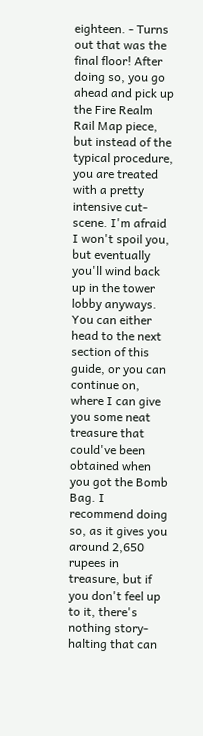eighteen. - Turns out that was the final floor! After doing so, you go ahead and pick up the Fire Realm Rail Map piece, but instead of the typical procedure, you are treated with a pretty intensive cut-scene. I'm afraid I won't spoil you, but eventually you'll wind back up in the tower lobby anyways. You can either head to the next section of this guide, or you can continue on, where I can give you some neat treasure that could've been obtained when you got the Bomb Bag. I recommend doing so, as it gives you around 2,650 rupees in treasure, but if you don't feel up to it, there's nothing story-halting that can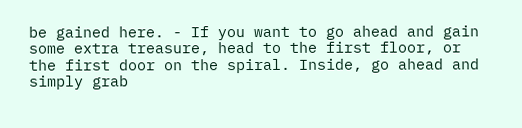be gained here. - If you want to go ahead and gain some extra treasure, head to the first floor, or the first door on the spiral. Inside, go ahead and simply grab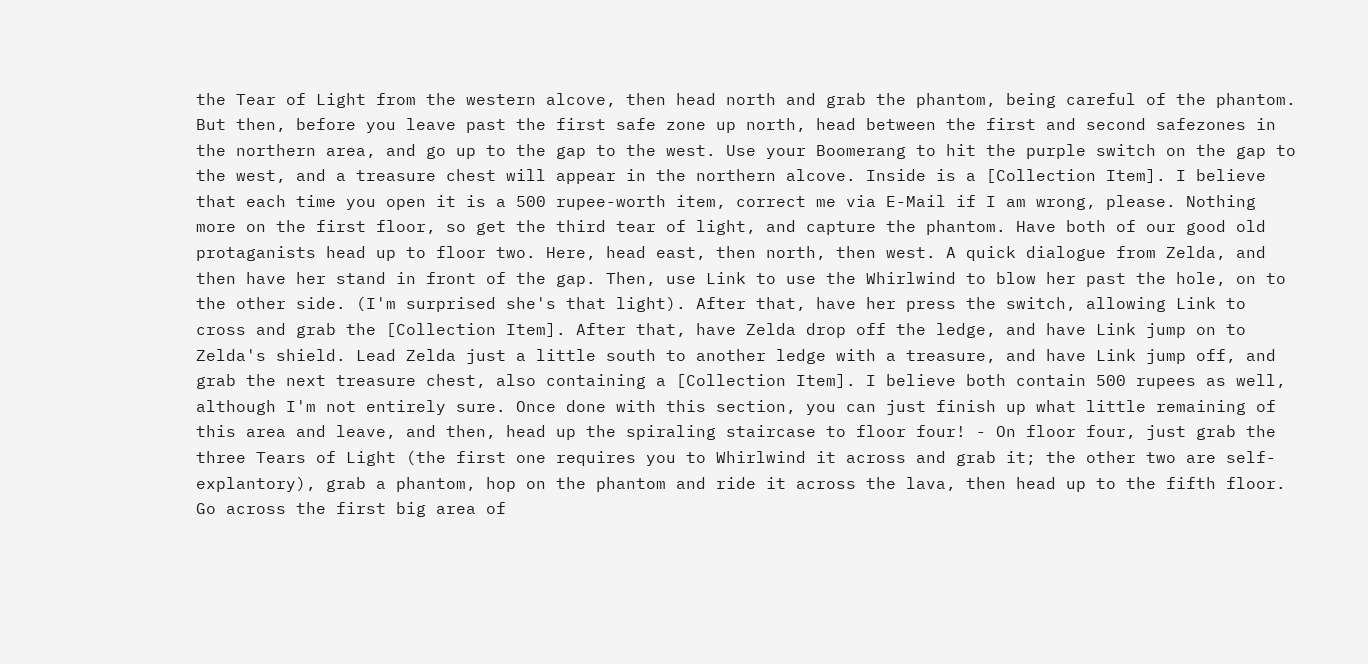the Tear of Light from the western alcove, then head north and grab the phantom, being careful of the phantom. But then, before you leave past the first safe zone up north, head between the first and second safezones in the northern area, and go up to the gap to the west. Use your Boomerang to hit the purple switch on the gap to the west, and a treasure chest will appear in the northern alcove. Inside is a [Collection Item]. I believe that each time you open it is a 500 rupee-worth item, correct me via E-Mail if I am wrong, please. Nothing more on the first floor, so get the third tear of light, and capture the phantom. Have both of our good old protaganists head up to floor two. Here, head east, then north, then west. A quick dialogue from Zelda, and then have her stand in front of the gap. Then, use Link to use the Whirlwind to blow her past the hole, on to the other side. (I'm surprised she's that light). After that, have her press the switch, allowing Link to cross and grab the [Collection Item]. After that, have Zelda drop off the ledge, and have Link jump on to Zelda's shield. Lead Zelda just a little south to another ledge with a treasure, and have Link jump off, and grab the next treasure chest, also containing a [Collection Item]. I believe both contain 500 rupees as well, although I'm not entirely sure. Once done with this section, you can just finish up what little remaining of this area and leave, and then, head up the spiraling staircase to floor four! - On floor four, just grab the three Tears of Light (the first one requires you to Whirlwind it across and grab it; the other two are self-explantory), grab a phantom, hop on the phantom and ride it across the lava, then head up to the fifth floor. Go across the first big area of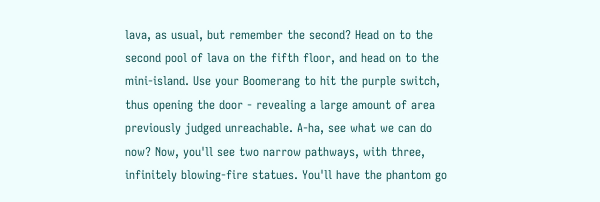lava, as usual, but remember the second? Head on to the second pool of lava on the fifth floor, and head on to the mini-island. Use your Boomerang to hit the purple switch, thus opening the door - revealing a large amount of area previously judged unreachable. A-ha, see what we can do now? Now, you'll see two narrow pathways, with three, infinitely blowing-fire statues. You'll have the phantom go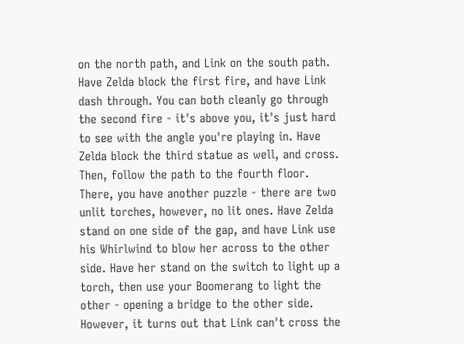on the north path, and Link on the south path. Have Zelda block the first fire, and have Link dash through. You can both cleanly go through the second fire - it's above you, it's just hard to see with the angle you're playing in. Have Zelda block the third statue as well, and cross. Then, follow the path to the fourth floor. There, you have another puzzle - there are two unlit torches, however, no lit ones. Have Zelda stand on one side of the gap, and have Link use his Whirlwind to blow her across to the other side. Have her stand on the switch to light up a torch, then use your Boomerang to light the other - opening a bridge to the other side. However, it turns out that Link can't cross the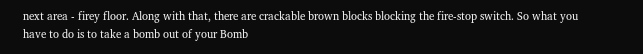next area - firey floor. Along with that, there are crackable brown blocks blocking the fire-stop switch. So what you have to do is to take a bomb out of your Bomb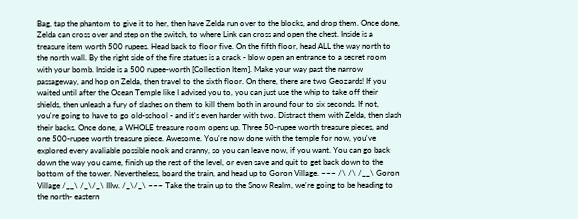Bag, tap the phantom to give it to her, then have Zelda run over to the blocks, and drop them. Once done, Zelda can cross over and step on the switch, to where Link can cross and open the chest. Inside is a treasure item worth 500 rupees. Head back to floor five. On the fifth floor, head ALL the way north to the north wall. By the right side of the fire statues is a crack - blow open an entrance to a secret room with your bomb. Inside is a 500 rupee-worth [Collection Item]. Make your way past the narrow passageway, and hop on Zelda, then travel to the sixth floor. On there, there are two Geozards! If you waited until after the Ocean Temple like I advised you to, you can just use the whip to take off their shields, then unleash a fury of slashes on them to kill them both in around four to six seconds. If not, you're going to have to go old-school - and it's even harder with two. Distract them with Zelda, then slash their backs. Once done, a WHOLE treasure room opens up. Three 50-rupee worth treasure pieces, and one 500-rupee worth treasure piece. Awesome. You're now done with the temple for now, you've explored every avaliable possible nook and cranny, so you can leave now, if you want. You can go back down the way you came, finish up the rest of the level, or even save and quit to get back down to the bottom of the tower. Nevertheless, board the train, and head up to Goron Village. ~~~ /\ /\ /__\ Goron Village /__\ /_\/_\ IIIw. /_\/_\ ~~~ Take the train up to the Snow Realm, we're going to be heading to the north- eastern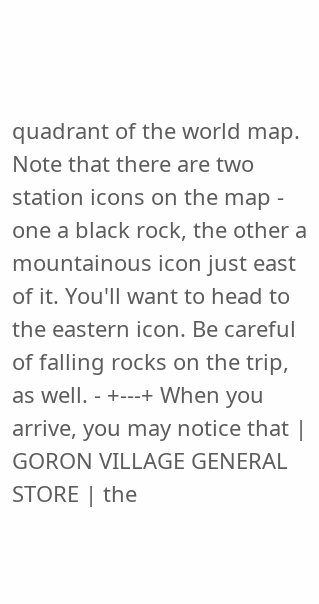quadrant of the world map. Note that there are two station icons on the map - one a black rock, the other a mountainous icon just east of it. You'll want to head to the eastern icon. Be careful of falling rocks on the trip, as well. - +---+ When you arrive, you may notice that | GORON VILLAGE GENERAL STORE | the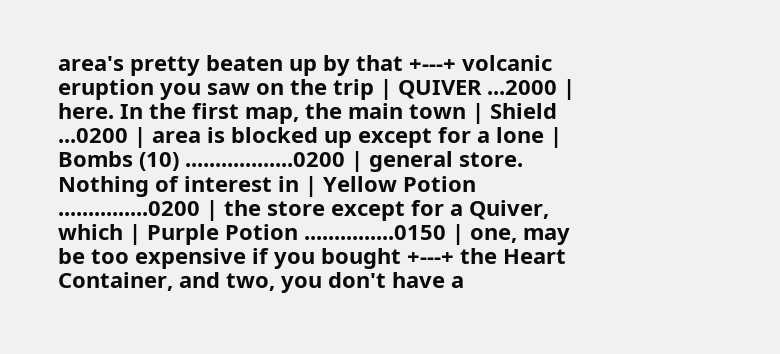area's pretty beaten up by that +---+ volcanic eruption you saw on the trip | QUIVER ...2000 | here. In the first map, the main town | Shield ...0200 | area is blocked up except for a lone | Bombs (10) ..................0200 | general store. Nothing of interest in | Yellow Potion ...............0200 | the store except for a Quiver, which | Purple Potion ...............0150 | one, may be too expensive if you bought +---+ the Heart Container, and two, you don't have a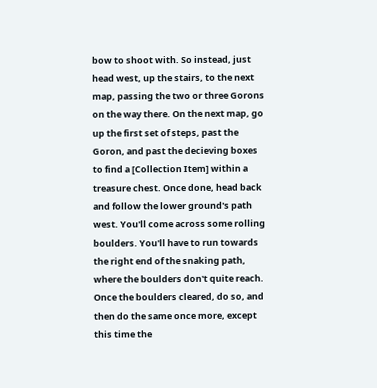bow to shoot with. So instead, just head west, up the stairs, to the next map, passing the two or three Gorons on the way there. On the next map, go up the first set of steps, past the Goron, and past the decieving boxes to find a [Collection Item] within a treasure chest. Once done, head back and follow the lower ground's path west. You'll come across some rolling boulders. You'll have to run towards the right end of the snaking path, where the boulders don't quite reach. Once the boulders cleared, do so, and then do the same once more, except this time the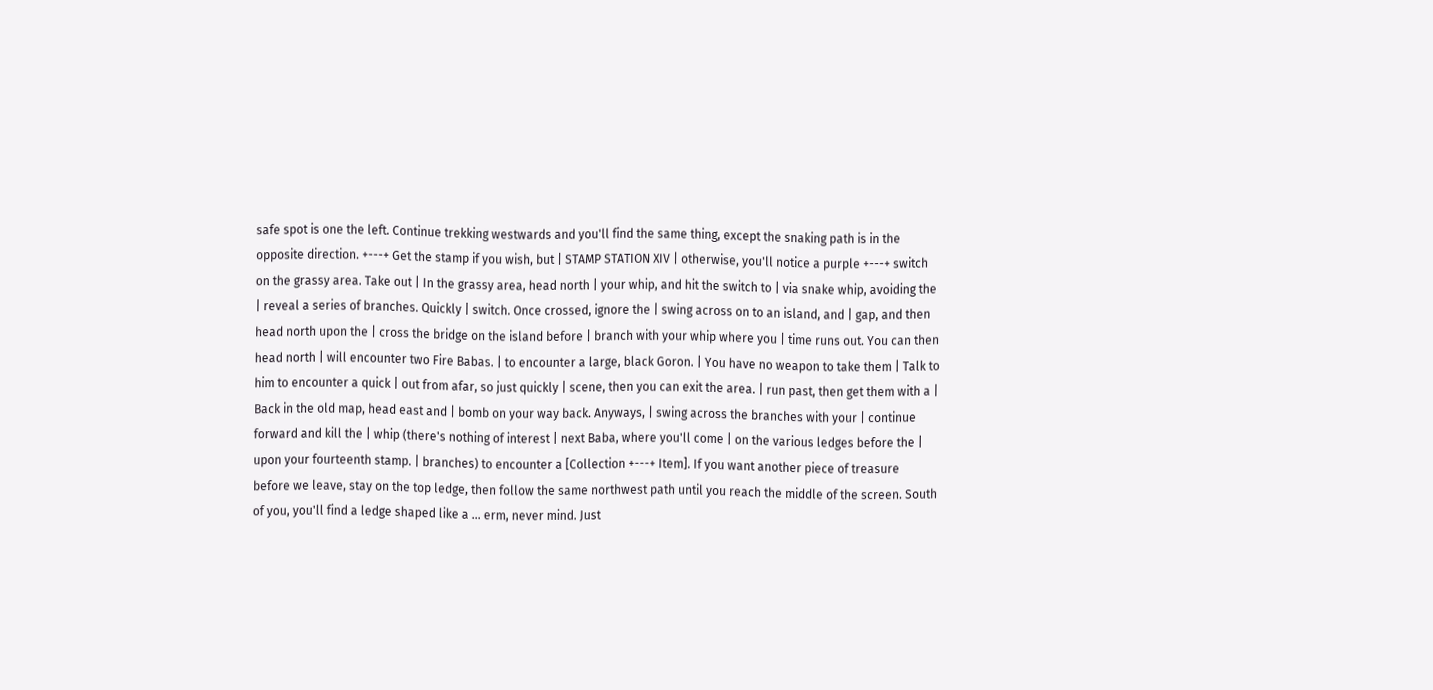safe spot is one the left. Continue trekking westwards and you'll find the same thing, except the snaking path is in the opposite direction. +---+ Get the stamp if you wish, but | STAMP STATION XIV | otherwise, you'll notice a purple +---+ switch on the grassy area. Take out | In the grassy area, head north | your whip, and hit the switch to | via snake whip, avoiding the | reveal a series of branches. Quickly | switch. Once crossed, ignore the | swing across on to an island, and | gap, and then head north upon the | cross the bridge on the island before | branch with your whip where you | time runs out. You can then head north | will encounter two Fire Babas. | to encounter a large, black Goron. | You have no weapon to take them | Talk to him to encounter a quick | out from afar, so just quickly | scene, then you can exit the area. | run past, then get them with a | Back in the old map, head east and | bomb on your way back. Anyways, | swing across the branches with your | continue forward and kill the | whip (there's nothing of interest | next Baba, where you'll come | on the various ledges before the | upon your fourteenth stamp. | branches) to encounter a [Collection +---+ Item]. If you want another piece of treasure before we leave, stay on the top ledge, then follow the same northwest path until you reach the middle of the screen. South of you, you'll find a ledge shaped like a ... erm, never mind. Just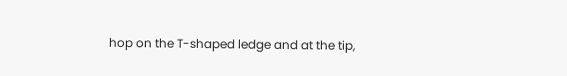hop on the T-shaped ledge and at the tip,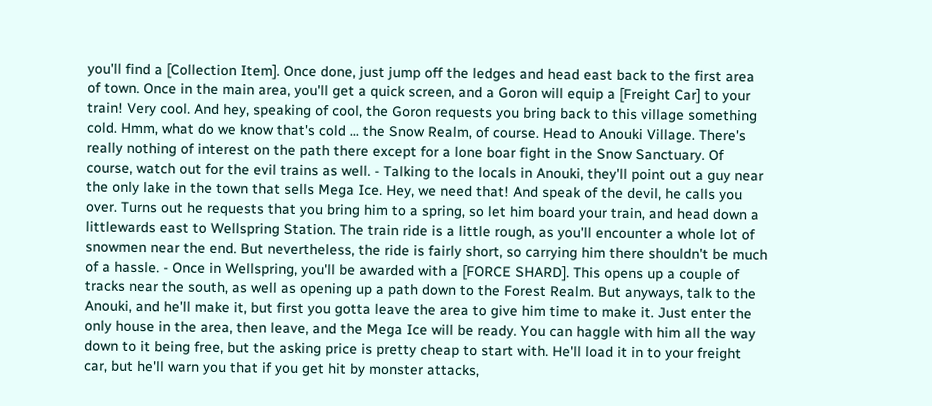you'll find a [Collection Item]. Once done, just jump off the ledges and head east back to the first area of town. Once in the main area, you'll get a quick screen, and a Goron will equip a [Freight Car] to your train! Very cool. And hey, speaking of cool, the Goron requests you bring back to this village something cold. Hmm, what do we know that's cold ... the Snow Realm, of course. Head to Anouki Village. There's really nothing of interest on the path there except for a lone boar fight in the Snow Sanctuary. Of course, watch out for the evil trains as well. - Talking to the locals in Anouki, they'll point out a guy near the only lake in the town that sells Mega Ice. Hey, we need that! And speak of the devil, he calls you over. Turns out he requests that you bring him to a spring, so let him board your train, and head down a littlewards east to Wellspring Station. The train ride is a little rough, as you'll encounter a whole lot of snowmen near the end. But nevertheless, the ride is fairly short, so carrying him there shouldn't be much of a hassle. - Once in Wellspring, you'll be awarded with a [FORCE SHARD]. This opens up a couple of tracks near the south, as well as opening up a path down to the Forest Realm. But anyways, talk to the Anouki, and he'll make it, but first you gotta leave the area to give him time to make it. Just enter the only house in the area, then leave, and the Mega Ice will be ready. You can haggle with him all the way down to it being free, but the asking price is pretty cheap to start with. He'll load it in to your freight car, but he'll warn you that if you get hit by monster attacks,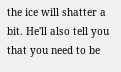the ice will shatter a bit. He'll also tell you that you need to be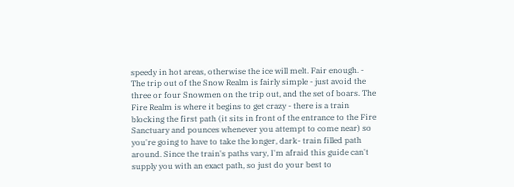speedy in hot areas, otherwise the ice will melt. Fair enough. - The trip out of the Snow Realm is fairly simple - just avoid the three or four Snowmen on the trip out, and the set of boars. The Fire Realm is where it begins to get crazy - there is a train blocking the first path (it sits in front of the entrance to the Fire Sanctuary and pounces whenever you attempt to come near) so you're going to have to take the longer, dark- train filled path around. Since the train's paths vary, I'm afraid this guide can't supply you with an exact path, so just do your best to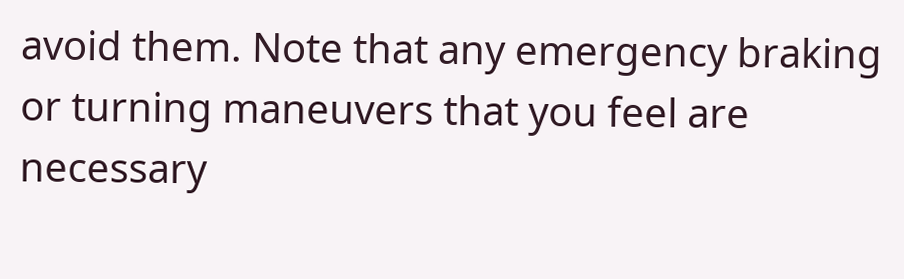avoid them. Note that any emergency braking or turning maneuvers that you feel are necessary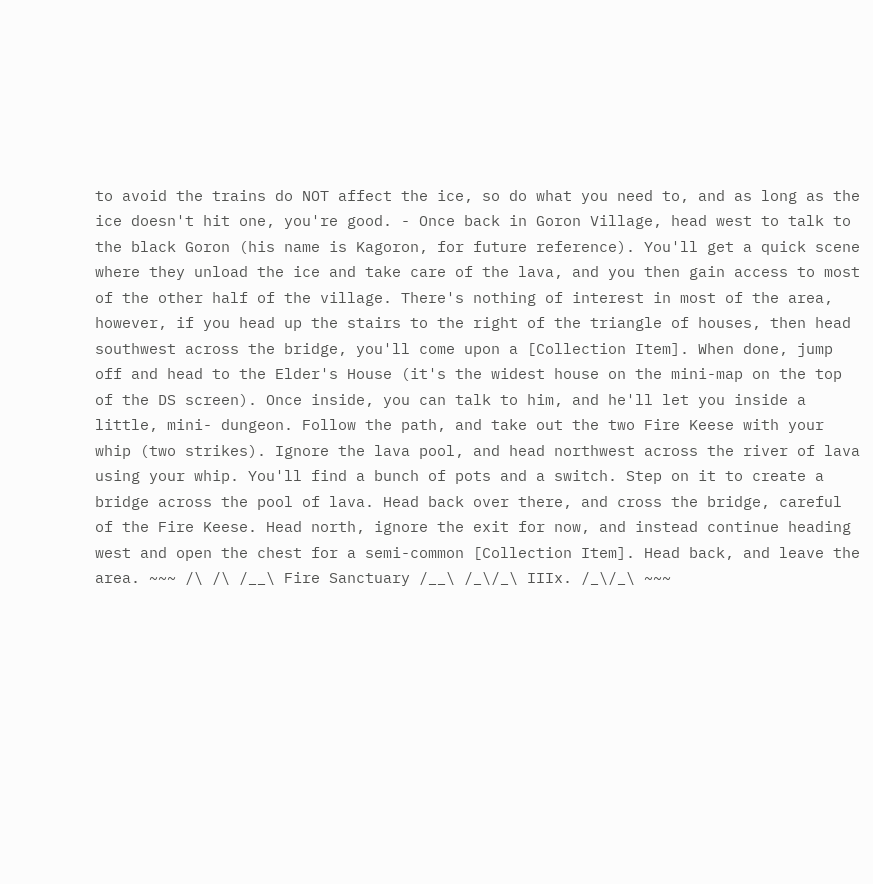to avoid the trains do NOT affect the ice, so do what you need to, and as long as the ice doesn't hit one, you're good. - Once back in Goron Village, head west to talk to the black Goron (his name is Kagoron, for future reference). You'll get a quick scene where they unload the ice and take care of the lava, and you then gain access to most of the other half of the village. There's nothing of interest in most of the area, however, if you head up the stairs to the right of the triangle of houses, then head southwest across the bridge, you'll come upon a [Collection Item]. When done, jump off and head to the Elder's House (it's the widest house on the mini-map on the top of the DS screen). Once inside, you can talk to him, and he'll let you inside a little, mini- dungeon. Follow the path, and take out the two Fire Keese with your whip (two strikes). Ignore the lava pool, and head northwest across the river of lava using your whip. You'll find a bunch of pots and a switch. Step on it to create a bridge across the pool of lava. Head back over there, and cross the bridge, careful of the Fire Keese. Head north, ignore the exit for now, and instead continue heading west and open the chest for a semi-common [Collection Item]. Head back, and leave the area. ~~~ /\ /\ /__\ Fire Sanctuary /__\ /_\/_\ IIIx. /_\/_\ ~~~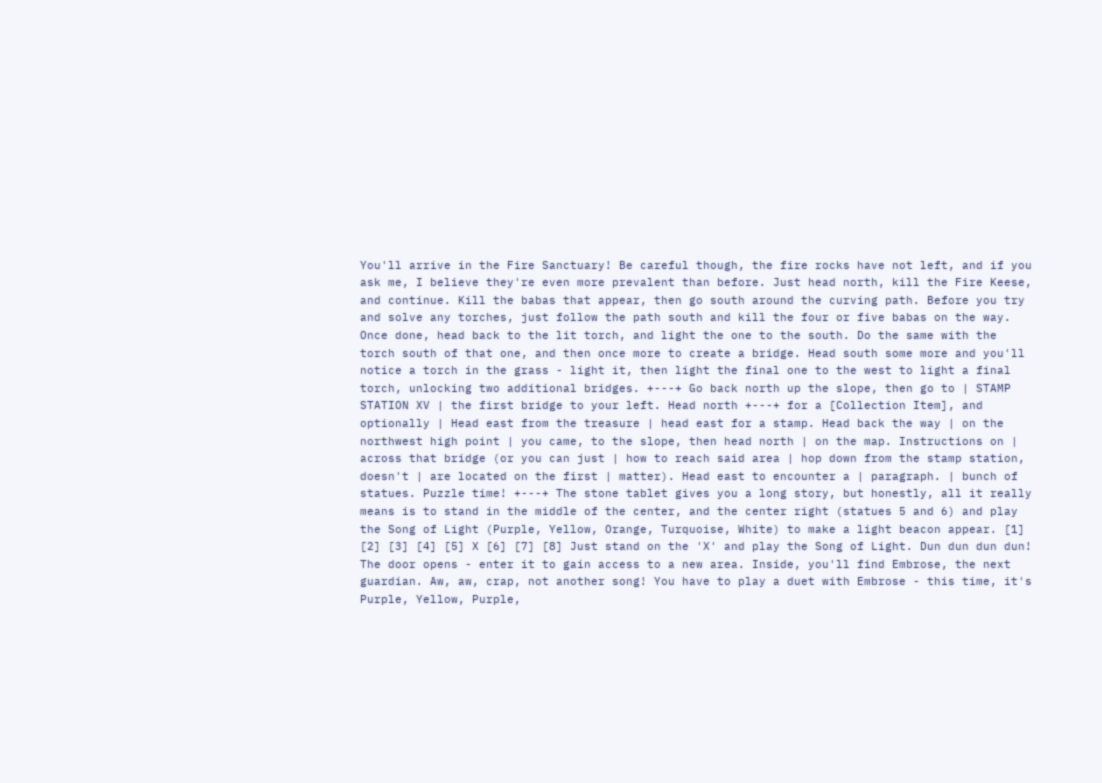You'll arrive in the Fire Sanctuary! Be careful though, the fire rocks have not left, and if you ask me, I believe they're even more prevalent than before. Just head north, kill the Fire Keese, and continue. Kill the babas that appear, then go south around the curving path. Before you try and solve any torches, just follow the path south and kill the four or five babas on the way. Once done, head back to the lit torch, and light the one to the south. Do the same with the torch south of that one, and then once more to create a bridge. Head south some more and you'll notice a torch in the grass - light it, then light the final one to the west to light a final torch, unlocking two additional bridges. +---+ Go back north up the slope, then go to | STAMP STATION XV | the first bridge to your left. Head north +---+ for a [Collection Item], and optionally | Head east from the treasure | head east for a stamp. Head back the way | on the northwest high point | you came, to the slope, then head north | on the map. Instructions on | across that bridge (or you can just | how to reach said area | hop down from the stamp station, doesn't | are located on the first | matter). Head east to encounter a | paragraph. | bunch of statues. Puzzle time! +---+ The stone tablet gives you a long story, but honestly, all it really means is to stand in the middle of the center, and the center right (statues 5 and 6) and play the Song of Light (Purple, Yellow, Orange, Turquoise, White) to make a light beacon appear. [1] [2] [3] [4] [5] X [6] [7] [8] Just stand on the 'X' and play the Song of Light. Dun dun dun dun! The door opens - enter it to gain access to a new area. Inside, you'll find Embrose, the next guardian. Aw, aw, crap, not another song! You have to play a duet with Embrose - this time, it's Purple, Yellow, Purple,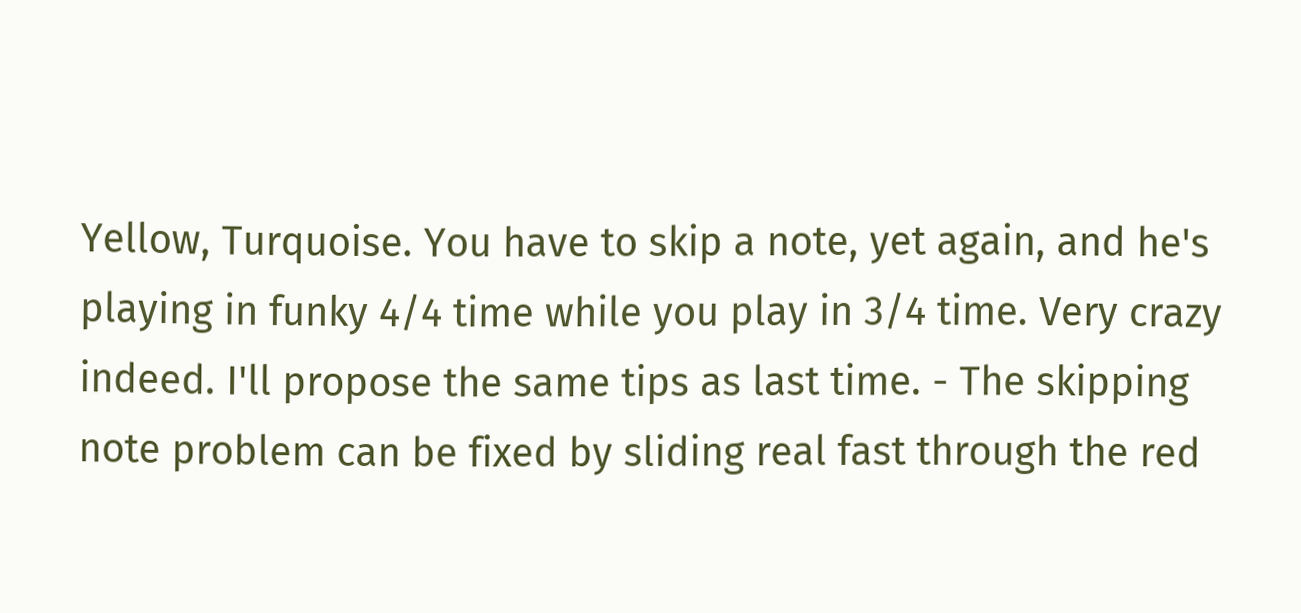Yellow, Turquoise. You have to skip a note, yet again, and he's playing in funky 4/4 time while you play in 3/4 time. Very crazy indeed. I'll propose the same tips as last time. - The skipping note problem can be fixed by sliding real fast through the red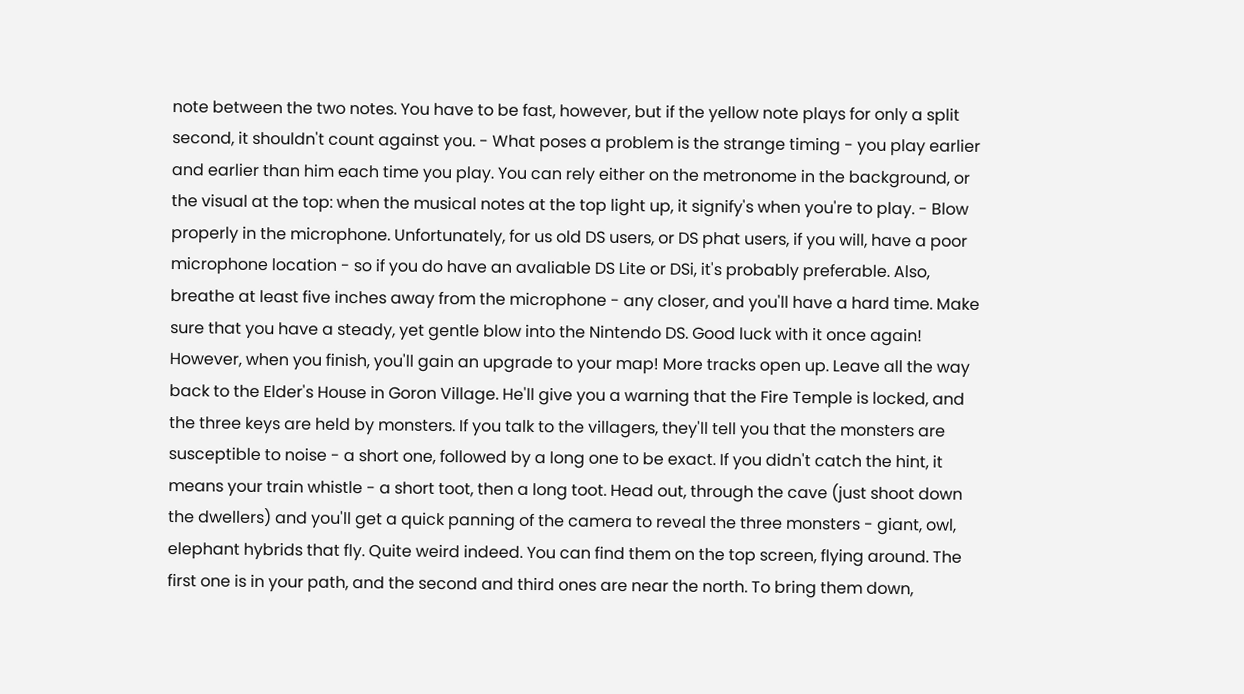note between the two notes. You have to be fast, however, but if the yellow note plays for only a split second, it shouldn't count against you. - What poses a problem is the strange timing - you play earlier and earlier than him each time you play. You can rely either on the metronome in the background, or the visual at the top: when the musical notes at the top light up, it signify's when you're to play. - Blow properly in the microphone. Unfortunately, for us old DS users, or DS phat users, if you will, have a poor microphone location - so if you do have an avaliable DS Lite or DSi, it's probably preferable. Also, breathe at least five inches away from the microphone - any closer, and you'll have a hard time. Make sure that you have a steady, yet gentle blow into the Nintendo DS. Good luck with it once again! However, when you finish, you'll gain an upgrade to your map! More tracks open up. Leave all the way back to the Elder's House in Goron Village. He'll give you a warning that the Fire Temple is locked, and the three keys are held by monsters. If you talk to the villagers, they'll tell you that the monsters are susceptible to noise - a short one, followed by a long one to be exact. If you didn't catch the hint, it means your train whistle - a short toot, then a long toot. Head out, through the cave (just shoot down the dwellers) and you'll get a quick panning of the camera to reveal the three monsters - giant, owl, elephant hybrids that fly. Quite weird indeed. You can find them on the top screen, flying around. The first one is in your path, and the second and third ones are near the north. To bring them down,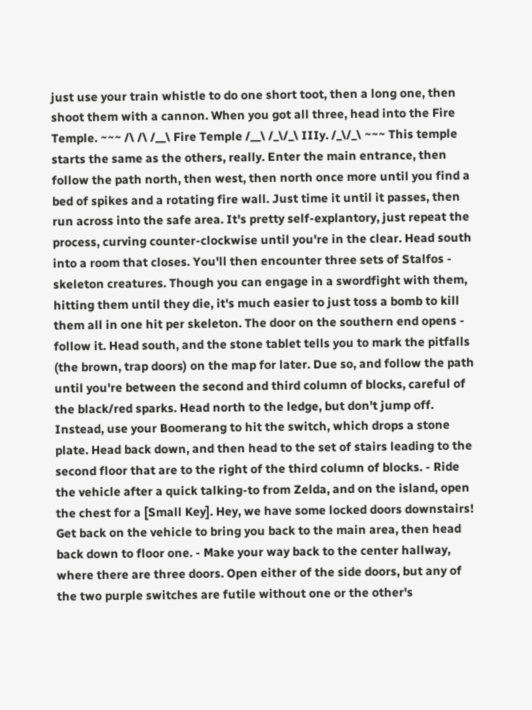just use your train whistle to do one short toot, then a long one, then shoot them with a cannon. When you got all three, head into the Fire Temple. ~~~ /\ /\ /__\ Fire Temple /__\ /_\/_\ IIIy. /_\/_\ ~~~ This temple starts the same as the others, really. Enter the main entrance, then follow the path north, then west, then north once more until you find a bed of spikes and a rotating fire wall. Just time it until it passes, then run across into the safe area. It's pretty self-explantory, just repeat the process, curving counter-clockwise until you're in the clear. Head south into a room that closes. You'll then encounter three sets of Stalfos - skeleton creatures. Though you can engage in a swordfight with them, hitting them until they die, it's much easier to just toss a bomb to kill them all in one hit per skeleton. The door on the southern end opens - follow it. Head south, and the stone tablet tells you to mark the pitfalls (the brown, trap doors) on the map for later. Due so, and follow the path until you're between the second and third column of blocks, careful of the black/red sparks. Head north to the ledge, but don't jump off. Instead, use your Boomerang to hit the switch, which drops a stone plate. Head back down, and then head to the set of stairs leading to the second floor that are to the right of the third column of blocks. - Ride the vehicle after a quick talking-to from Zelda, and on the island, open the chest for a [Small Key]. Hey, we have some locked doors downstairs! Get back on the vehicle to bring you back to the main area, then head back down to floor one. - Make your way back to the center hallway, where there are three doors. Open either of the side doors, but any of the two purple switches are futile without one or the other's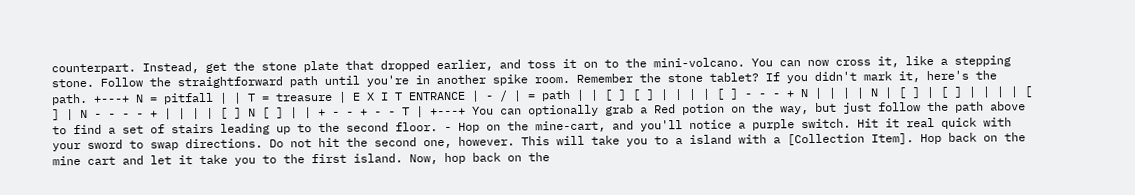counterpart. Instead, get the stone plate that dropped earlier, and toss it on to the mini-volcano. You can now cross it, like a stepping stone. Follow the straightforward path until you're in another spike room. Remember the stone tablet? If you didn't mark it, here's the path. +---+ N = pitfall | | T = treasure | E X I T ENTRANCE | - / | = path | | [ ] [ ] | | | | [ ] - - - + N | | | | N | [ ] | [ ] | | | | [ ] | N - - - - + | | | | [ ] N [ ] | | + - - + - - T | +---+ You can optionally grab a Red potion on the way, but just follow the path above to find a set of stairs leading up to the second floor. - Hop on the mine-cart, and you'll notice a purple switch. Hit it real quick with your sword to swap directions. Do not hit the second one, however. This will take you to a island with a [Collection Item]. Hop back on the mine cart and let it take you to the first island. Now, hop back on the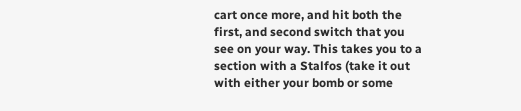cart once more, and hit both the first, and second switch that you see on your way. This takes you to a section with a Stalfos (take it out with either your bomb or some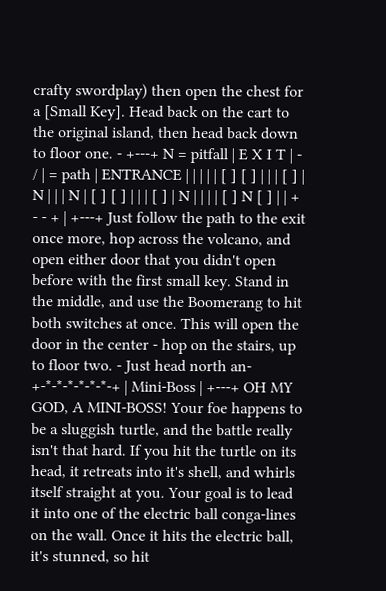crafty swordplay) then open the chest for a [Small Key]. Head back on the cart to the original island, then head back down to floor one. - +---+ N = pitfall | E X I T | - / | = path | ENTRANCE | | | | | [ ] [ ] | | | [ ] | N | | | N | [ ] [ ] | | | [ ] | N | | | | [ ] N [ ] | | + - - + | +---+ Just follow the path to the exit once more, hop across the volcano, and open either door that you didn't open before with the first small key. Stand in the middle, and use the Boomerang to hit both switches at once. This will open the door in the center - hop on the stairs, up to floor two. - Just head north an- +-*-*-*-*-*-*-+ | Mini-Boss | +---+ OH MY GOD, A MINI-BOSS! Your foe happens to be a sluggish turtle, and the battle really isn't that hard. If you hit the turtle on its head, it retreats into it's shell, and whirls itself straight at you. Your goal is to lead it into one of the electric ball conga-lines on the wall. Once it hits the electric ball, it's stunned, so hit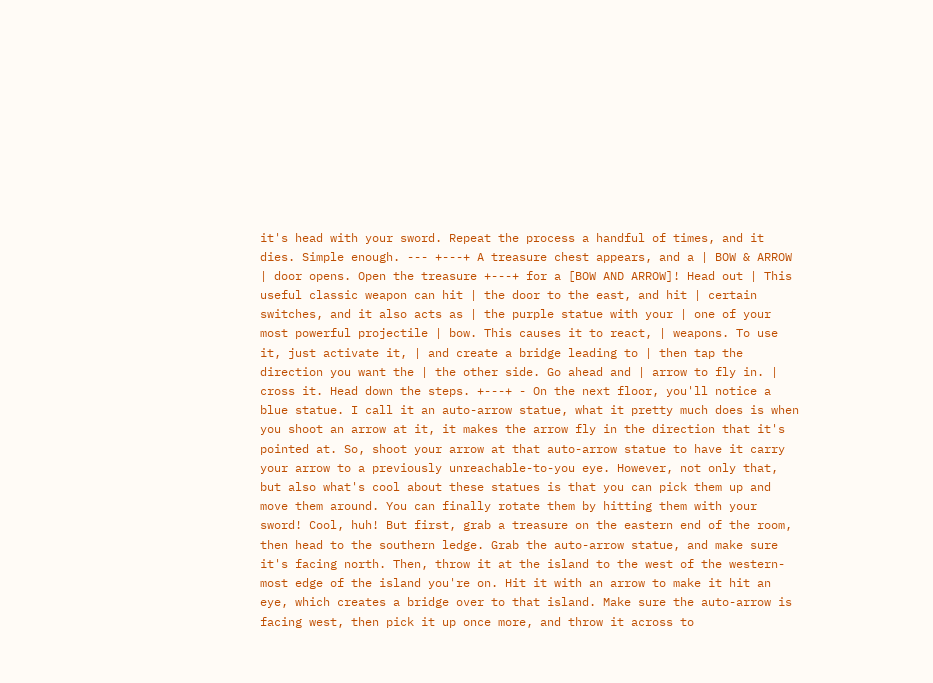it's head with your sword. Repeat the process a handful of times, and it dies. Simple enough. --- +---+ A treasure chest appears, and a | BOW & ARROW | door opens. Open the treasure +---+ for a [BOW AND ARROW]! Head out | This useful classic weapon can hit | the door to the east, and hit | certain switches, and it also acts as | the purple statue with your | one of your most powerful projectile | bow. This causes it to react, | weapons. To use it, just activate it, | and create a bridge leading to | then tap the direction you want the | the other side. Go ahead and | arrow to fly in. | cross it. Head down the steps. +---+ - On the next floor, you'll notice a blue statue. I call it an auto-arrow statue, what it pretty much does is when you shoot an arrow at it, it makes the arrow fly in the direction that it's pointed at. So, shoot your arrow at that auto-arrow statue to have it carry your arrow to a previously unreachable-to-you eye. However, not only that, but also what's cool about these statues is that you can pick them up and move them around. You can finally rotate them by hitting them with your sword! Cool, huh! But first, grab a treasure on the eastern end of the room, then head to the southern ledge. Grab the auto-arrow statue, and make sure it's facing north. Then, throw it at the island to the west of the western-most edge of the island you're on. Hit it with an arrow to make it hit an eye, which creates a bridge over to that island. Make sure the auto-arrow is facing west, then pick it up once more, and throw it across to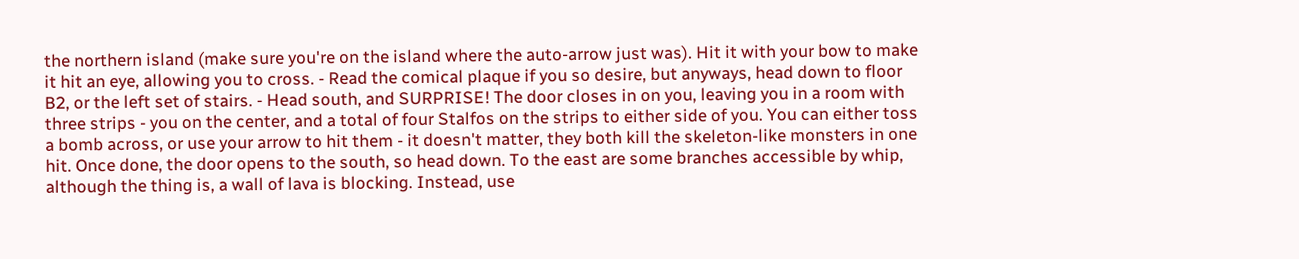the northern island (make sure you're on the island where the auto-arrow just was). Hit it with your bow to make it hit an eye, allowing you to cross. - Read the comical plaque if you so desire, but anyways, head down to floor B2, or the left set of stairs. - Head south, and SURPRISE! The door closes in on you, leaving you in a room with three strips - you on the center, and a total of four Stalfos on the strips to either side of you. You can either toss a bomb across, or use your arrow to hit them - it doesn't matter, they both kill the skeleton-like monsters in one hit. Once done, the door opens to the south, so head down. To the east are some branches accessible by whip, although the thing is, a wall of lava is blocking. Instead, use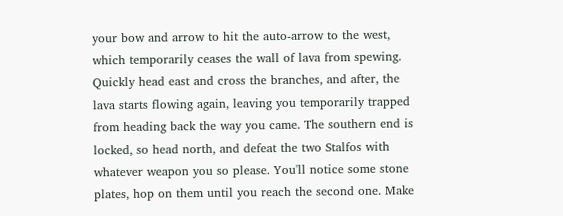your bow and arrow to hit the auto-arrow to the west, which temporarily ceases the wall of lava from spewing. Quickly head east and cross the branches, and after, the lava starts flowing again, leaving you temporarily trapped from heading back the way you came. The southern end is locked, so head north, and defeat the two Stalfos with whatever weapon you so please. You'll notice some stone plates, hop on them until you reach the second one. Make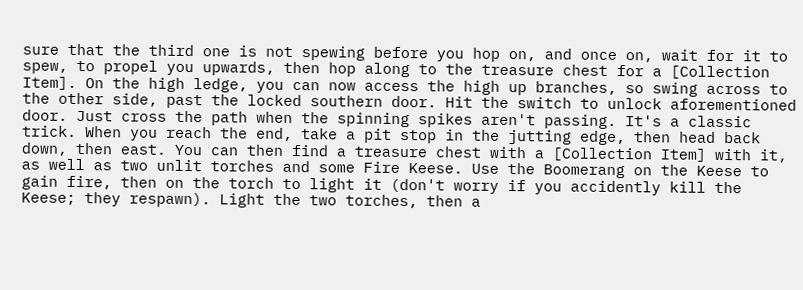sure that the third one is not spewing before you hop on, and once on, wait for it to spew, to propel you upwards, then hop along to the treasure chest for a [Collection Item]. On the high ledge, you can now access the high up branches, so swing across to the other side, past the locked southern door. Hit the switch to unlock aforementioned door. Just cross the path when the spinning spikes aren't passing. It's a classic trick. When you reach the end, take a pit stop in the jutting edge, then head back down, then east. You can then find a treasure chest with a [Collection Item] with it, as well as two unlit torches and some Fire Keese. Use the Boomerang on the Keese to gain fire, then on the torch to light it (don't worry if you accidently kill the Keese; they respawn). Light the two torches, then a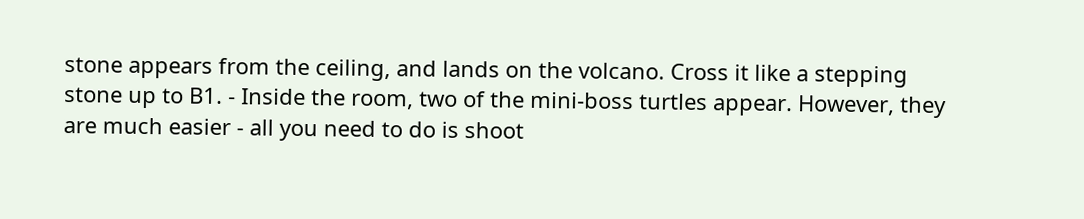stone appears from the ceiling, and lands on the volcano. Cross it like a stepping stone up to B1. - Inside the room, two of the mini-boss turtles appear. However, they are much easier - all you need to do is shoot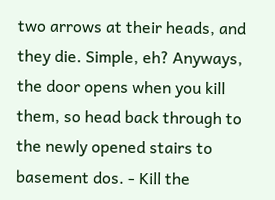two arrows at their heads, and they die. Simple, eh? Anyways, the door opens when you kill them, so head back through to the newly opened stairs to basement dos. - Kill the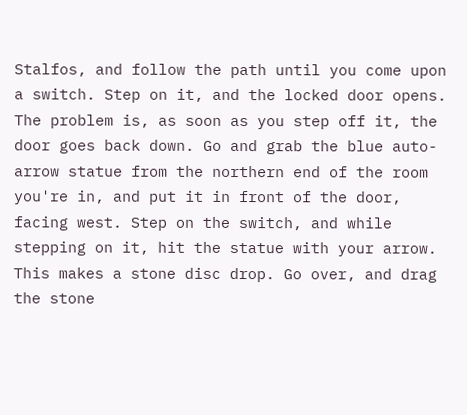Stalfos, and follow the path until you come upon a switch. Step on it, and the locked door opens. The problem is, as soon as you step off it, the door goes back down. Go and grab the blue auto-arrow statue from the northern end of the room you're in, and put it in front of the door, facing west. Step on the switch, and while stepping on it, hit the statue with your arrow. This makes a stone disc drop. Go over, and drag the stone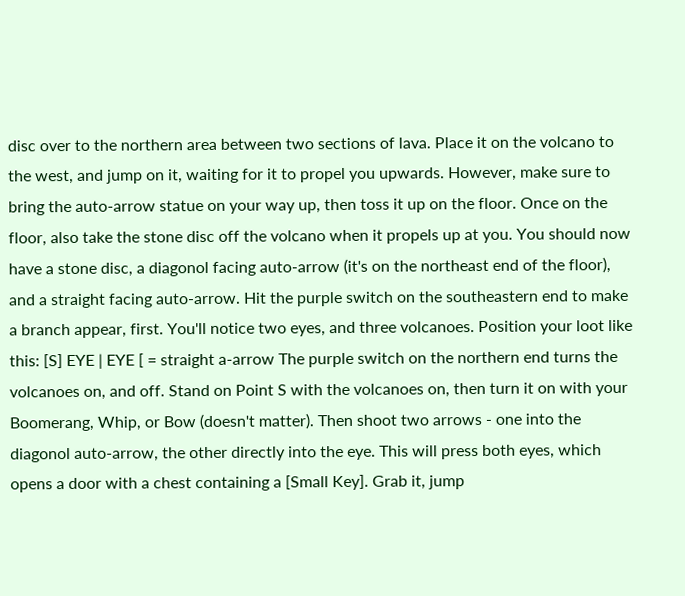disc over to the northern area between two sections of lava. Place it on the volcano to the west, and jump on it, waiting for it to propel you upwards. However, make sure to bring the auto-arrow statue on your way up, then toss it up on the floor. Once on the floor, also take the stone disc off the volcano when it propels up at you. You should now have a stone disc, a diagonol facing auto-arrow (it's on the northeast end of the floor), and a straight facing auto-arrow. Hit the purple switch on the southeastern end to make a branch appear, first. You'll notice two eyes, and three volcanoes. Position your loot like this: [S] EYE | EYE [ = straight a-arrow The purple switch on the northern end turns the volcanoes on, and off. Stand on Point S with the volcanoes on, then turn it on with your Boomerang, Whip, or Bow (doesn't matter). Then shoot two arrows - one into the diagonol auto-arrow, the other directly into the eye. This will press both eyes, which opens a door with a chest containing a [Small Key]. Grab it, jump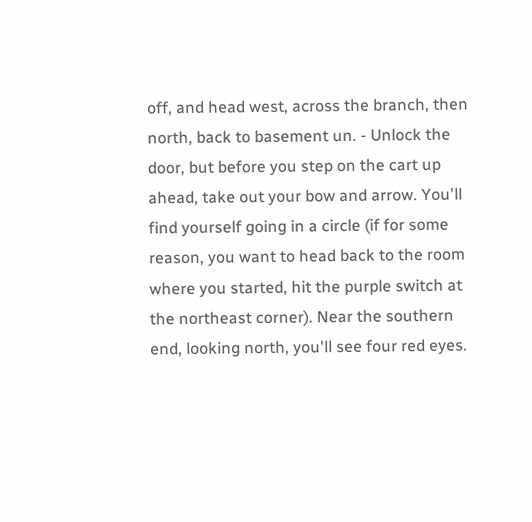off, and head west, across the branch, then north, back to basement un. - Unlock the door, but before you step on the cart up ahead, take out your bow and arrow. You'll find yourself going in a circle (if for some reason, you want to head back to the room where you started, hit the purple switch at the northeast corner). Near the southern end, looking north, you'll see four red eyes.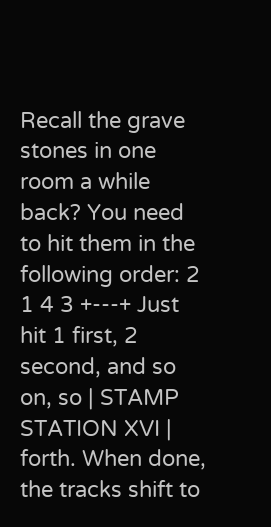Recall the grave stones in one room a while back? You need to hit them in the following order: 2 1 4 3 +---+ Just hit 1 first, 2 second, and so on, so | STAMP STATION XVI | forth. When done, the tracks shift to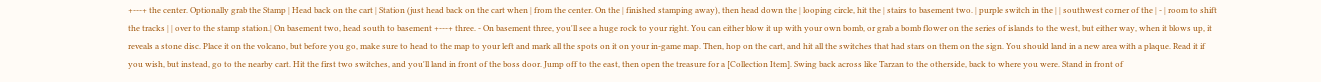+---+ the center. Optionally grab the Stamp | Head back on the cart | Station (just head back on the cart when | from the center. On the | finished stamping away), then head down the | looping circle, hit the | stairs to basement two. | purple switch in the | | southwest corner of the | - | room to shift the tracks | | over to the stamp station.| On basement two, head south to basement +---+ three. - On basement three, you'll see a huge rock to your right. You can either blow it up with your own bomb, or grab a bomb flower on the series of islands to the west, but either way, when it blows up, it reveals a stone disc. Place it on the volcano, but before you go, make sure to head to the map to your left and mark all the spots on it on your in-game map. Then, hop on the cart, and hit all the switches that had stars on them on the sign. You should land in a new area with a plaque. Read it if you wish, but instead, go to the nearby cart. Hit the first two switches, and you'll land in front of the boss door. Jump off to the east, then open the treasure for a [Collection Item]. Swing back across like Tarzan to the otherside, back to where you were. Stand in front of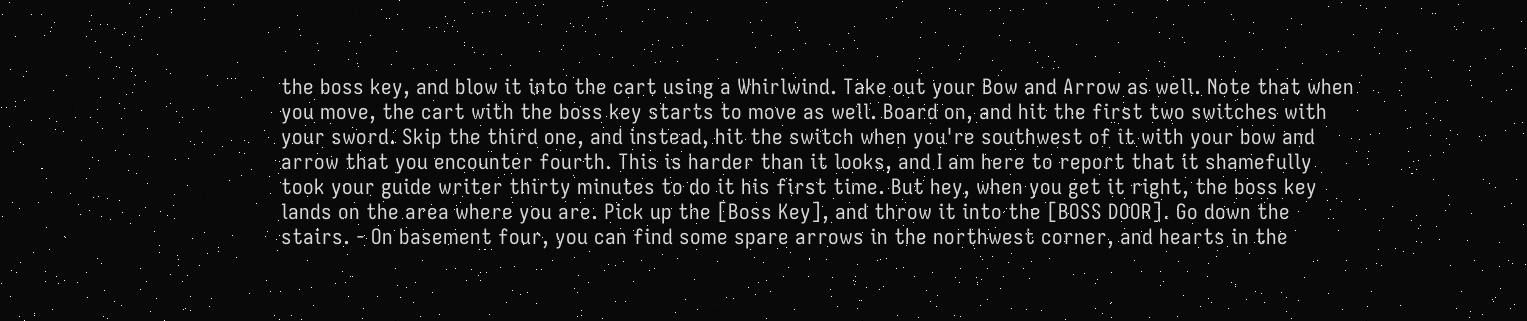the boss key, and blow it into the cart using a Whirlwind. Take out your Bow and Arrow as well. Note that when you move, the cart with the boss key starts to move as well. Board on, and hit the first two switches with your sword. Skip the third one, and instead, hit the switch when you're southwest of it with your bow and arrow that you encounter fourth. This is harder than it looks, and I am here to report that it shamefully took your guide writer thirty minutes to do it his first time. But hey, when you get it right, the boss key lands on the area where you are. Pick up the [Boss Key], and throw it into the [BOSS DOOR]. Go down the stairs. - On basement four, you can find some spare arrows in the northwest corner, and hearts in the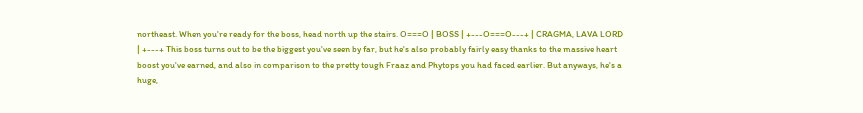northeast. When you're ready for the boss, head north up the stairs. O===O | BOSS | +---O===O---+ | CRAGMA, LAVA LORD | +---+ This boss turns out to be the biggest you've seen by far, but he's also probably fairly easy thanks to the massive heart boost you've earned, and also in comparison to the pretty tough Fraaz and Phytops you had faced earlier. But anyways, he's a huge,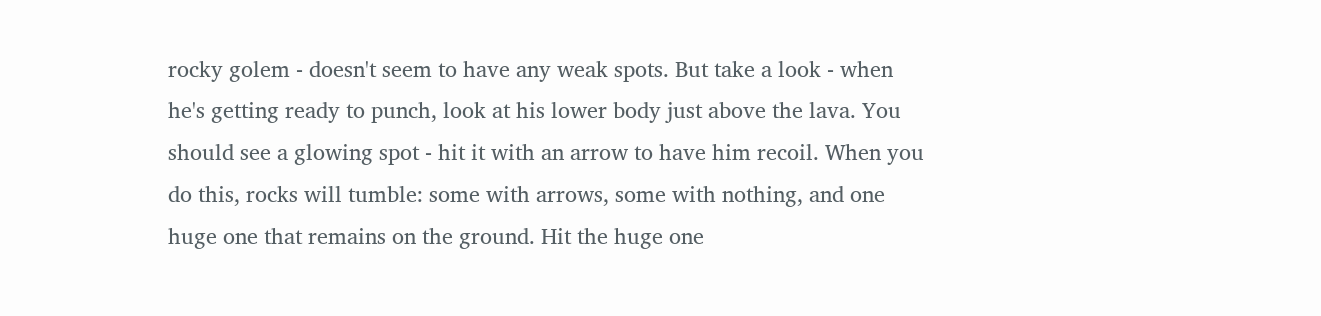rocky golem - doesn't seem to have any weak spots. But take a look - when he's getting ready to punch, look at his lower body just above the lava. You should see a glowing spot - hit it with an arrow to have him recoil. When you do this, rocks will tumble: some with arrows, some with nothing, and one huge one that remains on the ground. Hit the huge one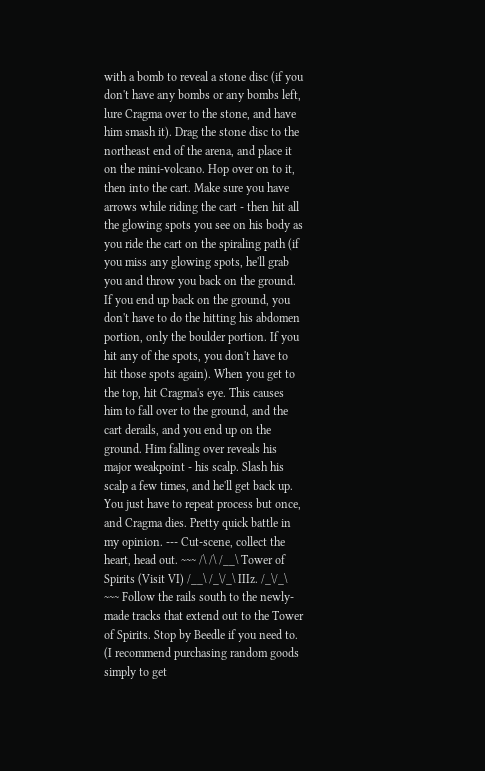with a bomb to reveal a stone disc (if you don't have any bombs or any bombs left, lure Cragma over to the stone, and have him smash it). Drag the stone disc to the northeast end of the arena, and place it on the mini-volcano. Hop over on to it, then into the cart. Make sure you have arrows while riding the cart - then hit all the glowing spots you see on his body as you ride the cart on the spiraling path (if you miss any glowing spots, he'll grab you and throw you back on the ground. If you end up back on the ground, you don't have to do the hitting his abdomen portion, only the boulder portion. If you hit any of the spots, you don't have to hit those spots again). When you get to the top, hit Cragma's eye. This causes him to fall over to the ground, and the cart derails, and you end up on the ground. Him falling over reveals his major weakpoint - his scalp. Slash his scalp a few times, and he'll get back up. You just have to repeat process but once, and Cragma dies. Pretty quick battle in my opinion. --- Cut-scene, collect the heart, head out. ~~~ /\ /\ /__\ Tower of Spirits (Visit VI) /__\ /_\/_\ IIIz. /_\/_\ ~~~ Follow the rails south to the newly-made tracks that extend out to the Tower of Spirits. Stop by Beedle if you need to. (I recommend purchasing random goods simply to get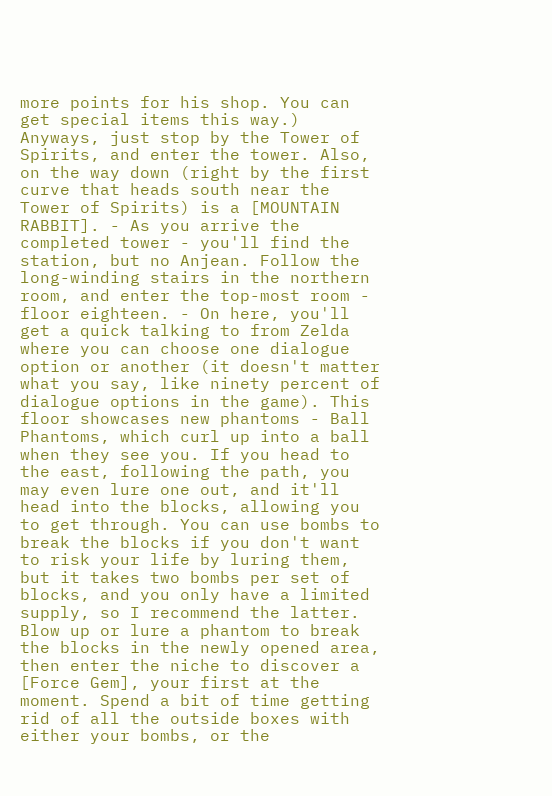more points for his shop. You can get special items this way.) Anyways, just stop by the Tower of Spirits, and enter the tower. Also, on the way down (right by the first curve that heads south near the Tower of Spirits) is a [MOUNTAIN RABBIT]. - As you arrive the completed tower - you'll find the station, but no Anjean. Follow the long-winding stairs in the northern room, and enter the top-most room - floor eighteen. - On here, you'll get a quick talking to from Zelda where you can choose one dialogue option or another (it doesn't matter what you say, like ninety percent of dialogue options in the game). This floor showcases new phantoms - Ball Phantoms, which curl up into a ball when they see you. If you head to the east, following the path, you may even lure one out, and it'll head into the blocks, allowing you to get through. You can use bombs to break the blocks if you don't want to risk your life by luring them, but it takes two bombs per set of blocks, and you only have a limited supply, so I recommend the latter. Blow up or lure a phantom to break the blocks in the newly opened area, then enter the niche to discover a [Force Gem], your first at the moment. Spend a bit of time getting rid of all the outside boxes with either your bombs, or the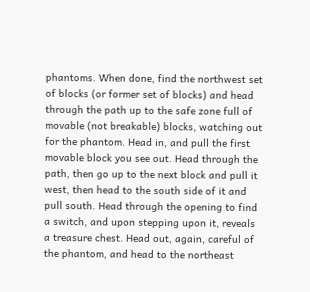phantoms. When done, find the northwest set of blocks (or former set of blocks) and head through the path up to the safe zone full of movable (not breakable) blocks, watching out for the phantom. Head in, and pull the first movable block you see out. Head through the path, then go up to the next block and pull it west, then head to the south side of it and pull south. Head through the opening to find a switch, and upon stepping upon it, reveals a treasure chest. Head out, again, careful of the phantom, and head to the northeast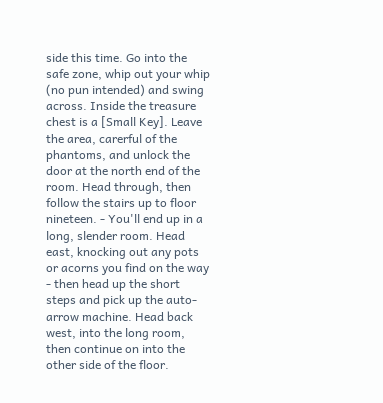side this time. Go into the safe zone, whip out your whip (no pun intended) and swing across. Inside the treasure chest is a [Small Key]. Leave the area, carerful of the phantoms, and unlock the door at the north end of the room. Head through, then follow the stairs up to floor nineteen. - You'll end up in a long, slender room. Head east, knocking out any pots or acorns you find on the way - then head up the short steps and pick up the auto-arrow machine. Head back west, into the long room, then continue on into the other side of the floor.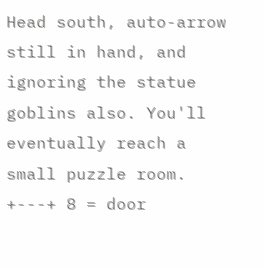Head south, auto-arrow still in hand, and ignoring the statue goblins also. You'll eventually reach a small puzzle room. +---+ 8 = door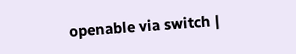openable via switch |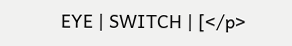EYE | SWITCH | [</p>